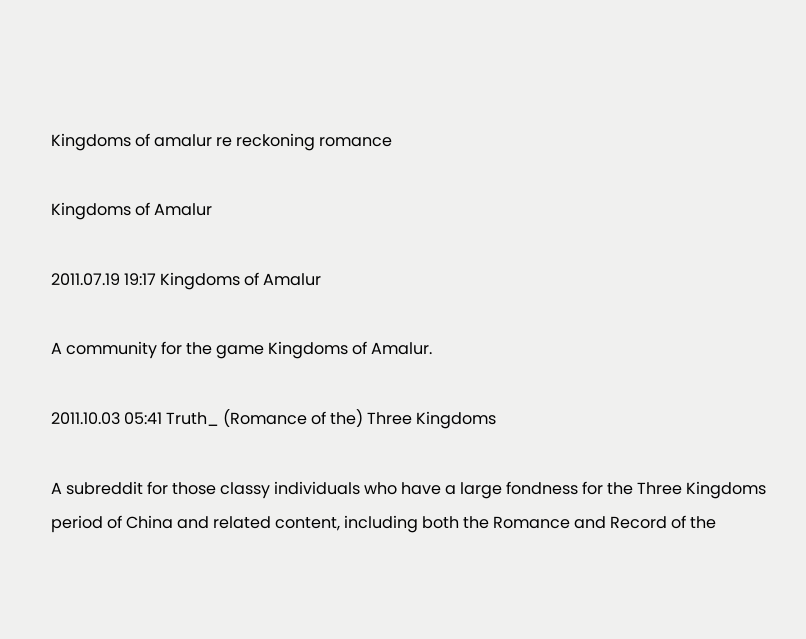Kingdoms of amalur re reckoning romance

Kingdoms of Amalur

2011.07.19 19:17 Kingdoms of Amalur

A community for the game Kingdoms of Amalur.

2011.10.03 05:41 Truth_ (Romance of the) Three Kingdoms

A subreddit for those classy individuals who have a large fondness for the Three Kingdoms period of China and related content, including both the Romance and Record of the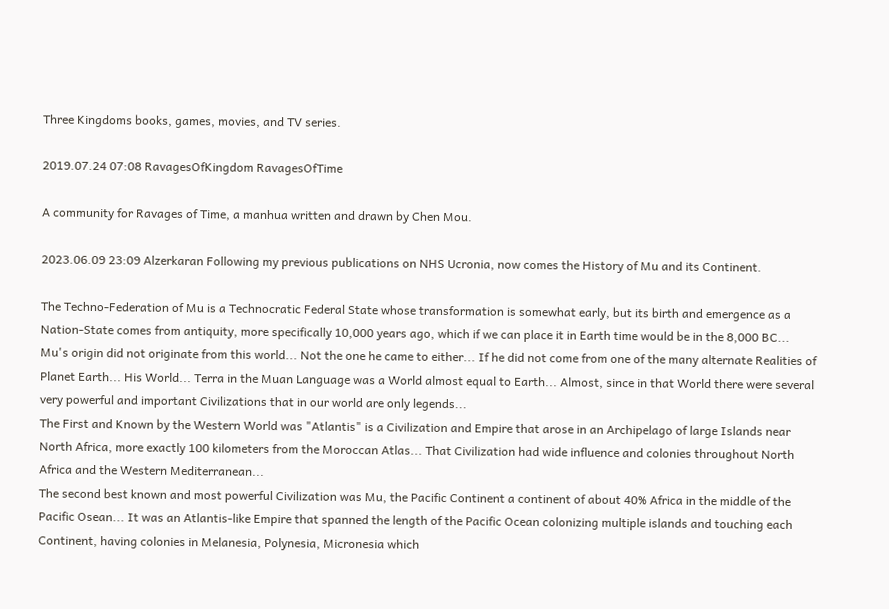Three Kingdoms books, games, movies, and TV series.

2019.07.24 07:08 RavagesOfKingdom RavagesOfTime

A community for Ravages of Time, a manhua written and drawn by Chen Mou.

2023.06.09 23:09 Alzerkaran Following my previous publications on NHS Ucronia, now comes the History of Mu and its Continent.

The Techno-Federation of Mu is a Technocratic Federal State whose transformation is somewhat early, but its birth and emergence as a Nation-State comes from antiquity, more specifically 10,000 years ago, which if we can place it in Earth time would be in the 8,000 BC...
Mu's origin did not originate from this world... Not the one he came to either... If he did not come from one of the many alternate Realities of Planet Earth... His World... Terra in the Muan Language was a World almost equal to Earth... Almost, since in that World there were several very powerful and important Civilizations that in our world are only legends...
The First and Known by the Western World was "Atlantis" is a Civilization and Empire that arose in an Archipelago of large Islands near North Africa, more exactly 100 kilometers from the Moroccan Atlas... That Civilization had wide influence and colonies throughout North Africa and the Western Mediterranean...
The second best known and most powerful Civilization was Mu, the Pacific Continent a continent of about 40% Africa in the middle of the Pacific Osean... It was an Atlantis-like Empire that spanned the length of the Pacific Ocean colonizing multiple islands and touching each Continent, having colonies in Melanesia, Polynesia, Micronesia which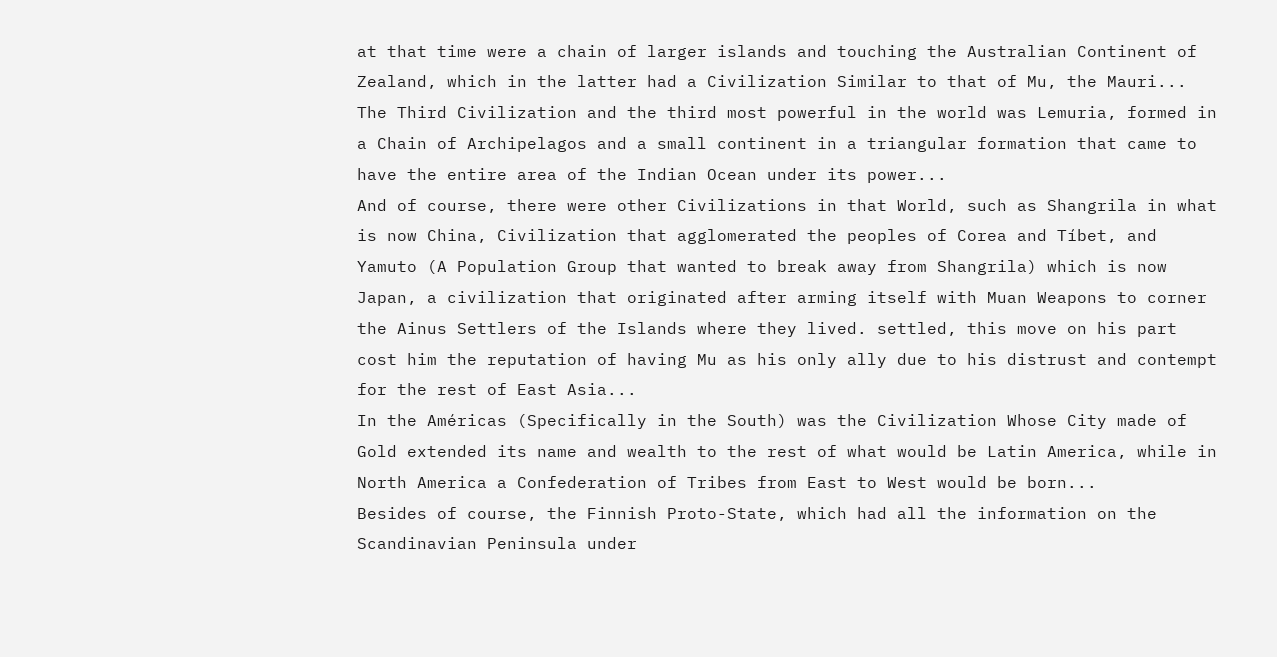at that time were a chain of larger islands and touching the Australian Continent of Zealand, which in the latter had a Civilization Similar to that of Mu, the Mauri...
The Third Civilization and the third most powerful in the world was Lemuria, formed in a Chain of Archipelagos and a small continent in a triangular formation that came to have the entire area of the Indian Ocean under its power...
And of course, there were other Civilizations in that World, such as Shangrila in what is now China, Civilization that agglomerated the peoples of Corea and Tíbet, and Yamuto (A Population Group that wanted to break away from Shangrila) which is now Japan, a civilization that originated after arming itself with Muan Weapons to corner the Ainus Settlers of the Islands where they lived. settled, this move on his part cost him the reputation of having Mu as his only ally due to his distrust and contempt for the rest of East Asia...
In the Américas (Specifically in the South) was the Civilization Whose City made of Gold extended its name and wealth to the rest of what would be Latin America, while in North America a Confederation of Tribes from East to West would be born...
Besides of course, the Finnish Proto-State, which had all the information on the Scandinavian Peninsula under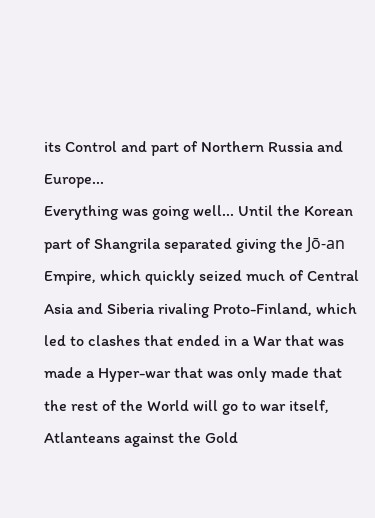its Control and part of Northern Russia and Europe...
Everything was going well... Until the Korean part of Shangrila separated giving the Jō-an Empire, which quickly seized much of Central Asia and Siberia rivaling Proto-Finland, which led to clashes that ended in a War that was made a Hyper-war that was only made that the rest of the World will go to war itself, Atlanteans against the Gold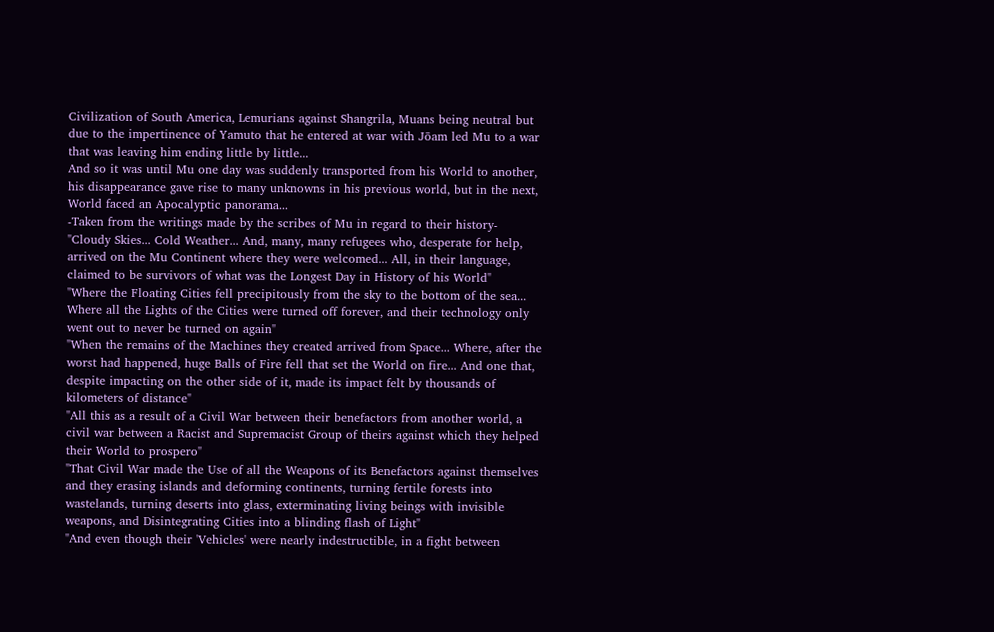Civilization of South America, Lemurians against Shangrila, Muans being neutral but due to the impertinence of Yamuto that he entered at war with Jōam led Mu to a war that was leaving him ending little by little...
And so it was until Mu one day was suddenly transported from his World to another, his disappearance gave rise to many unknowns in his previous world, but in the next, World faced an Apocalyptic panorama...
-Taken from the writings made by the scribes of Mu in regard to their history-
"Cloudy Skies... Cold Weather... And, many, many refugees who, desperate for help, arrived on the Mu Continent where they were welcomed... All, in their language, claimed to be survivors of what was the Longest Day in History of his World"
"Where the Floating Cities fell precipitously from the sky to the bottom of the sea... Where all the Lights of the Cities were turned off forever, and their technology only went out to never be turned on again"
"When the remains of the Machines they created arrived from Space... Where, after the worst had happened, huge Balls of Fire fell that set the World on fire... And one that, despite impacting on the other side of it, made its impact felt by thousands of kilometers of distance"
"All this as a result of a Civil War between their benefactors from another world, a civil war between a Racist and Supremacist Group of theirs against which they helped their World to prospero"
"That Civil War made the Use of all the Weapons of its Benefactors against themselves and they erasing islands and deforming continents, turning fertile forests into wastelands, turning deserts into glass, exterminating living beings with invisible weapons, and Disintegrating Cities into a blinding flash of Light"
"And even though their 'Vehicles' were nearly indestructible, in a fight between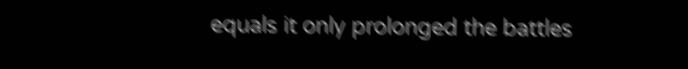equals it only prolonged the battles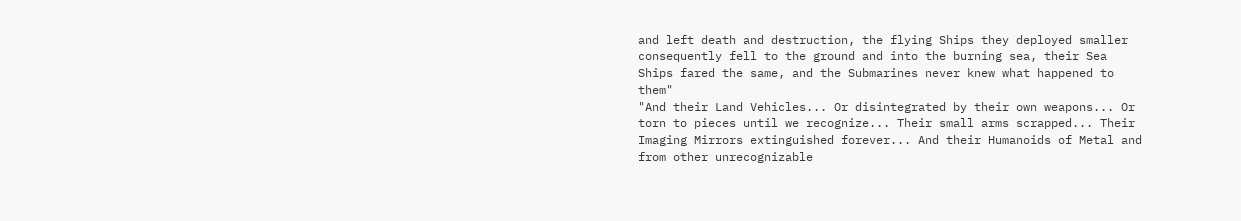and left death and destruction, the flying Ships they deployed smaller consequently fell to the ground and into the burning sea, their Sea Ships fared the same, and the Submarines never knew what happened to them"
"And their Land Vehicles... Or disintegrated by their own weapons... Or torn to pieces until we recognize... Their small arms scrapped... Their Imaging Mirrors extinguished forever... And their Humanoids of Metal and from other unrecognizable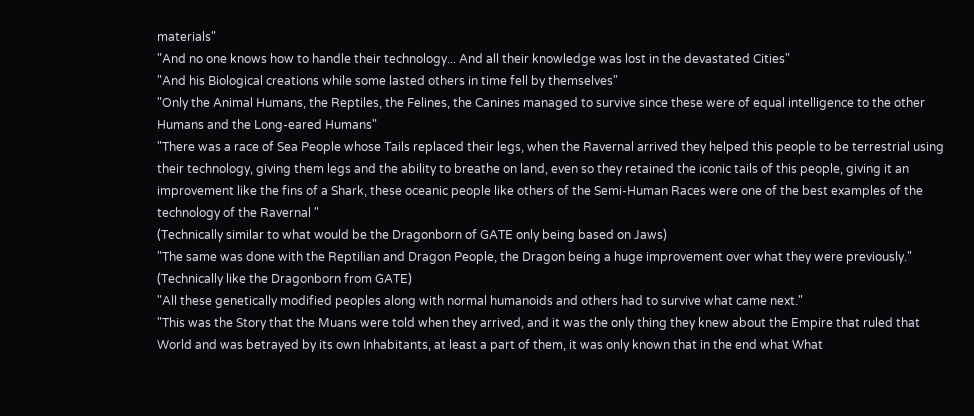materials"
"And no one knows how to handle their technology... And all their knowledge was lost in the devastated Cities"
"And his Biological creations while some lasted others in time fell by themselves"
"Only the Animal Humans, the Reptiles, the Felines, the Canines managed to survive since these were of equal intelligence to the other Humans and the Long-eared Humans"
"There was a race of Sea People whose Tails replaced their legs, when the Ravernal arrived they helped this people to be terrestrial using their technology, giving them legs and the ability to breathe on land, even so they retained the iconic tails of this people, giving it an improvement like the fins of a Shark, these oceanic people like others of the Semi-Human Races were one of the best examples of the technology of the Ravernal "
(Technically similar to what would be the Dragonborn of GATE only being based on Jaws)
"The same was done with the Reptilian and Dragon People, the Dragon being a huge improvement over what they were previously."
(Technically like the Dragonborn from GATE)
"All these genetically modified peoples along with normal humanoids and others had to survive what came next."
"This was the Story that the Muans were told when they arrived, and it was the only thing they knew about the Empire that ruled that World and was betrayed by its own Inhabitants, at least a part of them, it was only known that in the end what What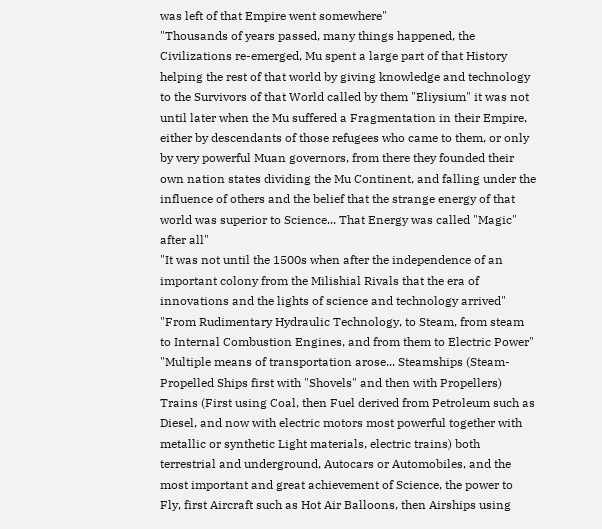was left of that Empire went somewhere"
"Thousands of years passed, many things happened, the Civilizations re-emerged, Mu spent a large part of that History helping the rest of that world by giving knowledge and technology to the Survivors of that World called by them "Eliysium" it was not until later when the Mu suffered a Fragmentation in their Empire, either by descendants of those refugees who came to them, or only by very powerful Muan governors, from there they founded their own nation states dividing the Mu Continent, and falling under the influence of others and the belief that the strange energy of that world was superior to Science... That Energy was called "Magic" after all"
"It was not until the 1500s when after the independence of an important colony from the Milishial Rivals that the era of innovations and the lights of science and technology arrived"
"From Rudimentary Hydraulic Technology, to Steam, from steam to Internal Combustion Engines, and from them to Electric Power"
"Multiple means of transportation arose... Steamships (Steam-Propelled Ships first with "Shovels" and then with Propellers) Trains (First using Coal, then Fuel derived from Petroleum such as Diesel, and now with electric motors most powerful together with metallic or synthetic Light materials, electric trains) both terrestrial and underground, Autocars or Automobiles, and the most important and great achievement of Science, the power to Fly, first Aircraft such as Hot Air Balloons, then Airships using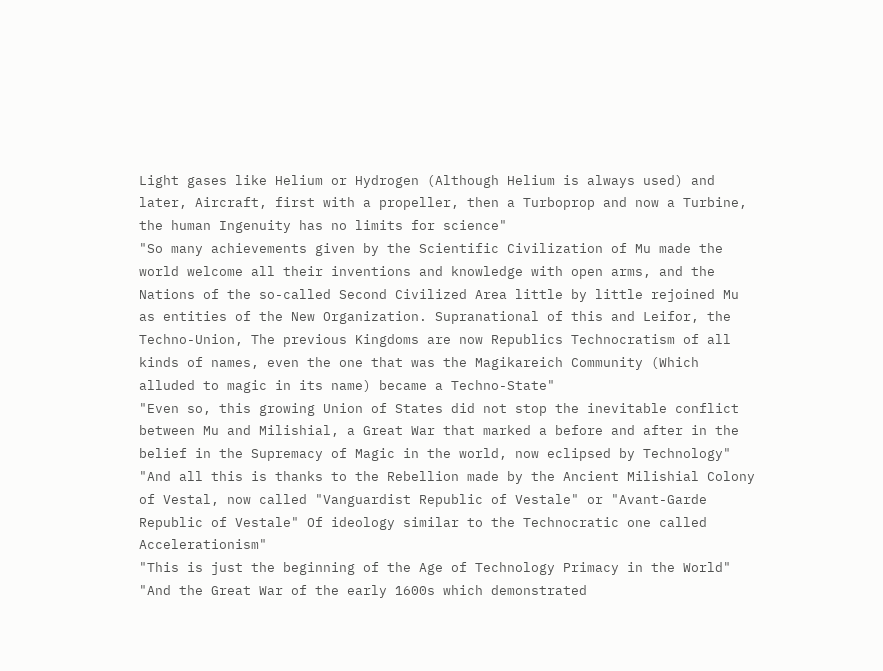Light gases like Helium or Hydrogen (Although Helium is always used) and later, Aircraft, first with a propeller, then a Turboprop and now a Turbine, the human Ingenuity has no limits for science"
"So many achievements given by the Scientific Civilization of Mu made the world welcome all their inventions and knowledge with open arms, and the Nations of the so-called Second Civilized Area little by little rejoined Mu as entities of the New Organization. Supranational of this and Leifor, the Techno-Union, The previous Kingdoms are now Republics Technocratism of all kinds of names, even the one that was the Magikareich Community (Which alluded to magic in its name) became a Techno-State"
"Even so, this growing Union of States did not stop the inevitable conflict between Mu and Milishial, a Great War that marked a before and after in the belief in the Supremacy of Magic in the world, now eclipsed by Technology"
"And all this is thanks to the Rebellion made by the Ancient Milishial Colony of Vestal, now called "Vanguardist Republic of Vestale" or "Avant-Garde Republic of Vestale" Of ideology similar to the Technocratic one called Accelerationism"
"This is just the beginning of the Age of Technology Primacy in the World"
"And the Great War of the early 1600s which demonstrated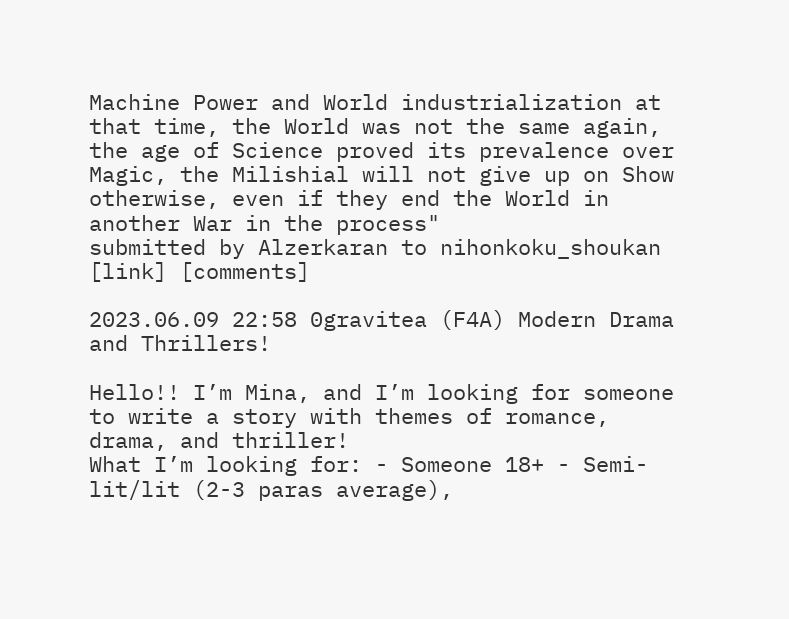Machine Power and World industrialization at that time, the World was not the same again, the age of Science proved its prevalence over Magic, the Milishial will not give up on Show otherwise, even if they end the World in another War in the process"
submitted by Alzerkaran to nihonkoku_shoukan [link] [comments]

2023.06.09 22:58 0gravitea (F4A) Modern Drama and Thrillers!

Hello!! I’m Mina, and I’m looking for someone to write a story with themes of romance, drama, and thriller!
What I’m looking for: - Someone 18+ - Semi-lit/lit (2-3 paras average),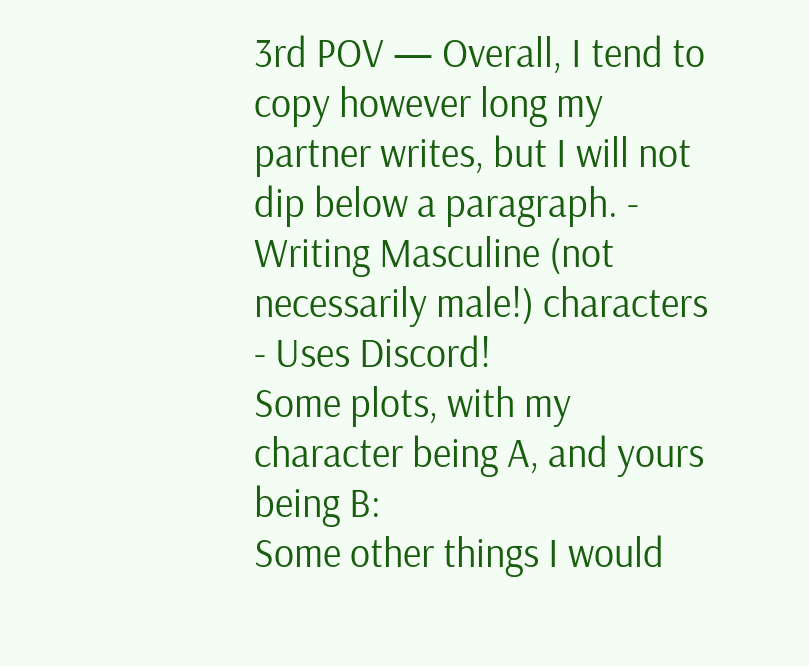3rd POV — Overall, I tend to copy however long my partner writes, but I will not dip below a paragraph. - Writing Masculine (not necessarily male!) characters - Uses Discord!
Some plots, with my character being A, and yours being B:
Some other things I would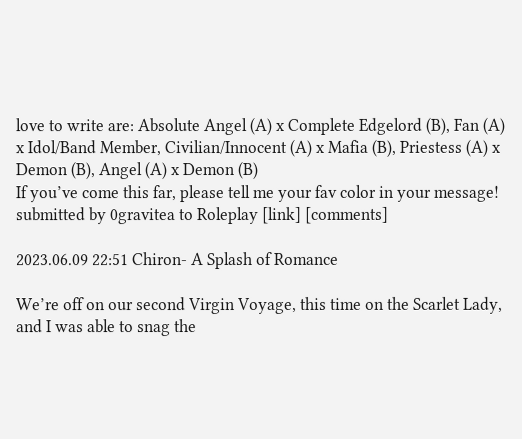love to write are: Absolute Angel (A) x Complete Edgelord (B), Fan (A) x Idol/Band Member, Civilian/Innocent (A) x Mafia (B), Priestess (A) x Demon (B), Angel (A) x Demon (B)
If you’ve come this far, please tell me your fav color in your message!
submitted by 0gravitea to Roleplay [link] [comments]

2023.06.09 22:51 Chiron- A Splash of Romance

We’re off on our second Virgin Voyage, this time on the Scarlet Lady, and I was able to snag the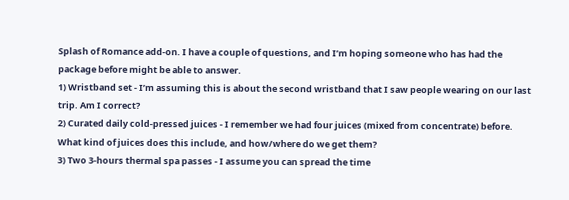Splash of Romance add-on. I have a couple of questions, and I’m hoping someone who has had the package before might be able to answer.
1) Wristband set - I’m assuming this is about the second wristband that I saw people wearing on our last trip. Am I correct?
2) Curated daily cold-pressed juices - I remember we had four juices (mixed from concentrate) before. What kind of juices does this include, and how/where do we get them?
3) Two 3-hours thermal spa passes - I assume you can spread the time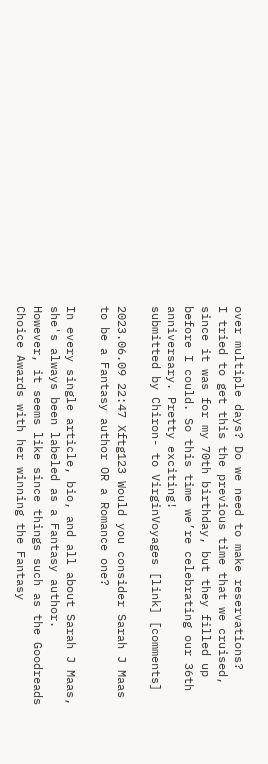over multiple days? Do we need to make reservations?
I tried to get this the previous time that we cruised, since it was for my 70th birthday, but they filled up before I could. So this time we’re celebrating our 36th anniversary. Pretty exciting!
submitted by Chiron- to VirginVoyages [link] [comments]

2023.06.09 22:47 Xftg123 Would you consider Sarah J Maas to be a Fantasy author OR a Romance one?

In every single article, bio, and all about Sarah J Maas, she's always been labeled as a Fantasy author.
However, it seems like since things such as the Goodreads Choice Awards with her winning the Fantasy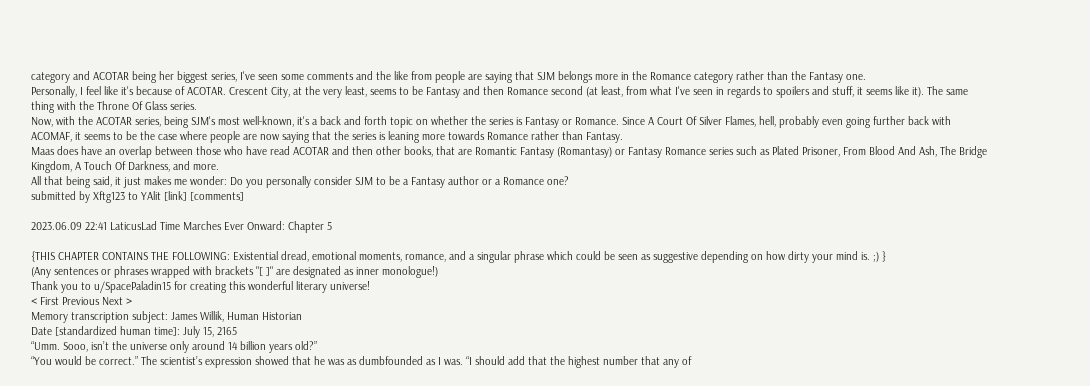category and ACOTAR being her biggest series, I've seen some comments and the like from people are saying that SJM belongs more in the Romance category rather than the Fantasy one.
Personally, I feel like it's because of ACOTAR. Crescent City, at the very least, seems to be Fantasy and then Romance second (at least, from what I've seen in regards to spoilers and stuff, it seems like it). The same thing with the Throne Of Glass series.
Now, with the ACOTAR series, being SJM's most well-known, it's a back and forth topic on whether the series is Fantasy or Romance. Since A Court Of Silver Flames, hell, probably even going further back with ACOMAF, it seems to be the case where people are now saying that the series is leaning more towards Romance rather than Fantasy.
Maas does have an overlap between those who have read ACOTAR and then other books, that are Romantic Fantasy (Romantasy) or Fantasy Romance series such as Plated Prisoner, From Blood And Ash, The Bridge Kingdom, A Touch Of Darkness, and more.
All that being said, it just makes me wonder: Do you personally consider SJM to be a Fantasy author or a Romance one?
submitted by Xftg123 to YAlit [link] [comments]

2023.06.09 22:41 LaticusLad Time Marches Ever Onward: Chapter 5

{THIS CHAPTER CONTAINS THE FOLLOWING: Existential dread, emotional moments, romance, and a singular phrase which could be seen as suggestive depending on how dirty your mind is. ;) }
(Any sentences or phrases wrapped with brackets "[ ]" are designated as inner monologue!)
Thank you to u/SpacePaladin15 for creating this wonderful literary universe!
< First Previous Next >
Memory transcription subject: James Willik, Human Historian
Date [standardized human time]: July 15, 2165
“Umm. Sooo, isn’t the universe only around 14 billion years old?”
“You would be correct.” The scientist’s expression showed that he was as dumbfounded as I was. “I should add that the highest number that any of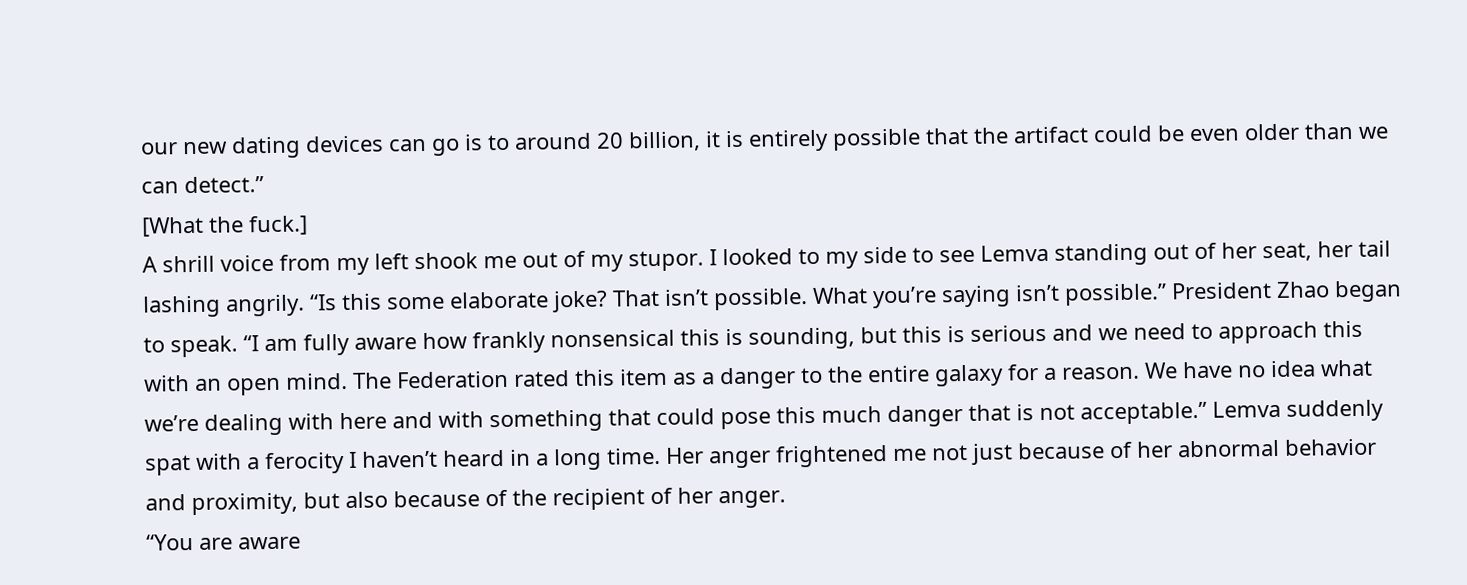our new dating devices can go is to around 20 billion, it is entirely possible that the artifact could be even older than we can detect.”
[What the fuck.]
A shrill voice from my left shook me out of my stupor. I looked to my side to see Lemva standing out of her seat, her tail lashing angrily. “Is this some elaborate joke? That isn’t possible. What you’re saying isn’t possible.” President Zhao began to speak. “I am fully aware how frankly nonsensical this is sounding, but this is serious and we need to approach this with an open mind. The Federation rated this item as a danger to the entire galaxy for a reason. We have no idea what we’re dealing with here and with something that could pose this much danger that is not acceptable.” Lemva suddenly spat with a ferocity I haven’t heard in a long time. Her anger frightened me not just because of her abnormal behavior and proximity, but also because of the recipient of her anger.
“You are aware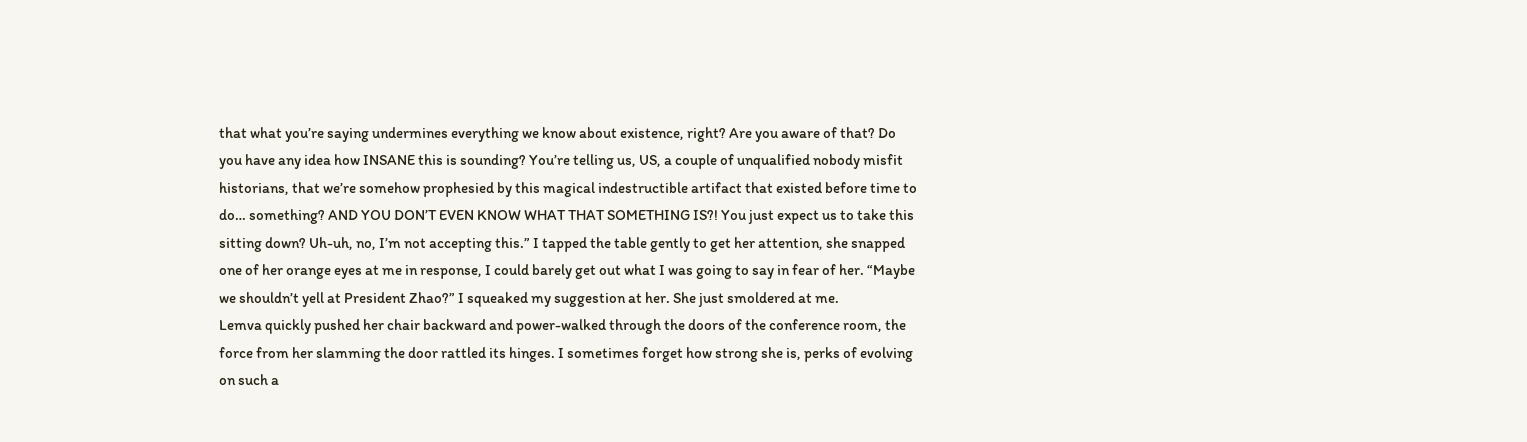that what you’re saying undermines everything we know about existence, right? Are you aware of that? Do you have any idea how INSANE this is sounding? You’re telling us, US, a couple of unqualified nobody misfit historians, that we’re somehow prophesied by this magical indestructible artifact that existed before time to do… something? AND YOU DON’T EVEN KNOW WHAT THAT SOMETHING IS?! You just expect us to take this sitting down? Uh-uh, no, I’m not accepting this.” I tapped the table gently to get her attention, she snapped one of her orange eyes at me in response, I could barely get out what I was going to say in fear of her. “Maybe we shouldn’t yell at President Zhao?” I squeaked my suggestion at her. She just smoldered at me.
Lemva quickly pushed her chair backward and power-walked through the doors of the conference room, the force from her slamming the door rattled its hinges. I sometimes forget how strong she is, perks of evolving on such a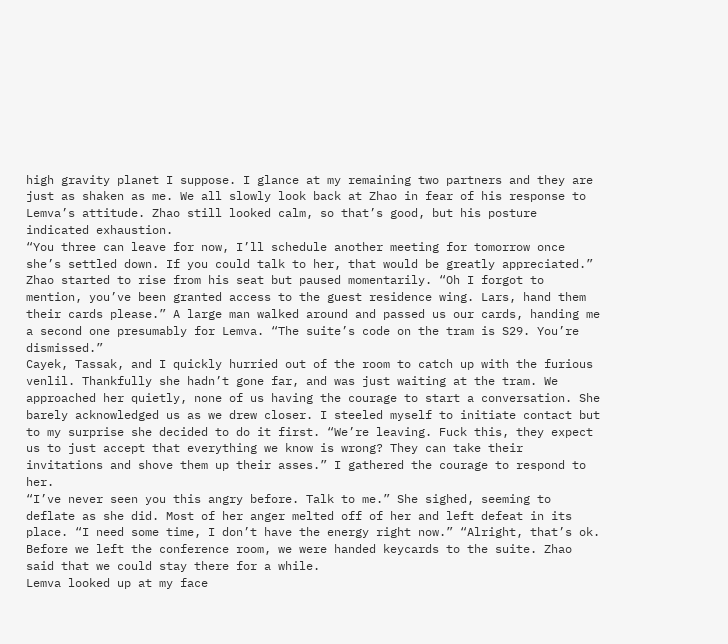high gravity planet I suppose. I glance at my remaining two partners and they are just as shaken as me. We all slowly look back at Zhao in fear of his response to Lemva’s attitude. Zhao still looked calm, so that’s good, but his posture indicated exhaustion.
“You three can leave for now, I’ll schedule another meeting for tomorrow once she’s settled down. If you could talk to her, that would be greatly appreciated.” Zhao started to rise from his seat but paused momentarily. “Oh I forgot to mention, you’ve been granted access to the guest residence wing. Lars, hand them their cards please.” A large man walked around and passed us our cards, handing me a second one presumably for Lemva. “The suite’s code on the tram is S29. You’re dismissed.”
Cayek, Tassak, and I quickly hurried out of the room to catch up with the furious venlil. Thankfully she hadn’t gone far, and was just waiting at the tram. We approached her quietly, none of us having the courage to start a conversation. She barely acknowledged us as we drew closer. I steeled myself to initiate contact but to my surprise she decided to do it first. “We’re leaving. Fuck this, they expect us to just accept that everything we know is wrong? They can take their invitations and shove them up their asses.” I gathered the courage to respond to her.
“I’ve never seen you this angry before. Talk to me.” She sighed, seeming to deflate as she did. Most of her anger melted off of her and left defeat in its place. “I need some time, I don’t have the energy right now.” “Alright, that’s ok. Before we left the conference room, we were handed keycards to the suite. Zhao said that we could stay there for a while.
Lemva looked up at my face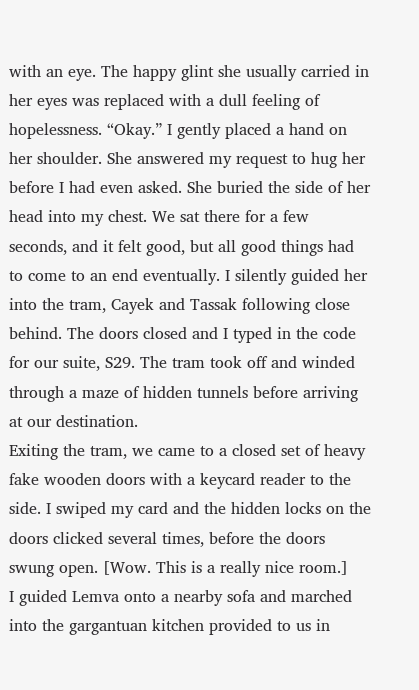with an eye. The happy glint she usually carried in her eyes was replaced with a dull feeling of hopelessness. “Okay.” I gently placed a hand on her shoulder. She answered my request to hug her before I had even asked. She buried the side of her head into my chest. We sat there for a few seconds, and it felt good, but all good things had to come to an end eventually. I silently guided her into the tram, Cayek and Tassak following close behind. The doors closed and I typed in the code for our suite, S29. The tram took off and winded through a maze of hidden tunnels before arriving at our destination.
Exiting the tram, we came to a closed set of heavy fake wooden doors with a keycard reader to the side. I swiped my card and the hidden locks on the doors clicked several times, before the doors swung open. [Wow. This is a really nice room.]
I guided Lemva onto a nearby sofa and marched into the gargantuan kitchen provided to us in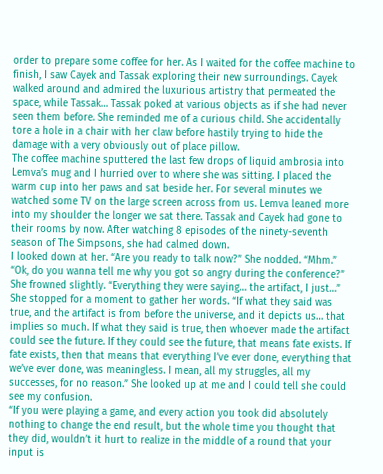order to prepare some coffee for her. As I waited for the coffee machine to finish, I saw Cayek and Tassak exploring their new surroundings. Cayek walked around and admired the luxurious artistry that permeated the space, while Tassak… Tassak poked at various objects as if she had never seen them before. She reminded me of a curious child. She accidentally tore a hole in a chair with her claw before hastily trying to hide the damage with a very obviously out of place pillow.
The coffee machine sputtered the last few drops of liquid ambrosia into Lemva’s mug and I hurried over to where she was sitting. I placed the warm cup into her paws and sat beside her. For several minutes we watched some TV on the large screen across from us. Lemva leaned more into my shoulder the longer we sat there. Tassak and Cayek had gone to their rooms by now. After watching 8 episodes of the ninety-seventh season of The Simpsons, she had calmed down.
I looked down at her. “Are you ready to talk now?” She nodded. “Mhm.” “Ok, do you wanna tell me why you got so angry during the conference?” She frowned slightly. “Everything they were saying… the artifact, I just…” She stopped for a moment to gather her words. “If what they said was true, and the artifact is from before the universe, and it depicts us… that implies so much. If what they said is true, then whoever made the artifact could see the future. If they could see the future, that means fate exists. If fate exists, then that means that everything I’ve ever done, everything that we’ve ever done, was meaningless. I mean, all my struggles, all my successes, for no reason.” She looked up at me and I could tell she could see my confusion.
“If you were playing a game, and every action you took did absolutely nothing to change the end result, but the whole time you thought that they did, wouldn’t it hurt to realize in the middle of a round that your input is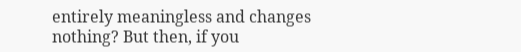entirely meaningless and changes nothing? But then, if you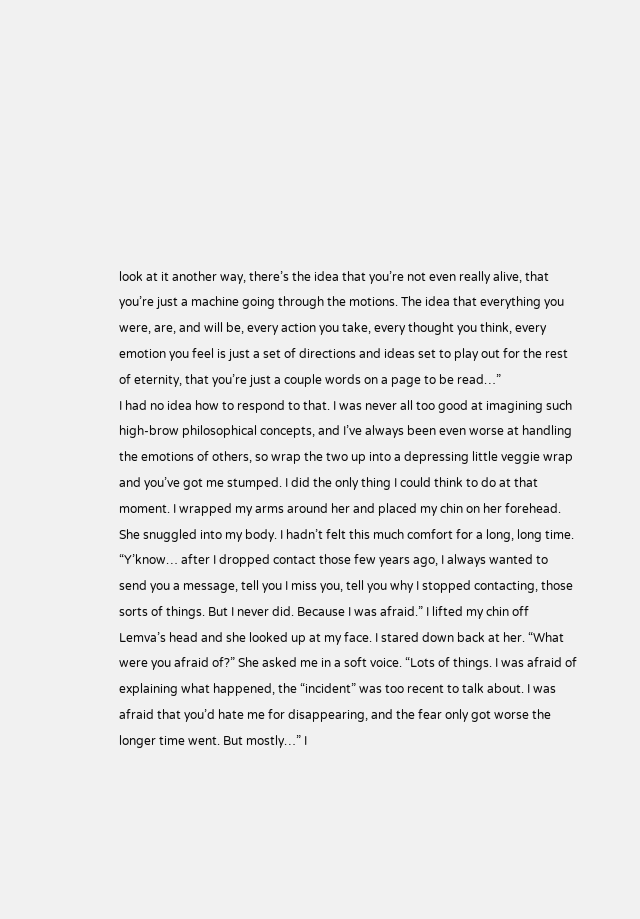look at it another way, there’s the idea that you’re not even really alive, that you’re just a machine going through the motions. The idea that everything you were, are, and will be, every action you take, every thought you think, every emotion you feel is just a set of directions and ideas set to play out for the rest of eternity, that you’re just a couple words on a page to be read…”
I had no idea how to respond to that. I was never all too good at imagining such high-brow philosophical concepts, and I’ve always been even worse at handling the emotions of others, so wrap the two up into a depressing little veggie wrap and you’ve got me stumped. I did the only thing I could think to do at that moment. I wrapped my arms around her and placed my chin on her forehead. She snuggled into my body. I hadn’t felt this much comfort for a long, long time.
“Y’know… after I dropped contact those few years ago, I always wanted to send you a message, tell you I miss you, tell you why I stopped contacting, those sorts of things. But I never did. Because I was afraid.” I lifted my chin off Lemva’s head and she looked up at my face. I stared down back at her. “What were you afraid of?” She asked me in a soft voice. “Lots of things. I was afraid of explaining what happened, the “incident” was too recent to talk about. I was afraid that you’d hate me for disappearing, and the fear only got worse the longer time went. But mostly…” I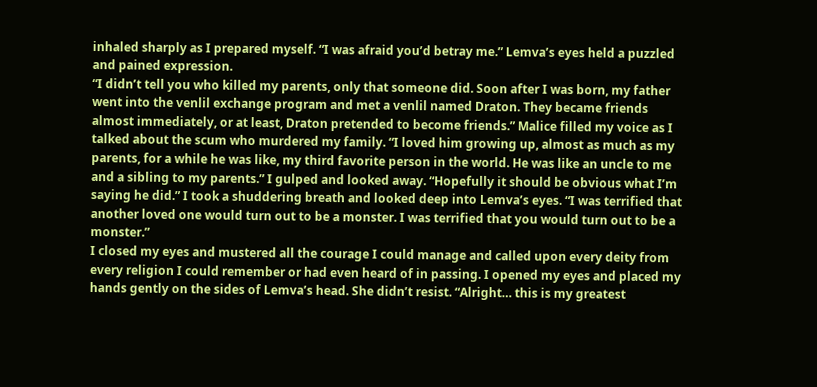inhaled sharply as I prepared myself. “I was afraid you’d betray me.” Lemva’s eyes held a puzzled and pained expression.
“I didn’t tell you who killed my parents, only that someone did. Soon after I was born, my father went into the venlil exchange program and met a venlil named Draton. They became friends almost immediately, or at least, Draton pretended to become friends.” Malice filled my voice as I talked about the scum who murdered my family. “I loved him growing up, almost as much as my parents, for a while he was like, my third favorite person in the world. He was like an uncle to me and a sibling to my parents.” I gulped and looked away. “Hopefully it should be obvious what I’m saying he did.” I took a shuddering breath and looked deep into Lemva’s eyes. “I was terrified that another loved one would turn out to be a monster. I was terrified that you would turn out to be a monster.”
I closed my eyes and mustered all the courage I could manage and called upon every deity from every religion I could remember or had even heard of in passing. I opened my eyes and placed my hands gently on the sides of Lemva’s head. She didn’t resist. “Alright… this is my greatest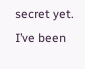secret yet. I’ve been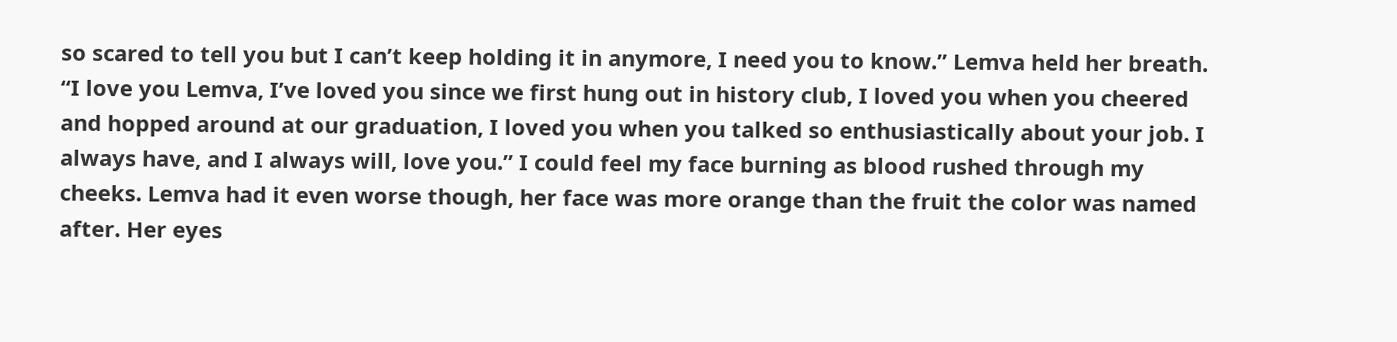so scared to tell you but I can’t keep holding it in anymore, I need you to know.” Lemva held her breath.
“I love you Lemva, I’ve loved you since we first hung out in history club, I loved you when you cheered and hopped around at our graduation, I loved you when you talked so enthusiastically about your job. I always have, and I always will, love you.” I could feel my face burning as blood rushed through my cheeks. Lemva had it even worse though, her face was more orange than the fruit the color was named after. Her eyes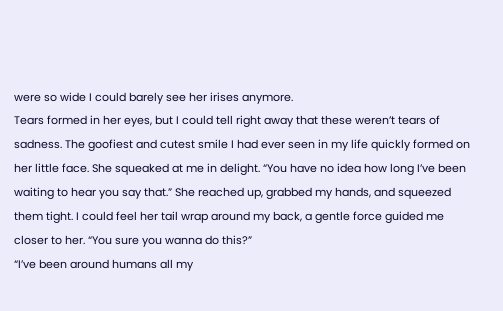were so wide I could barely see her irises anymore.
Tears formed in her eyes, but I could tell right away that these weren’t tears of sadness. The goofiest and cutest smile I had ever seen in my life quickly formed on her little face. She squeaked at me in delight. “You have no idea how long I’ve been waiting to hear you say that.” She reached up, grabbed my hands, and squeezed them tight. I could feel her tail wrap around my back, a gentle force guided me closer to her. “You sure you wanna do this?”
“I’ve been around humans all my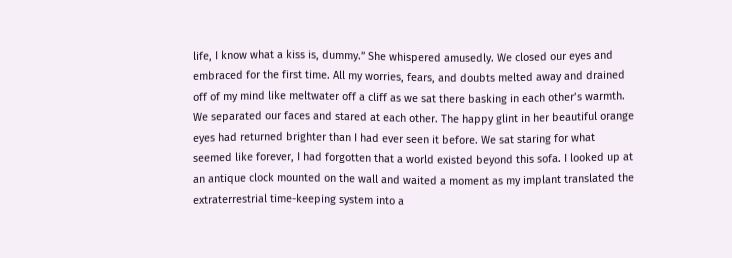life, I know what a kiss is, dummy.” She whispered amusedly. We closed our eyes and embraced for the first time. All my worries, fears, and doubts melted away and drained off of my mind like meltwater off a cliff as we sat there basking in each other’s warmth.
We separated our faces and stared at each other. The happy glint in her beautiful orange eyes had returned brighter than I had ever seen it before. We sat staring for what seemed like forever, I had forgotten that a world existed beyond this sofa. I looked up at an antique clock mounted on the wall and waited a moment as my implant translated the extraterrestrial time-keeping system into a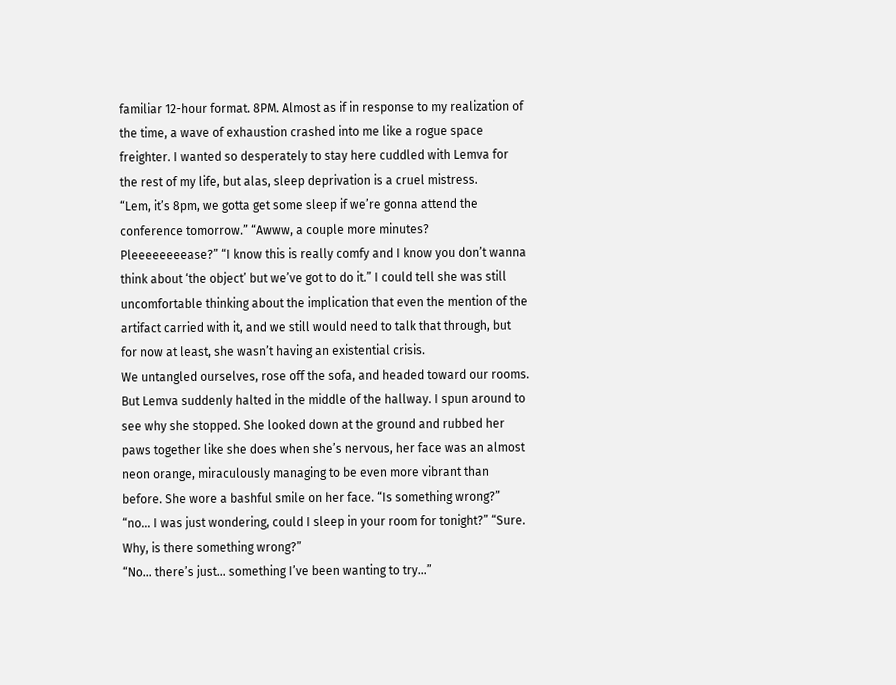familiar 12-hour format. 8PM. Almost as if in response to my realization of the time, a wave of exhaustion crashed into me like a rogue space freighter. I wanted so desperately to stay here cuddled with Lemva for the rest of my life, but alas, sleep deprivation is a cruel mistress.
“Lem, it’s 8pm, we gotta get some sleep if we’re gonna attend the conference tomorrow.” “Awww, a couple more minutes? Pleeeeeeeease?” “I know this is really comfy and I know you don’t wanna think about ‘the object’ but we’ve got to do it.” I could tell she was still uncomfortable thinking about the implication that even the mention of the artifact carried with it, and we still would need to talk that through, but for now at least, she wasn’t having an existential crisis.
We untangled ourselves, rose off the sofa, and headed toward our rooms. But Lemva suddenly halted in the middle of the hallway. I spun around to see why she stopped. She looked down at the ground and rubbed her paws together like she does when she’s nervous, her face was an almost neon orange, miraculously managing to be even more vibrant than before. She wore a bashful smile on her face. “Is something wrong?” “no… I was just wondering, could I sleep in your room for tonight?” “Sure. Why, is there something wrong?”
“No… there’s just… something I’ve been wanting to try…”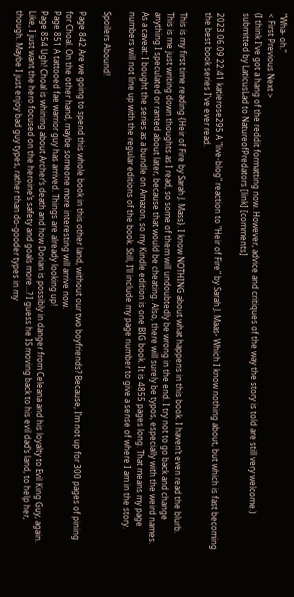“Wha- oh.”
< First Previous Next >
(I think I've got a hang of the reddit formatting now. However, advice and critiques of the way the story is told are still very welcome.)
submitted by LaticusLad to NatureofPredators [link] [comments]

2023.06.09 22:41 katierose295 A "live-blog" reaction to "Heir of Fire" by Sarah J. Maas- Which I know nothing about, but which is fast becoming the best book series I've ever read.

This is my first time reading {Heir of Fire by Sarah J. Mass}. I know NOTHING about what happens in this book. I haven’t even read the blurb.
This is me just writing down thoughts as I read, so some of them will undoubtedly be wrong in the end. I try not to go back and change anything I speculated or ranted about later, because that would be cheating. Also, there will surely be typos, especially with the weird names.
As a caveat: I bought the series as a bundle on Amazon, so my Kindle edition is one BIG book. It is 4855 pages long. That means my page numbers will not line up with the regular editions of the book. Still, I’ll include my page number to give a sense of where I am in the story.

Spoilers Abound!

Page 842 Are we going to spend this whole book in this other land, without our two boyfriends? Because, I’m not up for 300 pages of pining for Choal. On the other hand, maybe someone more interesting will arrive now.
Page 851 A tattooed fae warrior guy has arrived. Things are already looking up!
Page 854 Ugh! Choal is whining about Archer’s death and how Dorian is possibly in danger from Celeana and his loyalty to Evil King Guy, again. Like, I just want the hero focused on the heroine’s safety and goals more…? I guess he IS moving back to his evil dad’s land, to help her, though. Maybe I just enjoy bad guy types, rather than do-gooder types in my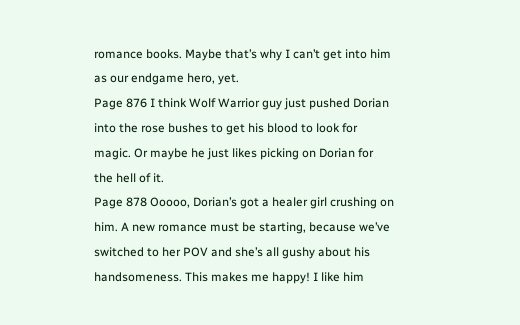romance books. Maybe that’s why I can’t get into him as our endgame hero, yet.
Page 876 I think Wolf Warrior guy just pushed Dorian into the rose bushes to get his blood to look for magic. Or maybe he just likes picking on Dorian for the hell of it.
Page 878 Ooooo, Dorian’s got a healer girl crushing on him. A new romance must be starting, because we’ve switched to her POV and she’s all gushy about his handsomeness. This makes me happy! I like him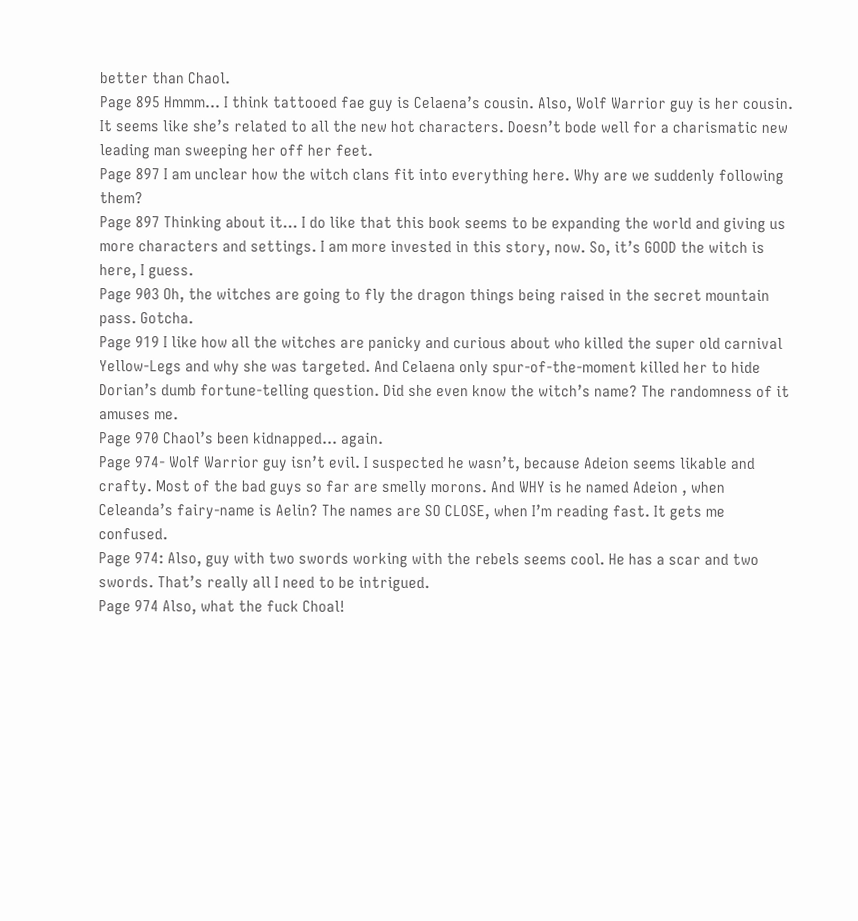better than Chaol.
Page 895 Hmmm… I think tattooed fae guy is Celaena’s cousin. Also, Wolf Warrior guy is her cousin. It seems like she’s related to all the new hot characters. Doesn’t bode well for a charismatic new leading man sweeping her off her feet.
Page 897 I am unclear how the witch clans fit into everything here. Why are we suddenly following them?
Page 897 Thinking about it… I do like that this book seems to be expanding the world and giving us more characters and settings. I am more invested in this story, now. So, it’s GOOD the witch is here, I guess.
Page 903 Oh, the witches are going to fly the dragon things being raised in the secret mountain pass. Gotcha.
Page 919 I like how all the witches are panicky and curious about who killed the super old carnival Yellow-Legs and why she was targeted. And Celaena only spur-of-the-moment killed her to hide Dorian’s dumb fortune-telling question. Did she even know the witch’s name? The randomness of it amuses me.
Page 970 Chaol’s been kidnapped… again.
Page 974- Wolf Warrior guy isn’t evil. I suspected he wasn’t, because Adeion seems likable and crafty. Most of the bad guys so far are smelly morons. And WHY is he named Adeion , when Celeanda’s fairy-name is Aelin? The names are SO CLOSE, when I’m reading fast. It gets me confused.
Page 974: Also, guy with two swords working with the rebels seems cool. He has a scar and two swords. That’s really all I need to be intrigued.
Page 974 Also, what the fuck Choal!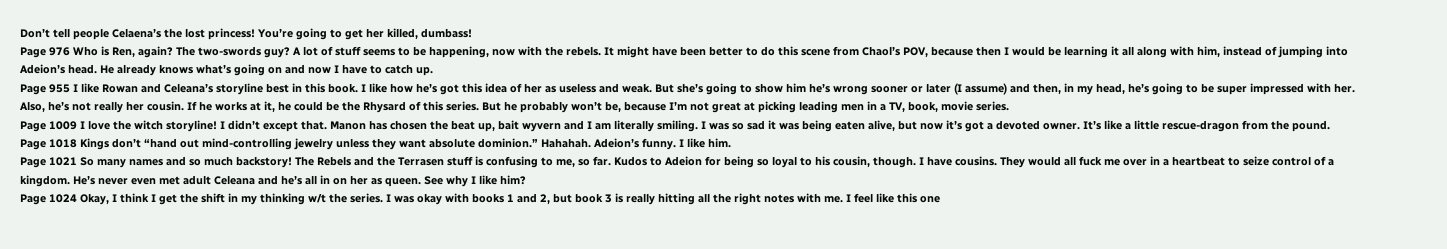Don’t tell people Celaena’s the lost princess! You’re going to get her killed, dumbass!
Page 976 Who is Ren, again? The two-swords guy? A lot of stuff seems to be happening, now with the rebels. It might have been better to do this scene from Chaol’s POV, because then I would be learning it all along with him, instead of jumping into Adeion’s head. He already knows what’s going on and now I have to catch up.
Page 955 I like Rowan and Celeana’s storyline best in this book. I like how he’s got this idea of her as useless and weak. But she’s going to show him he’s wrong sooner or later (I assume) and then, in my head, he’s going to be super impressed with her. Also, he’s not really her cousin. If he works at it, he could be the Rhysard of this series. But he probably won’t be, because I’m not great at picking leading men in a TV, book, movie series.
Page 1009 I love the witch storyline! I didn’t except that. Manon has chosen the beat up, bait wyvern and I am literally smiling. I was so sad it was being eaten alive, but now it’s got a devoted owner. It’s like a little rescue-dragon from the pound.
Page 1018 Kings don’t “hand out mind-controlling jewelry unless they want absolute dominion.” Hahahah. Adeion’s funny. I like him.
Page 1021 So many names and so much backstory! The Rebels and the Terrasen stuff is confusing to me, so far. Kudos to Adeion for being so loyal to his cousin, though. I have cousins. They would all fuck me over in a heartbeat to seize control of a kingdom. He’s never even met adult Celeana and he’s all in on her as queen. See why I like him?
Page 1024 Okay, I think I get the shift in my thinking w/t the series. I was okay with books 1 and 2, but book 3 is really hitting all the right notes with me. I feel like this one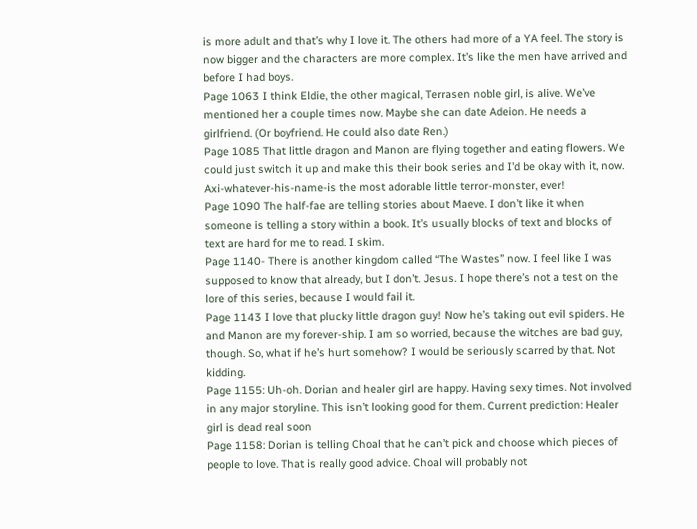is more adult and that’s why I love it. The others had more of a YA feel. The story is now bigger and the characters are more complex. It’s like the men have arrived and before I had boys.
Page 1063 I think Eldie, the other magical, Terrasen noble girl, is alive. We’ve mentioned her a couple times now. Maybe she can date Adeion. He needs a girlfriend. (Or boyfriend. He could also date Ren.)
Page 1085 That little dragon and Manon are flying together and eating flowers. We could just switch it up and make this their book series and I’d be okay with it, now. Axi-whatever-his-name-is the most adorable little terror-monster, ever!
Page 1090 The half-fae are telling stories about Maeve. I don’t like it when someone is telling a story within a book. It’s usually blocks of text and blocks of text are hard for me to read. I skim.
Page 1140- There is another kingdom called “The Wastes” now. I feel like I was supposed to know that already, but I don’t. Jesus. I hope there’s not a test on the lore of this series, because I would fail it.
Page 1143 I love that plucky little dragon guy! Now he’s taking out evil spiders. He and Manon are my forever-ship. I am so worried, because the witches are bad guy, though. So, what if he’s hurt somehow? I would be seriously scarred by that. Not kidding.
Page 1155: Uh-oh. Dorian and healer girl are happy. Having sexy times. Not involved in any major storyline. This isn’t looking good for them. Current prediction: Healer girl is dead real soon
Page 1158: Dorian is telling Choal that he can’t pick and choose which pieces of people to love. That is really good advice. Choal will probably not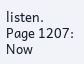listen.
Page 1207: Now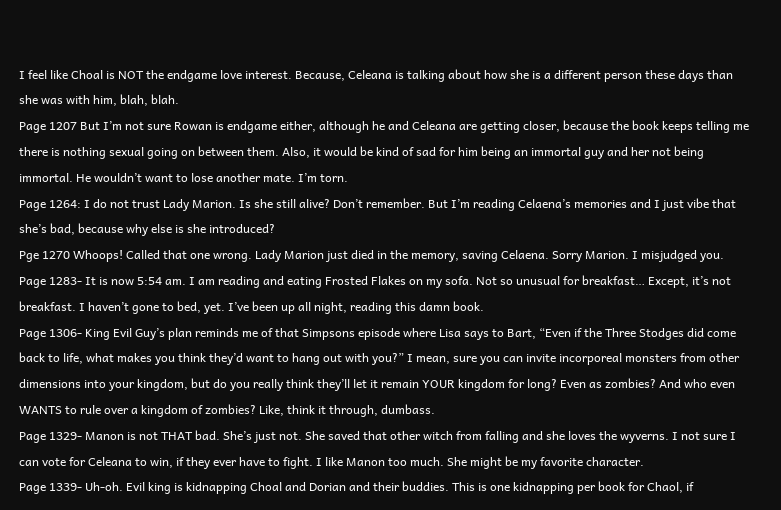I feel like Choal is NOT the endgame love interest. Because, Celeana is talking about how she is a different person these days than she was with him, blah, blah.
Page 1207 But I’m not sure Rowan is endgame either, although he and Celeana are getting closer, because the book keeps telling me there is nothing sexual going on between them. Also, it would be kind of sad for him being an immortal guy and her not being immortal. He wouldn’t want to lose another mate. I’m torn.
Page 1264: I do not trust Lady Marion. Is she still alive? Don’t remember. But I’m reading Celaena’s memories and I just vibe that she’s bad, because why else is she introduced?
Pge 1270 Whoops! Called that one wrong. Lady Marion just died in the memory, saving Celaena. Sorry Marion. I misjudged you.
Page 1283- It is now 5:54 am. I am reading and eating Frosted Flakes on my sofa. Not so unusual for breakfast… Except, it’s not breakfast. I haven’t gone to bed, yet. I’ve been up all night, reading this damn book.
Page 1306- King Evil Guy’s plan reminds me of that Simpsons episode where Lisa says to Bart, “Even if the Three Stodges did come back to life, what makes you think they’d want to hang out with you?” I mean, sure you can invite incorporeal monsters from other dimensions into your kingdom, but do you really think they’ll let it remain YOUR kingdom for long? Even as zombies? And who even WANTS to rule over a kingdom of zombies? Like, think it through, dumbass.
Page 1329- Manon is not THAT bad. She’s just not. She saved that other witch from falling and she loves the wyverns. I not sure I can vote for Celeana to win, if they ever have to fight. I like Manon too much. She might be my favorite character.
Page 1339- Uh-oh. Evil king is kidnapping Choal and Dorian and their buddies. This is one kidnapping per book for Chaol, if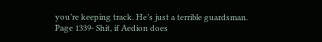you’re keeping track. He’s just a terrible guardsman.
Page 1339- Shit, if Aedion does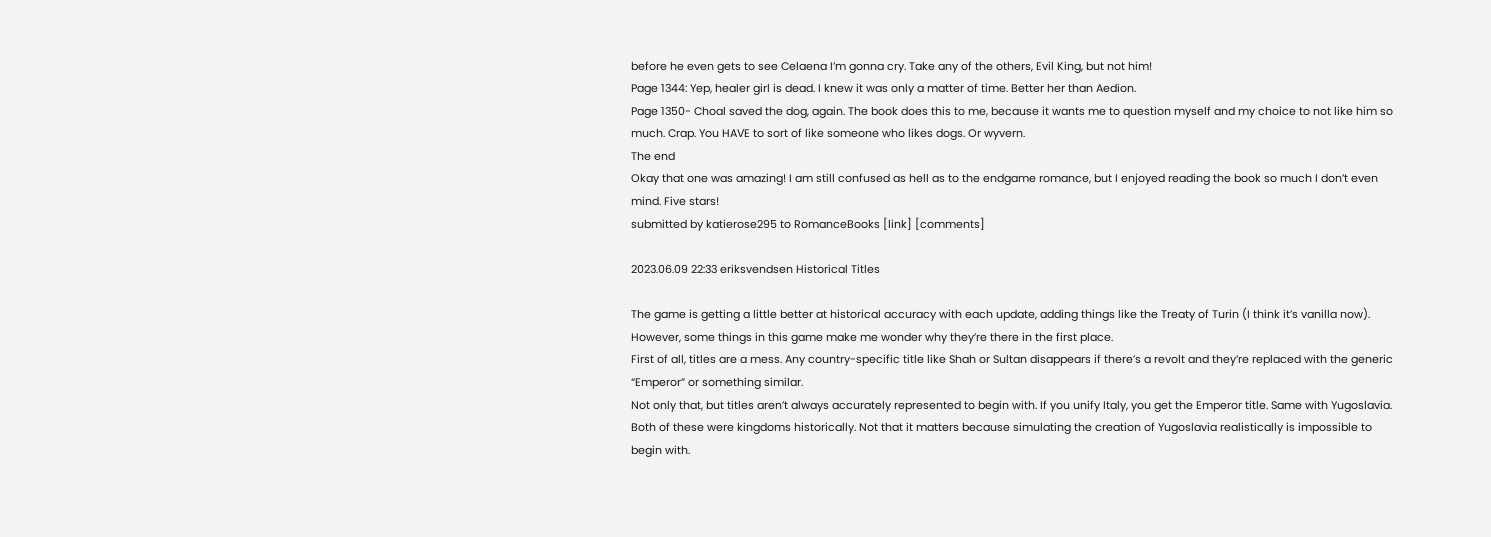before he even gets to see Celaena I’m gonna cry. Take any of the others, Evil King, but not him!
Page 1344: Yep, healer girl is dead. I knew it was only a matter of time. Better her than Aedion.
Page 1350- Choal saved the dog, again. The book does this to me, because it wants me to question myself and my choice to not like him so much. Crap. You HAVE to sort of like someone who likes dogs. Or wyvern.
The end
Okay that one was amazing! I am still confused as hell as to the endgame romance, but I enjoyed reading the book so much I don’t even mind. Five stars!
submitted by katierose295 to RomanceBooks [link] [comments]

2023.06.09 22:33 eriksvendsen Historical Titles

The game is getting a little better at historical accuracy with each update, adding things like the Treaty of Turin (I think it’s vanilla now). However, some things in this game make me wonder why they’re there in the first place.
First of all, titles are a mess. Any country-specific title like Shah or Sultan disappears if there’s a revolt and they’re replaced with the generic “Emperor” or something similar.
Not only that, but titles aren’t always accurately represented to begin with. If you unify Italy, you get the Emperor title. Same with Yugoslavia. Both of these were kingdoms historically. Not that it matters because simulating the creation of Yugoslavia realistically is impossible to begin with.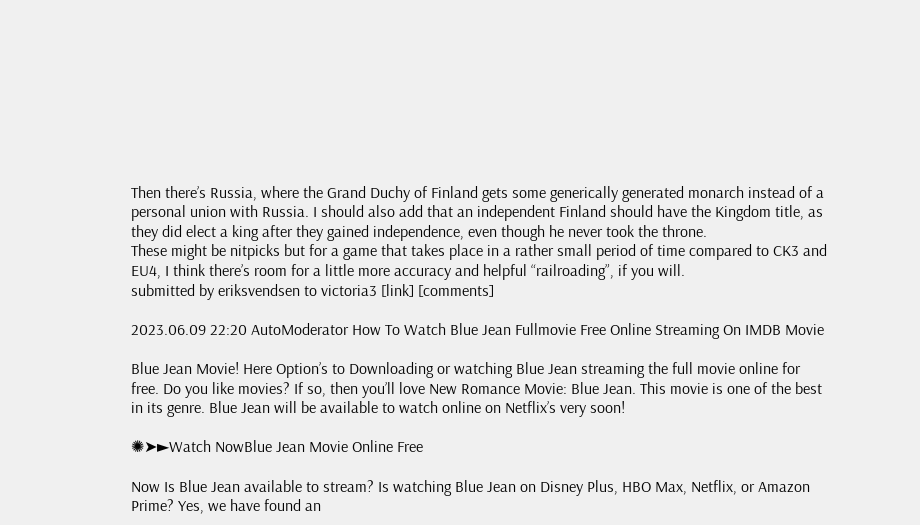Then there’s Russia, where the Grand Duchy of Finland gets some generically generated monarch instead of a personal union with Russia. I should also add that an independent Finland should have the Kingdom title, as they did elect a king after they gained independence, even though he never took the throne.
These might be nitpicks but for a game that takes place in a rather small period of time compared to CK3 and EU4, I think there’s room for a little more accuracy and helpful “railroading”, if you will.
submitted by eriksvendsen to victoria3 [link] [comments]

2023.06.09 22:20 AutoModerator How To Watch Blue Jean Fullmovie Free Online Streaming On IMDB Movie

Blue Jean Movie! Here Option’s to Downloading or watching Blue Jean streaming the full movie online for free. Do you like movies? If so, then you’ll love New Romance Movie: Blue Jean. This movie is one of the best in its genre. Blue Jean will be available to watch online on Netflix’s very soon!

✺➤►Watch NowBlue Jean Movie Online Free

Now Is Blue Jean available to stream? Is watching Blue Jean on Disney Plus, HBO Max, Netflix, or Amazon Prime? Yes, we have found an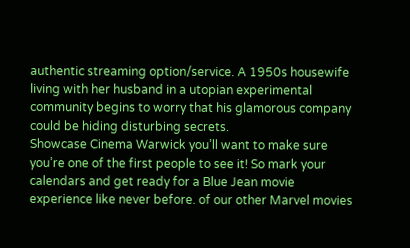authentic streaming option/service. A 1950s housewife living with her husband in a utopian experimental community begins to worry that his glamorous company could be hiding disturbing secrets.
Showcase Cinema Warwick you’ll want to make sure you’re one of the first people to see it! So mark your calendars and get ready for a Blue Jean movie experience like never before. of our other Marvel movies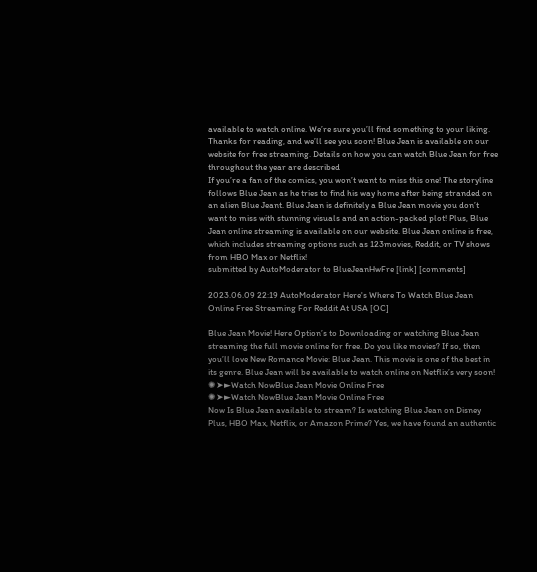available to watch online. We’re sure you’ll find something to your liking. Thanks for reading, and we’ll see you soon! Blue Jean is available on our website for free streaming. Details on how you can watch Blue Jean for free throughout the year are described
If you’re a fan of the comics, you won’t want to miss this one! The storyline follows Blue Jean as he tries to find his way home after being stranded on an alien Blue Jeant. Blue Jean is definitely a Blue Jean movie you don’t want to miss with stunning visuals and an action-packed plot! Plus, Blue Jean online streaming is available on our website. Blue Jean online is free, which includes streaming options such as 123movies, Reddit, or TV shows from HBO Max or Netflix!
submitted by AutoModerator to BlueJeanHwFre [link] [comments]

2023.06.09 22:19 AutoModerator Here's Where To Watch Blue Jean Online Free Streaming For Reddit At USA [OC]

Blue Jean Movie! Here Option’s to Downloading or watching Blue Jean streaming the full movie online for free. Do you like movies? If so, then you’ll love New Romance Movie: Blue Jean. This movie is one of the best in its genre. Blue Jean will be available to watch online on Netflix’s very soon!
✺➤►Watch NowBlue Jean Movie Online Free
✺➤►Watch NowBlue Jean Movie Online Free
Now Is Blue Jean available to stream? Is watching Blue Jean on Disney Plus, HBO Max, Netflix, or Amazon Prime? Yes, we have found an authentic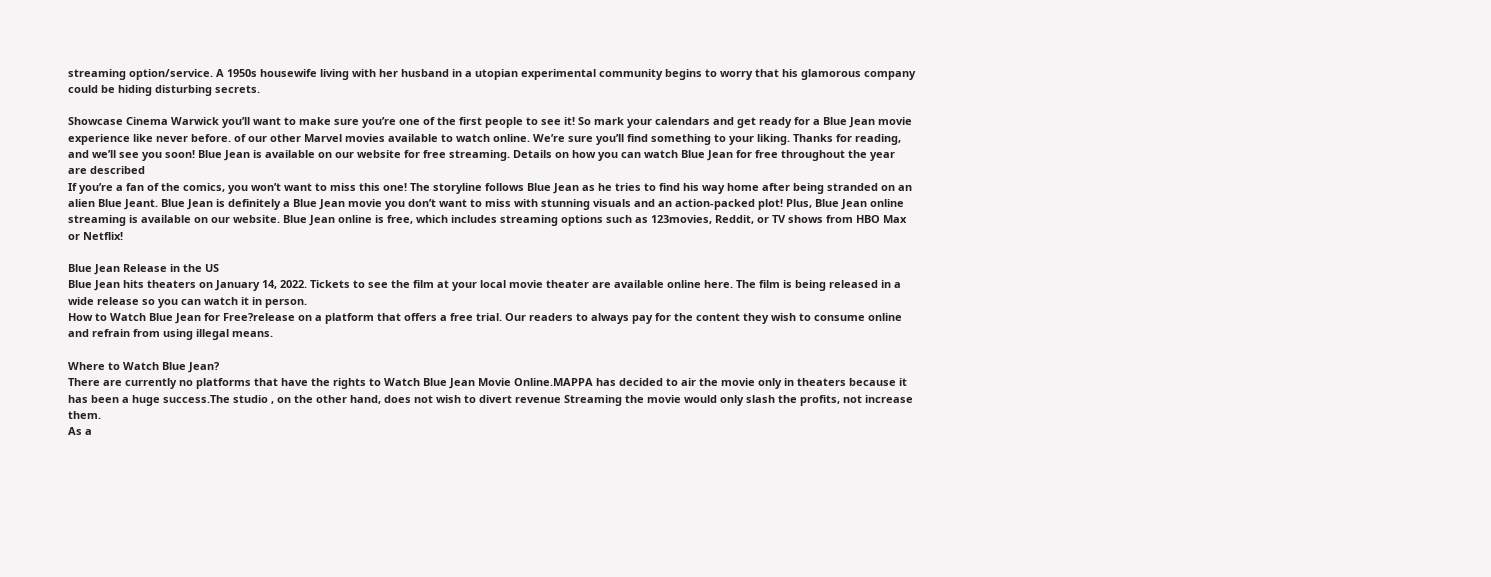streaming option/service. A 1950s housewife living with her husband in a utopian experimental community begins to worry that his glamorous company could be hiding disturbing secrets.

Showcase Cinema Warwick you’ll want to make sure you’re one of the first people to see it! So mark your calendars and get ready for a Blue Jean movie experience like never before. of our other Marvel movies available to watch online. We’re sure you’ll find something to your liking. Thanks for reading, and we’ll see you soon! Blue Jean is available on our website for free streaming. Details on how you can watch Blue Jean for free throughout the year are described
If you’re a fan of the comics, you won’t want to miss this one! The storyline follows Blue Jean as he tries to find his way home after being stranded on an alien Blue Jeant. Blue Jean is definitely a Blue Jean movie you don’t want to miss with stunning visuals and an action-packed plot! Plus, Blue Jean online streaming is available on our website. Blue Jean online is free, which includes streaming options such as 123movies, Reddit, or TV shows from HBO Max or Netflix!

Blue Jean Release in the US
Blue Jean hits theaters on January 14, 2022. Tickets to see the film at your local movie theater are available online here. The film is being released in a wide release so you can watch it in person.
How to Watch Blue Jean for Free?release on a platform that offers a free trial. Our readers to always pay for the content they wish to consume online and refrain from using illegal means.

Where to Watch Blue Jean?
There are currently no platforms that have the rights to Watch Blue Jean Movie Online.MAPPA has decided to air the movie only in theaters because it has been a huge success.The studio , on the other hand, does not wish to divert revenue Streaming the movie would only slash the profits, not increase them.
As a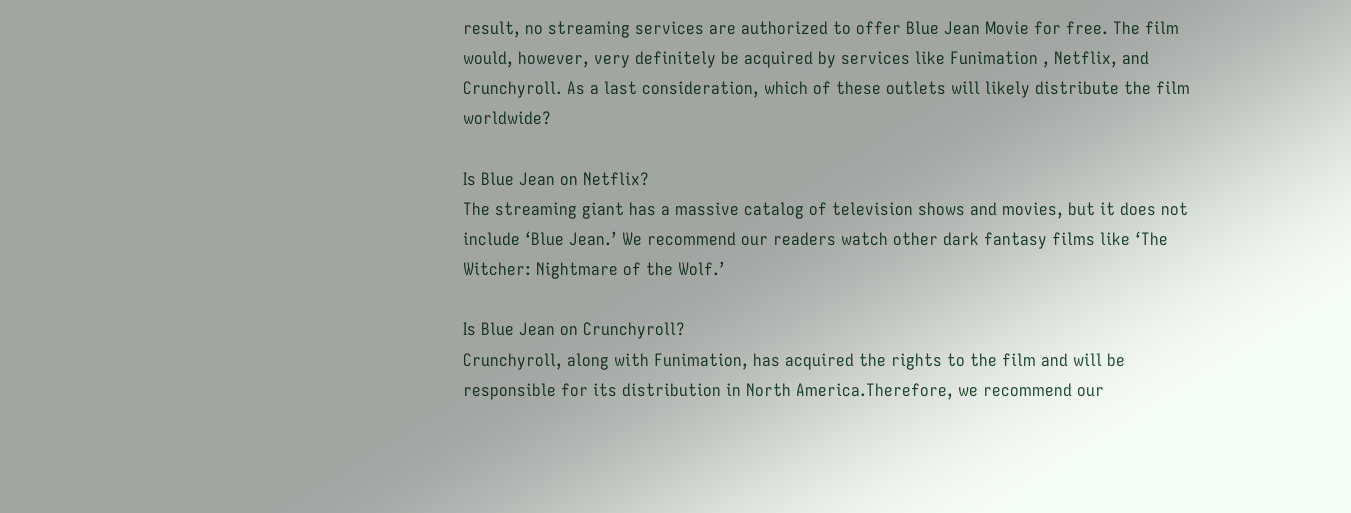result, no streaming services are authorized to offer Blue Jean Movie for free. The film would, however, very definitely be acquired by services like Funimation , Netflix, and Crunchyroll. As a last consideration, which of these outlets will likely distribute the film worldwide?

Is Blue Jean on Netflix?
The streaming giant has a massive catalog of television shows and movies, but it does not include ‘Blue Jean.’ We recommend our readers watch other dark fantasy films like ‘The Witcher: Nightmare of the Wolf.’

Is Blue Jean on Crunchyroll?
Crunchyroll, along with Funimation, has acquired the rights to the film and will be responsible for its distribution in North America.Therefore, we recommend our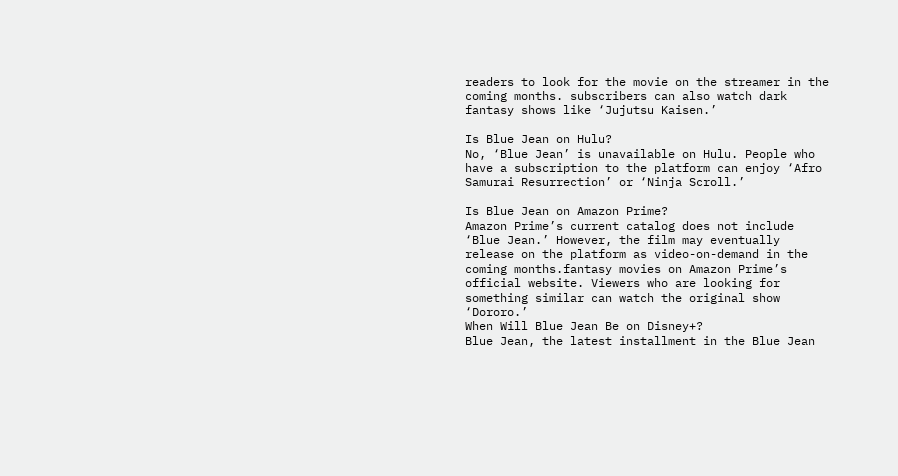readers to look for the movie on the streamer in the coming months. subscribers can also watch dark fantasy shows like ‘Jujutsu Kaisen.’

Is Blue Jean on Hulu?
No, ‘Blue Jean’ is unavailable on Hulu. People who have a subscription to the platform can enjoy ‘Afro Samurai Resurrection’ or ‘Ninja Scroll.’

Is Blue Jean on Amazon Prime?
Amazon Prime’s current catalog does not include ‘Blue Jean.’ However, the film may eventually release on the platform as video-on-demand in the coming months.fantasy movies on Amazon Prime’s official website. Viewers who are looking for something similar can watch the original show ‘Dororo.’
When Will Blue Jean Be on Disney+?
Blue Jean, the latest installment in the Blue Jean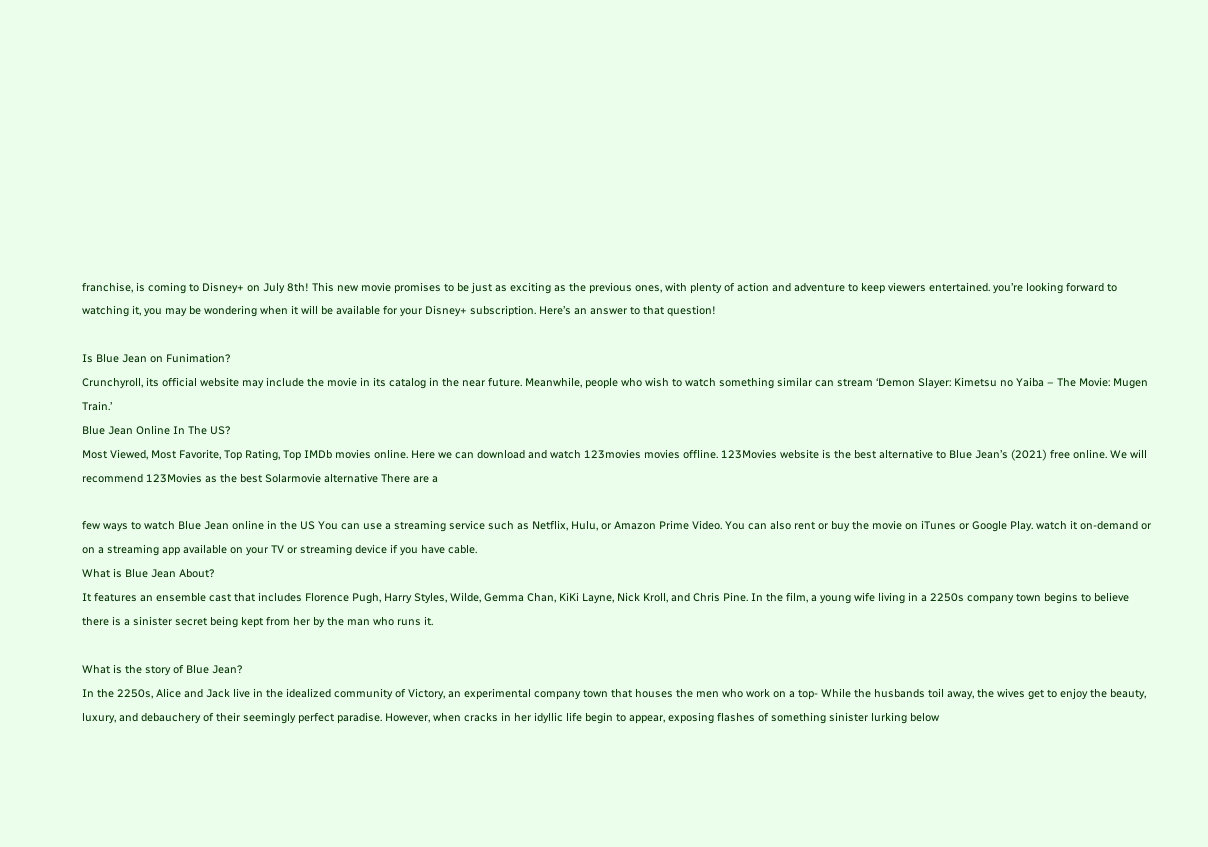franchise, is coming to Disney+ on July 8th! This new movie promises to be just as exciting as the previous ones, with plenty of action and adventure to keep viewers entertained. you’re looking forward to watching it, you may be wondering when it will be available for your Disney+ subscription. Here’s an answer to that question!

Is Blue Jean on Funimation?
Crunchyroll, its official website may include the movie in its catalog in the near future. Meanwhile, people who wish to watch something similar can stream ‘Demon Slayer: Kimetsu no Yaiba – The Movie: Mugen Train.’
Blue Jean Online In The US?
Most Viewed, Most Favorite, Top Rating, Top IMDb movies online. Here we can download and watch 123movies movies offline. 123Movies website is the best alternative to Blue Jean’s (2021) free online. We will recommend 123Movies as the best Solarmovie alternative There are a

few ways to watch Blue Jean online in the US You can use a streaming service such as Netflix, Hulu, or Amazon Prime Video. You can also rent or buy the movie on iTunes or Google Play. watch it on-demand or on a streaming app available on your TV or streaming device if you have cable.
What is Blue Jean About?
It features an ensemble cast that includes Florence Pugh, Harry Styles, Wilde, Gemma Chan, KiKi Layne, Nick Kroll, and Chris Pine. In the film, a young wife living in a 2250s company town begins to believe there is a sinister secret being kept from her by the man who runs it.

What is the story of Blue Jean?
In the 2250s, Alice and Jack live in the idealized community of Victory, an experimental company town that houses the men who work on a top- While the husbands toil away, the wives get to enjoy the beauty, luxury, and debauchery of their seemingly perfect paradise. However, when cracks in her idyllic life begin to appear, exposing flashes of something sinister lurking below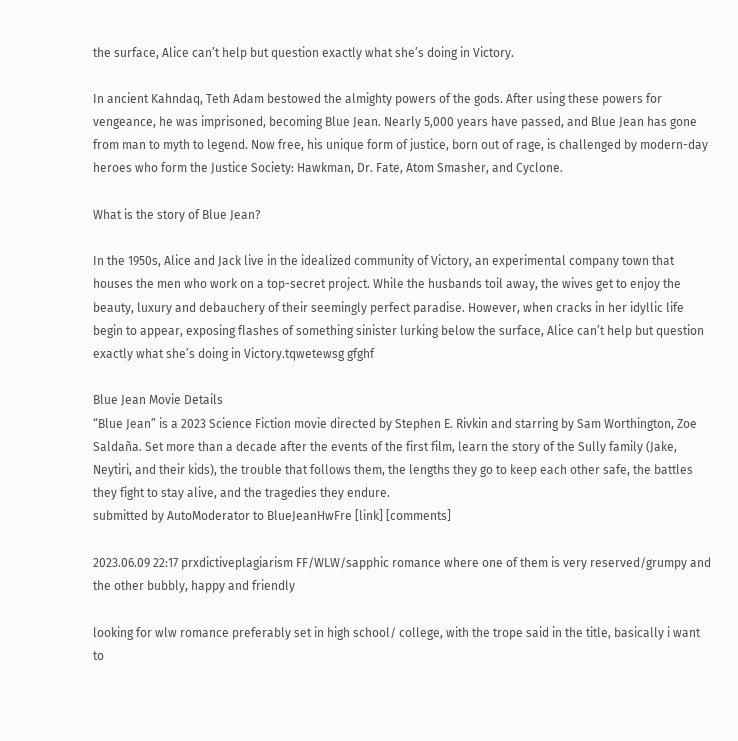the surface, Alice can’t help but question exactly what she’s doing in Victory.

In ancient Kahndaq, Teth Adam bestowed the almighty powers of the gods. After using these powers for vengeance, he was imprisoned, becoming Blue Jean. Nearly 5,000 years have passed, and Blue Jean has gone from man to myth to legend. Now free, his unique form of justice, born out of rage, is challenged by modern-day heroes who form the Justice Society: Hawkman, Dr. Fate, Atom Smasher, and Cyclone.

What is the story of Blue Jean?

In the 1950s, Alice and Jack live in the idealized community of Victory, an experimental company town that houses the men who work on a top-secret project. While the husbands toil away, the wives get to enjoy the beauty, luxury and debauchery of their seemingly perfect paradise. However, when cracks in her idyllic life begin to appear, exposing flashes of something sinister lurking below the surface, Alice can’t help but question exactly what she’s doing in Victory.tqwetewsg gfghf

Blue Jean Movie Details
“Blue Jean” is a 2023 Science Fiction movie directed by Stephen E. Rivkin and starring by Sam Worthington, Zoe Saldaña. Set more than a decade after the events of the first film, learn the story of the Sully family (Jake, Neytiri, and their kids), the trouble that follows them, the lengths they go to keep each other safe, the battles they fight to stay alive, and the tragedies they endure.
submitted by AutoModerator to BlueJeanHwFre [link] [comments]

2023.06.09 22:17 prxdictiveplagiarism FF/WLW/sapphic romance where one of them is very reserved/grumpy and the other bubbly, happy and friendly

looking for wlw romance preferably set in high school/ college, with the trope said in the title, basically i want to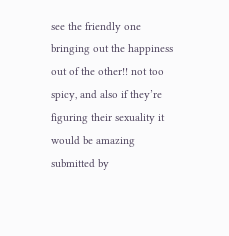see the friendly one bringing out the happiness out of the other!! not too spicy, and also if they’re figuring their sexuality it would be amazing
submitted by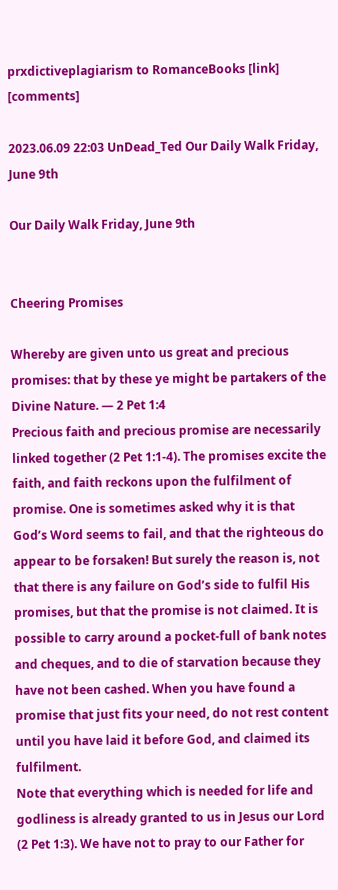prxdictiveplagiarism to RomanceBooks [link] [comments]

2023.06.09 22:03 UnDead_Ted Our Daily Walk Friday, June 9th

Our Daily Walk Friday, June 9th


Cheering Promises

Whereby are given unto us great and precious promises: that by these ye might be partakers of the Divine Nature. — 2 Pet 1:4
Precious faith and precious promise are necessarily linked together (2 Pet 1:1-4). The promises excite the faith, and faith reckons upon the fulfilment of promise. One is sometimes asked why it is that God’s Word seems to fail, and that the righteous do appear to be forsaken! But surely the reason is, not that there is any failure on God’s side to fulfil His promises, but that the promise is not claimed. It is possible to carry around a pocket-full of bank notes and cheques, and to die of starvation because they have not been cashed. When you have found a promise that just fits your need, do not rest content until you have laid it before God, and claimed its fulfilment.
Note that everything which is needed for life and godliness is already granted to us in Jesus our Lord (2 Pet 1:3). We have not to pray to our Father for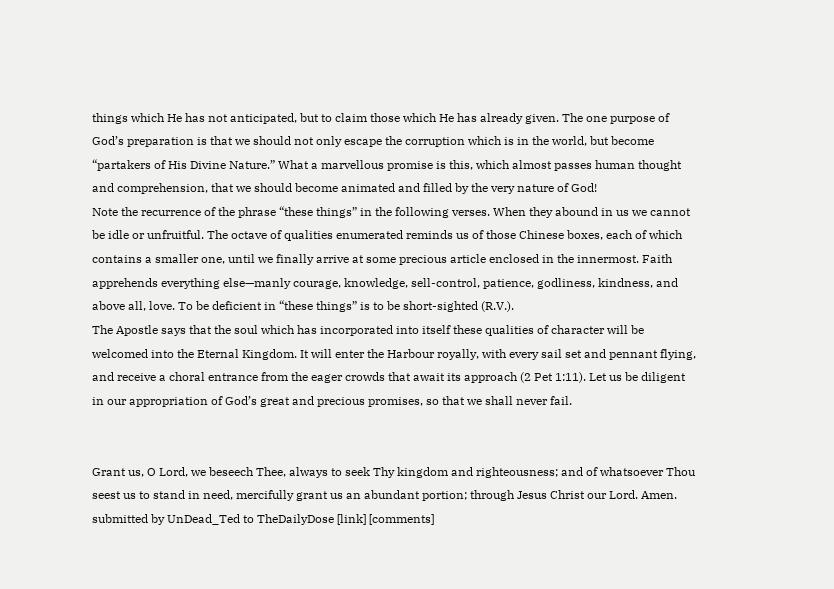things which He has not anticipated, but to claim those which He has already given. The one purpose of God’s preparation is that we should not only escape the corruption which is in the world, but become “partakers of His Divine Nature.” What a marvellous promise is this, which almost passes human thought and comprehension, that we should become animated and filled by the very nature of God!
Note the recurrence of the phrase “these things” in the following verses. When they abound in us we cannot be idle or unfruitful. The octave of qualities enumerated reminds us of those Chinese boxes, each of which contains a smaller one, until we finally arrive at some precious article enclosed in the innermost. Faith apprehends everything else—manly courage, knowledge, sell-control, patience, godliness, kindness, and above all, love. To be deficient in “these things” is to be short-sighted (R.V.).
The Apostle says that the soul which has incorporated into itself these qualities of character will be welcomed into the Eternal Kingdom. It will enter the Harbour royally, with every sail set and pennant flying, and receive a choral entrance from the eager crowds that await its approach (2 Pet 1:11). Let us be diligent in our appropriation of God’s great and precious promises, so that we shall never fail.


Grant us, O Lord, we beseech Thee, always to seek Thy kingdom and righteousness; and of whatsoever Thou seest us to stand in need, mercifully grant us an abundant portion; through Jesus Christ our Lord. Amen.
submitted by UnDead_Ted to TheDailyDose [link] [comments]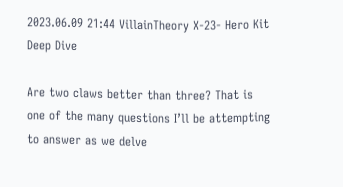2023.06.09 21:44 VillainTheory X-23- Hero Kit Deep Dive

Are two claws better than three? That is one of the many questions I’ll be attempting to answer as we delve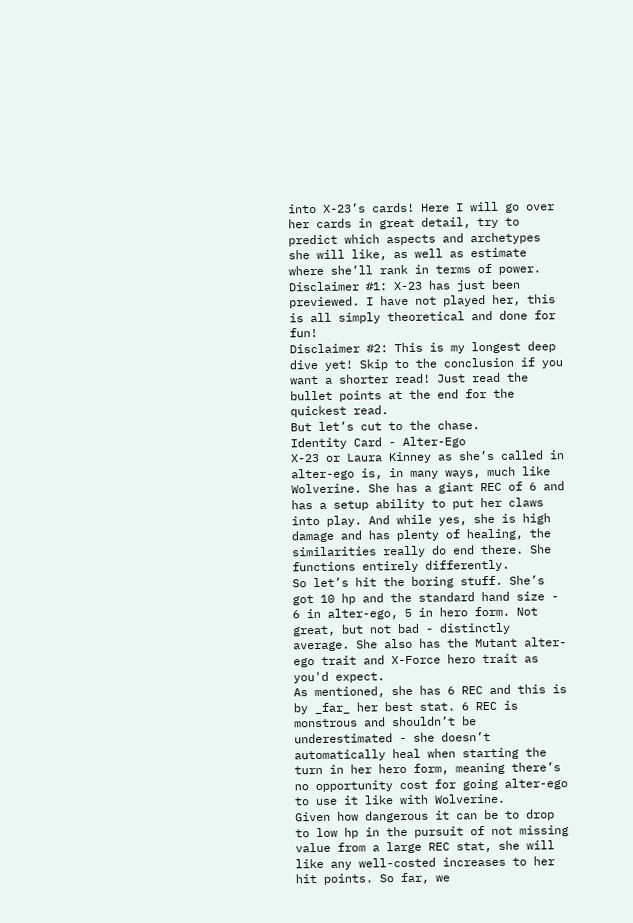into X-23’s cards! Here I will go over her cards in great detail, try to predict which aspects and archetypes she will like, as well as estimate where she’ll rank in terms of power.
Disclaimer #1: X-23 has just been previewed. I have not played her, this is all simply theoretical and done for fun!
Disclaimer #2: This is my longest deep dive yet! Skip to the conclusion if you want a shorter read! Just read the bullet points at the end for the quickest read.
But let’s cut to the chase.
Identity Card - Alter-Ego
X-23 or Laura Kinney as she’s called in alter-ego is, in many ways, much like Wolverine. She has a giant REC of 6 and has a setup ability to put her claws into play. And while yes, she is high damage and has plenty of healing, the similarities really do end there. She functions entirely differently.
So let’s hit the boring stuff. She’s got 10 hp and the standard hand size - 6 in alter-ego, 5 in hero form. Not great, but not bad - distinctly average. She also has the Mutant alter-ego trait and X-Force hero trait as you'd expect.
As mentioned, she has 6 REC and this is by _far_ her best stat. 6 REC is monstrous and shouldn’t be underestimated - she doesn’t automatically heal when starting the turn in her hero form, meaning there’s no opportunity cost for going alter-ego to use it like with Wolverine.
Given how dangerous it can be to drop to low hp in the pursuit of not missing value from a large REC stat, she will like any well-costed increases to her hit points. So far, we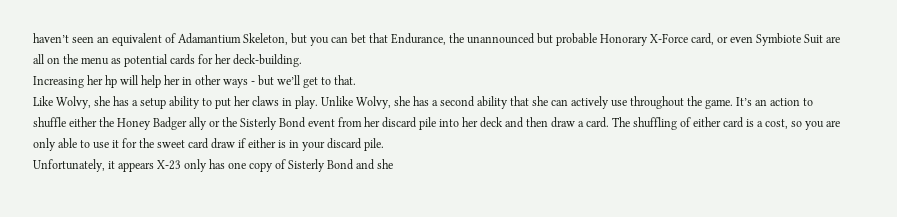haven’t seen an equivalent of Adamantium Skeleton, but you can bet that Endurance, the unannounced but probable Honorary X-Force card, or even Symbiote Suit are all on the menu as potential cards for her deck-building.
Increasing her hp will help her in other ways - but we’ll get to that.
Like Wolvy, she has a setup ability to put her claws in play. Unlike Wolvy, she has a second ability that she can actively use throughout the game. It’s an action to shuffle either the Honey Badger ally or the Sisterly Bond event from her discard pile into her deck and then draw a card. The shuffling of either card is a cost, so you are only able to use it for the sweet card draw if either is in your discard pile.
Unfortunately, it appears X-23 only has one copy of Sisterly Bond and she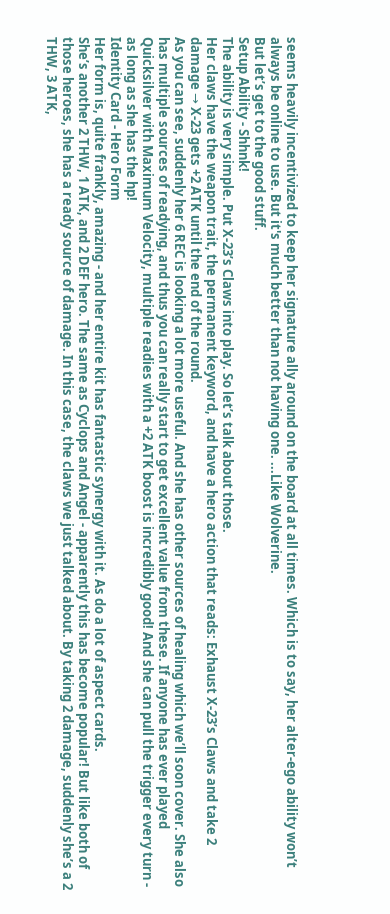seems heavily incentivized to keep her signature ally around on the board at all times. Which is to say, her alter-ego ability won’t always be online to use. But it's much better than not having one. ...Like Wolverine.
But let’s get to the good stuff.
Setup Ability - Shhnk!
The ability is very simple. Put X-23’s Claws into play. So let’s talk about those.
Her claws have the weapon trait, the permanent keyword, and have a hero action that reads: Exhaust X-23’s Claws and take 2 damage → X-23 gets +2 ATK until the end of the round.
As you can see, suddenly her 6 REC is looking a lot more useful. And she has other sources of healing which we’ll soon cover. She also has multiple sources of readying, and thus you can really start to get excellent value from these. If anyone has ever played Quicksilver with Maximum Velocity, multiple readies with a +2 ATK boost is incredibly good! And she can pull the trigger every turn - as long as she has the hp!
Identity Card - Hero Form
Her form is, quite frankly, amazing - and her entire kit has fantastic synergy with it. As do a lot of aspect cards.
She’s another 2 THW, 1 ATK, and 2 DEF hero. The same as Cyclops and Angel - apparently this has become popular! But like both of those heroes, she has a ready source of damage. In this case, the claws we just talked about. By taking 2 damage, suddenly she’s a 2 THW, 3 ATK,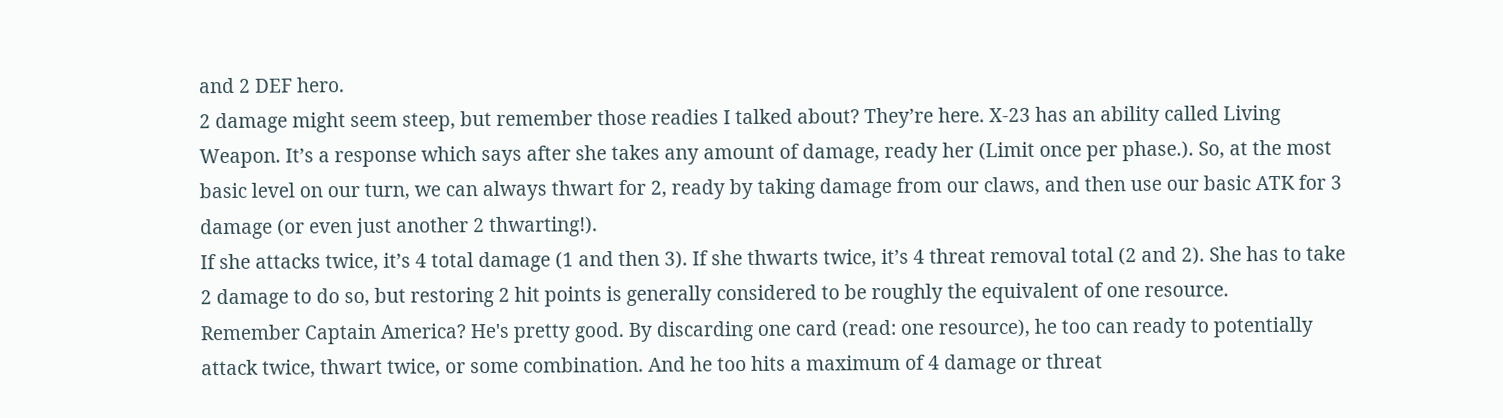and 2 DEF hero.
2 damage might seem steep, but remember those readies I talked about? They’re here. X-23 has an ability called Living Weapon. It’s a response which says after she takes any amount of damage, ready her (Limit once per phase.). So, at the most basic level on our turn, we can always thwart for 2, ready by taking damage from our claws, and then use our basic ATK for 3 damage (or even just another 2 thwarting!).
If she attacks twice, it’s 4 total damage (1 and then 3). If she thwarts twice, it’s 4 threat removal total (2 and 2). She has to take 2 damage to do so, but restoring 2 hit points is generally considered to be roughly the equivalent of one resource.
Remember Captain America? He's pretty good. By discarding one card (read: one resource), he too can ready to potentially attack twice, thwart twice, or some combination. And he too hits a maximum of 4 damage or threat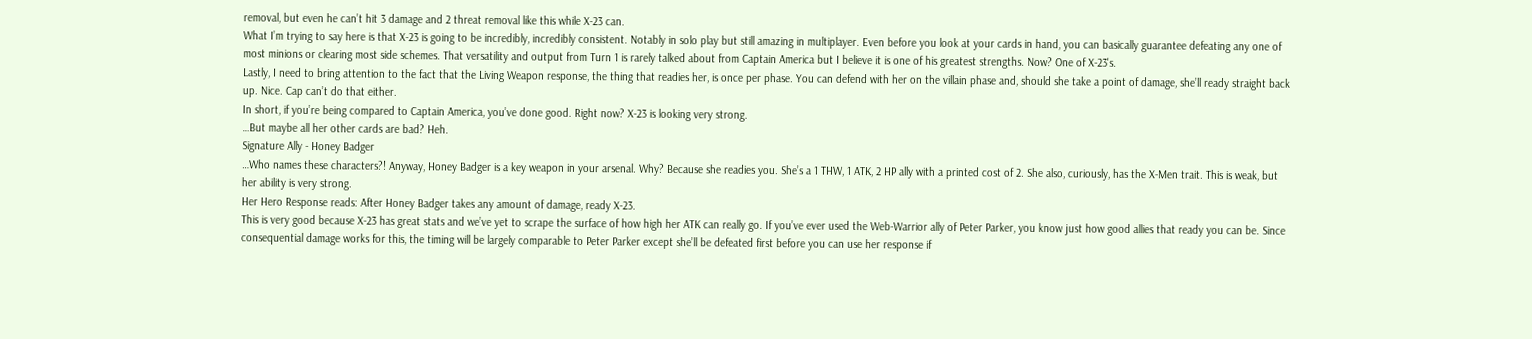removal, but even he can’t hit 3 damage and 2 threat removal like this while X-23 can.
What I’m trying to say here is that X-23 is going to be incredibly, incredibly consistent. Notably in solo play but still amazing in multiplayer. Even before you look at your cards in hand, you can basically guarantee defeating any one of most minions or clearing most side schemes. That versatility and output from Turn 1 is rarely talked about from Captain America but I believe it is one of his greatest strengths. Now? One of X-23's.
Lastly, I need to bring attention to the fact that the Living Weapon response, the thing that readies her, is once per phase. You can defend with her on the villain phase and, should she take a point of damage, she’ll ready straight back up. Nice. Cap can’t do that either.
In short, if you’re being compared to Captain America, you’ve done good. Right now? X-23 is looking very strong.
…But maybe all her other cards are bad? Heh.
Signature Ally - Honey Badger
…Who names these characters?! Anyway, Honey Badger is a key weapon in your arsenal. Why? Because she readies you. She’s a 1 THW, 1 ATK, 2 HP ally with a printed cost of 2. She also, curiously, has the X-Men trait. This is weak, but her ability is very strong.
Her Hero Response reads: After Honey Badger takes any amount of damage, ready X-23.
This is very good because X-23 has great stats and we’ve yet to scrape the surface of how high her ATK can really go. If you’ve ever used the Web-Warrior ally of Peter Parker, you know just how good allies that ready you can be. Since consequential damage works for this, the timing will be largely comparable to Peter Parker except she’ll be defeated first before you can use her response if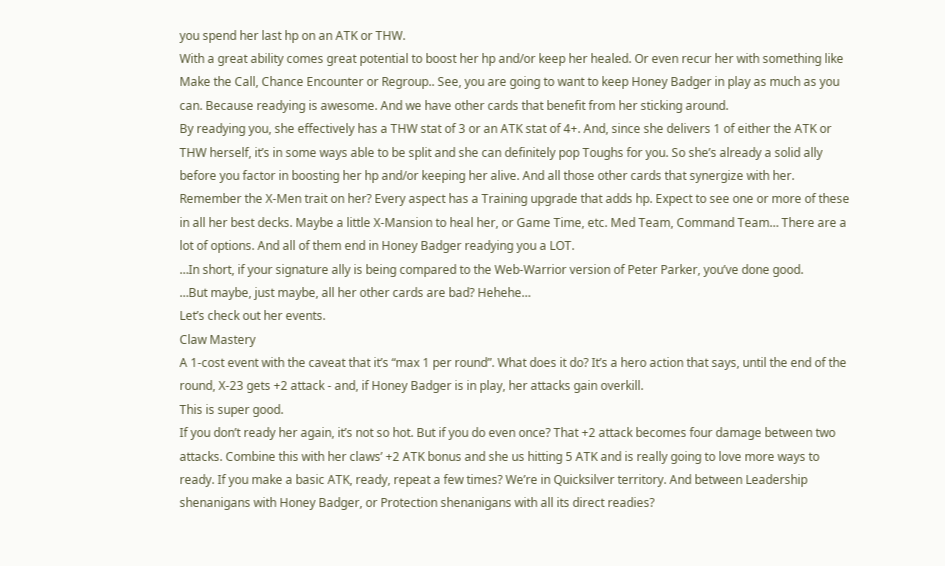you spend her last hp on an ATK or THW.
With a great ability comes great potential to boost her hp and/or keep her healed. Or even recur her with something like Make the Call, Chance Encounter or Regroup.. See, you are going to want to keep Honey Badger in play as much as you can. Because readying is awesome. And we have other cards that benefit from her sticking around.
By readying you, she effectively has a THW stat of 3 or an ATK stat of 4+. And, since she delivers 1 of either the ATK or THW herself, it’s in some ways able to be split and she can definitely pop Toughs for you. So she’s already a solid ally before you factor in boosting her hp and/or keeping her alive. And all those other cards that synergize with her.
Remember the X-Men trait on her? Every aspect has a Training upgrade that adds hp. Expect to see one or more of these in all her best decks. Maybe a little X-Mansion to heal her, or Game Time, etc. Med Team, Command Team… There are a lot of options. And all of them end in Honey Badger readying you a LOT.
…In short, if your signature ally is being compared to the Web-Warrior version of Peter Parker, you’ve done good.
…But maybe, just maybe, all her other cards are bad? Hehehe…
Let’s check out her events.
Claw Mastery
A 1-cost event with the caveat that it’s “max 1 per round”. What does it do? It’s a hero action that says, until the end of the round, X-23 gets +2 attack - and, if Honey Badger is in play, her attacks gain overkill.
This is super good.
If you don’t ready her again, it’s not so hot. But if you do even once? That +2 attack becomes four damage between two attacks. Combine this with her claws’ +2 ATK bonus and she us hitting 5 ATK and is really going to love more ways to ready. If you make a basic ATK, ready, repeat a few times? We’re in Quicksilver territory. And between Leadership shenanigans with Honey Badger, or Protection shenanigans with all its direct readies?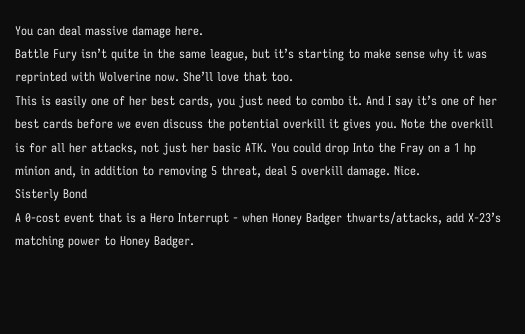You can deal massive damage here.
Battle Fury isn’t quite in the same league, but it’s starting to make sense why it was reprinted with Wolverine now. She’ll love that too.
This is easily one of her best cards, you just need to combo it. And I say it’s one of her best cards before we even discuss the potential overkill it gives you. Note the overkill is for all her attacks, not just her basic ATK. You could drop Into the Fray on a 1 hp minion and, in addition to removing 5 threat, deal 5 overkill damage. Nice.
Sisterly Bond
A 0-cost event that is a Hero Interrupt - when Honey Badger thwarts/attacks, add X-23’s matching power to Honey Badger.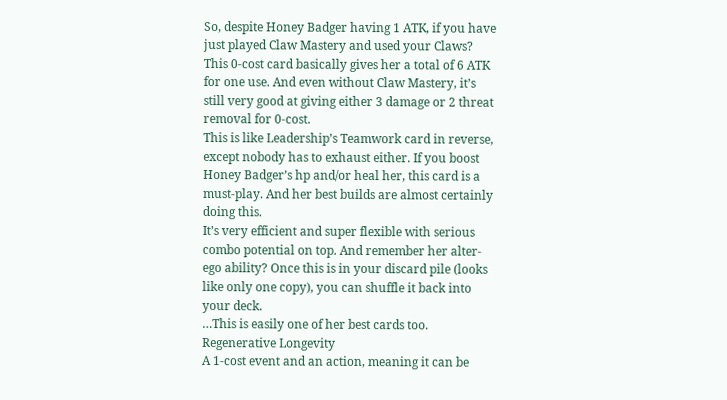So, despite Honey Badger having 1 ATK, if you have just played Claw Mastery and used your Claws? This 0-cost card basically gives her a total of 6 ATK for one use. And even without Claw Mastery, it’s still very good at giving either 3 damage or 2 threat removal for 0-cost.
This is like Leadership’s Teamwork card in reverse, except nobody has to exhaust either. If you boost Honey Badger’s hp and/or heal her, this card is a must-play. And her best builds are almost certainly doing this.
It’s very efficient and super flexible with serious combo potential on top. And remember her alter-ego ability? Once this is in your discard pile (looks like only one copy), you can shuffle it back into your deck.
…This is easily one of her best cards too.
Regenerative Longevity
A 1-cost event and an action, meaning it can be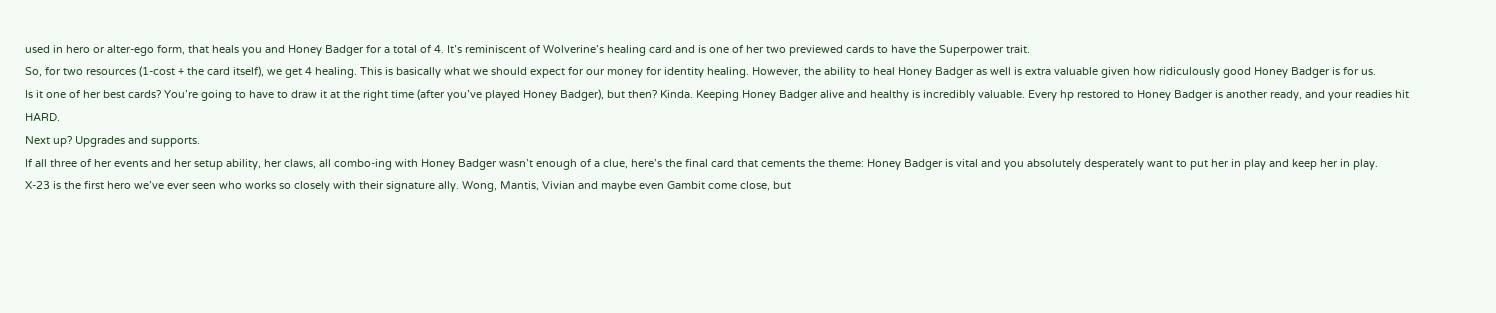used in hero or alter-ego form, that heals you and Honey Badger for a total of 4. It’s reminiscent of Wolverine’s healing card and is one of her two previewed cards to have the Superpower trait.
So, for two resources (1-cost + the card itself), we get 4 healing. This is basically what we should expect for our money for identity healing. However, the ability to heal Honey Badger as well is extra valuable given how ridiculously good Honey Badger is for us.
Is it one of her best cards? You’re going to have to draw it at the right time (after you’ve played Honey Badger), but then? Kinda. Keeping Honey Badger alive and healthy is incredibly valuable. Every hp restored to Honey Badger is another ready, and your readies hit HARD.
Next up? Upgrades and supports.
If all three of her events and her setup ability, her claws, all combo-ing with Honey Badger wasn’t enough of a clue, here’s the final card that cements the theme: Honey Badger is vital and you absolutely desperately want to put her in play and keep her in play.
X-23 is the first hero we’ve ever seen who works so closely with their signature ally. Wong, Mantis, Vivian and maybe even Gambit come close, but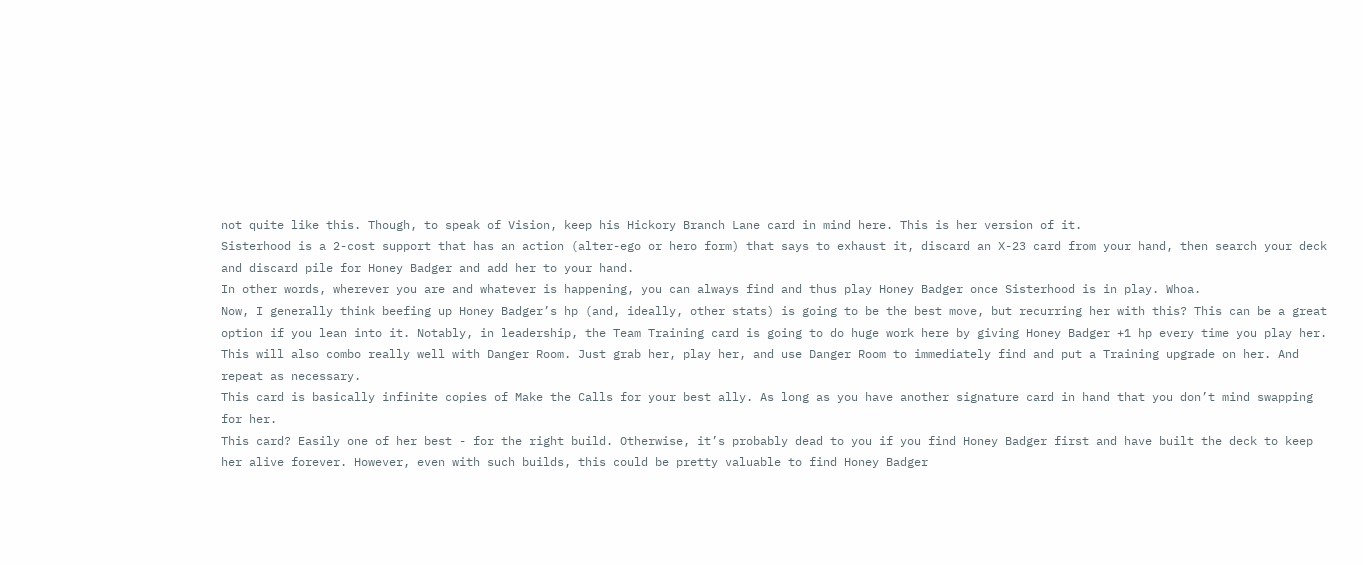not quite like this. Though, to speak of Vision, keep his Hickory Branch Lane card in mind here. This is her version of it.
Sisterhood is a 2-cost support that has an action (alter-ego or hero form) that says to exhaust it, discard an X-23 card from your hand, then search your deck and discard pile for Honey Badger and add her to your hand.
In other words, wherever you are and whatever is happening, you can always find and thus play Honey Badger once Sisterhood is in play. Whoa.
Now, I generally think beefing up Honey Badger’s hp (and, ideally, other stats) is going to be the best move, but recurring her with this? This can be a great option if you lean into it. Notably, in leadership, the Team Training card is going to do huge work here by giving Honey Badger +1 hp every time you play her. This will also combo really well with Danger Room. Just grab her, play her, and use Danger Room to immediately find and put a Training upgrade on her. And repeat as necessary.
This card is basically infinite copies of Make the Calls for your best ally. As long as you have another signature card in hand that you don’t mind swapping for her.
This card? Easily one of her best - for the right build. Otherwise, it’s probably dead to you if you find Honey Badger first and have built the deck to keep her alive forever. However, even with such builds, this could be pretty valuable to find Honey Badger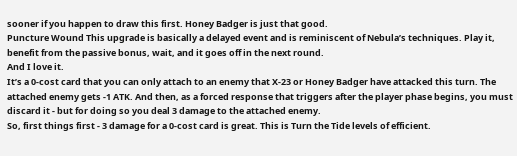sooner if you happen to draw this first. Honey Badger is just that good.
Puncture Wound This upgrade is basically a delayed event and is reminiscent of Nebula’s techniques. Play it, benefit from the passive bonus, wait, and it goes off in the next round.
And I love it.
It’s a 0-cost card that you can only attach to an enemy that X-23 or Honey Badger have attacked this turn. The attached enemy gets -1 ATK. And then, as a forced response that triggers after the player phase begins, you must discard it - but for doing so you deal 3 damage to the attached enemy.
So, first things first - 3 damage for a 0-cost card is great. This is Turn the Tide levels of efficient.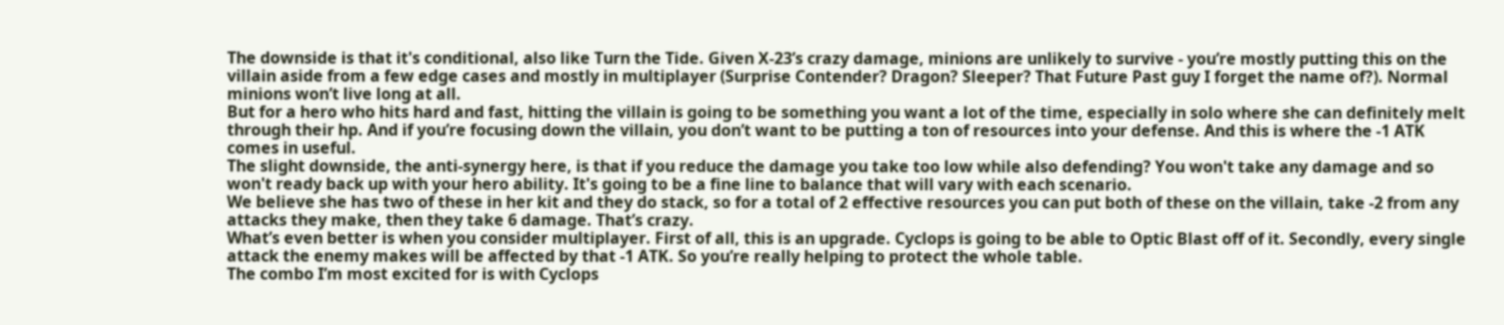The downside is that it's conditional, also like Turn the Tide. Given X-23’s crazy damage, minions are unlikely to survive - you’re mostly putting this on the villain aside from a few edge cases and mostly in multiplayer (Surprise Contender? Dragon? Sleeper? That Future Past guy I forget the name of?). Normal minions won’t live long at all.
But for a hero who hits hard and fast, hitting the villain is going to be something you want a lot of the time, especially in solo where she can definitely melt through their hp. And if you’re focusing down the villain, you don’t want to be putting a ton of resources into your defense. And this is where the -1 ATK comes in useful.
The slight downside, the anti-synergy here, is that if you reduce the damage you take too low while also defending? You won't take any damage and so won't ready back up with your hero ability. It's going to be a fine line to balance that will vary with each scenario.
We believe she has two of these in her kit and they do stack, so for a total of 2 effective resources you can put both of these on the villain, take -2 from any attacks they make, then they take 6 damage. That’s crazy.
What’s even better is when you consider multiplayer. First of all, this is an upgrade. Cyclops is going to be able to Optic Blast off of it. Secondly, every single attack the enemy makes will be affected by that -1 ATK. So you’re really helping to protect the whole table.
The combo I’m most excited for is with Cyclops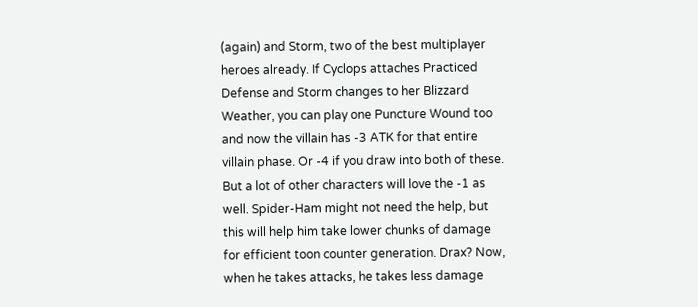(again) and Storm, two of the best multiplayer heroes already. If Cyclops attaches Practiced Defense and Storm changes to her Blizzard Weather, you can play one Puncture Wound too and now the villain has -3 ATK for that entire villain phase. Or -4 if you draw into both of these.
But a lot of other characters will love the -1 as well. Spider-Ham might not need the help, but this will help him take lower chunks of damage for efficient toon counter generation. Drax? Now, when he takes attacks, he takes less damage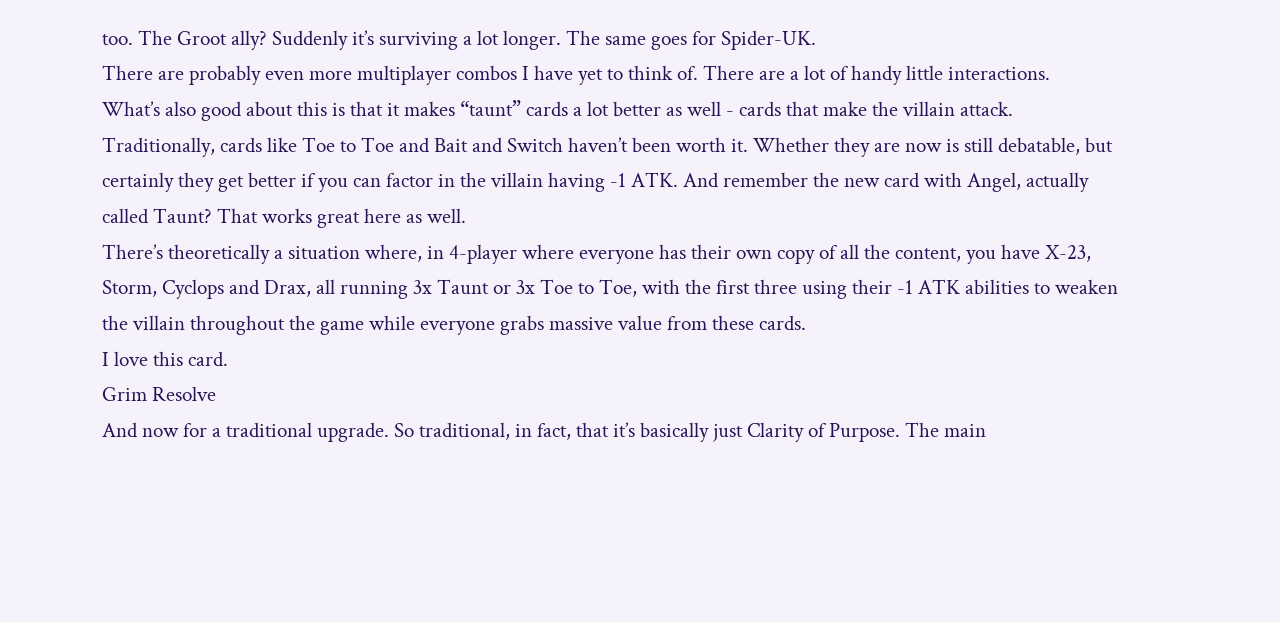too. The Groot ally? Suddenly it’s surviving a lot longer. The same goes for Spider-UK.
There are probably even more multiplayer combos I have yet to think of. There are a lot of handy little interactions.
What’s also good about this is that it makes “taunt” cards a lot better as well - cards that make the villain attack. Traditionally, cards like Toe to Toe and Bait and Switch haven’t been worth it. Whether they are now is still debatable, but certainly they get better if you can factor in the villain having -1 ATK. And remember the new card with Angel, actually called Taunt? That works great here as well.
There’s theoretically a situation where, in 4-player where everyone has their own copy of all the content, you have X-23, Storm, Cyclops and Drax, all running 3x Taunt or 3x Toe to Toe, with the first three using their -1 ATK abilities to weaken the villain throughout the game while everyone grabs massive value from these cards.
I love this card.
Grim Resolve
And now for a traditional upgrade. So traditional, in fact, that it’s basically just Clarity of Purpose. The main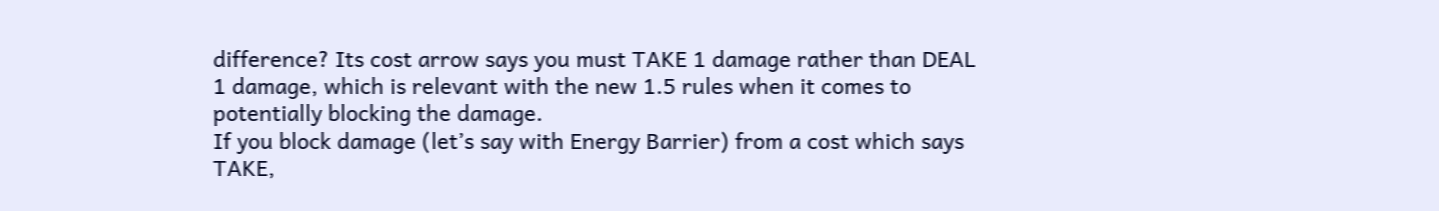difference? Its cost arrow says you must TAKE 1 damage rather than DEAL 1 damage, which is relevant with the new 1.5 rules when it comes to potentially blocking the damage.
If you block damage (let’s say with Energy Barrier) from a cost which says TAKE,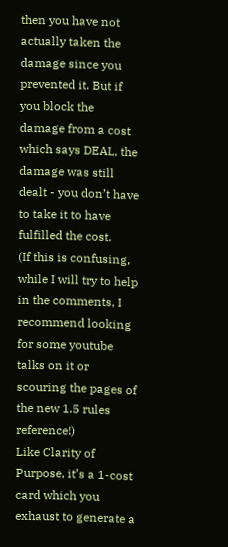then you have not actually taken the damage since you prevented it. But if you block the damage from a cost which says DEAL, the damage was still dealt - you don’t have to take it to have fulfilled the cost.
(If this is confusing, while I will try to help in the comments, I recommend looking for some youtube talks on it or scouring the pages of the new 1.5 rules reference!)
Like Clarity of Purpose, it’s a 1-cost card which you exhaust to generate a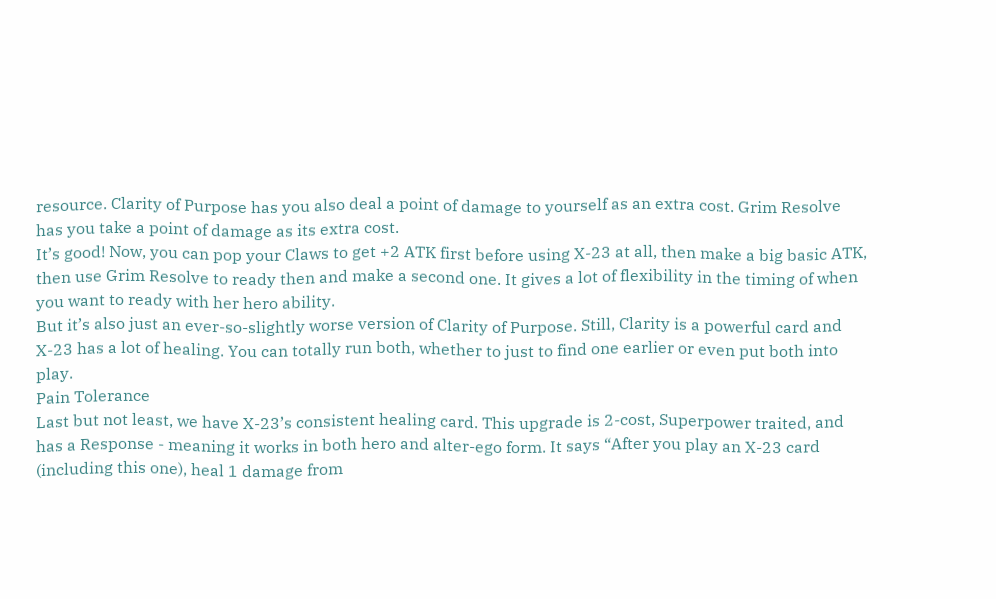resource. Clarity of Purpose has you also deal a point of damage to yourself as an extra cost. Grim Resolve has you take a point of damage as its extra cost.
It’s good! Now, you can pop your Claws to get +2 ATK first before using X-23 at all, then make a big basic ATK, then use Grim Resolve to ready then and make a second one. It gives a lot of flexibility in the timing of when you want to ready with her hero ability.
But it’s also just an ever-so-slightly worse version of Clarity of Purpose. Still, Clarity is a powerful card and X-23 has a lot of healing. You can totally run both, whether to just to find one earlier or even put both into play.
Pain Tolerance
Last but not least, we have X-23’s consistent healing card. This upgrade is 2-cost, Superpower traited, and has a Response - meaning it works in both hero and alter-ego form. It says “After you play an X-23 card (including this one), heal 1 damage from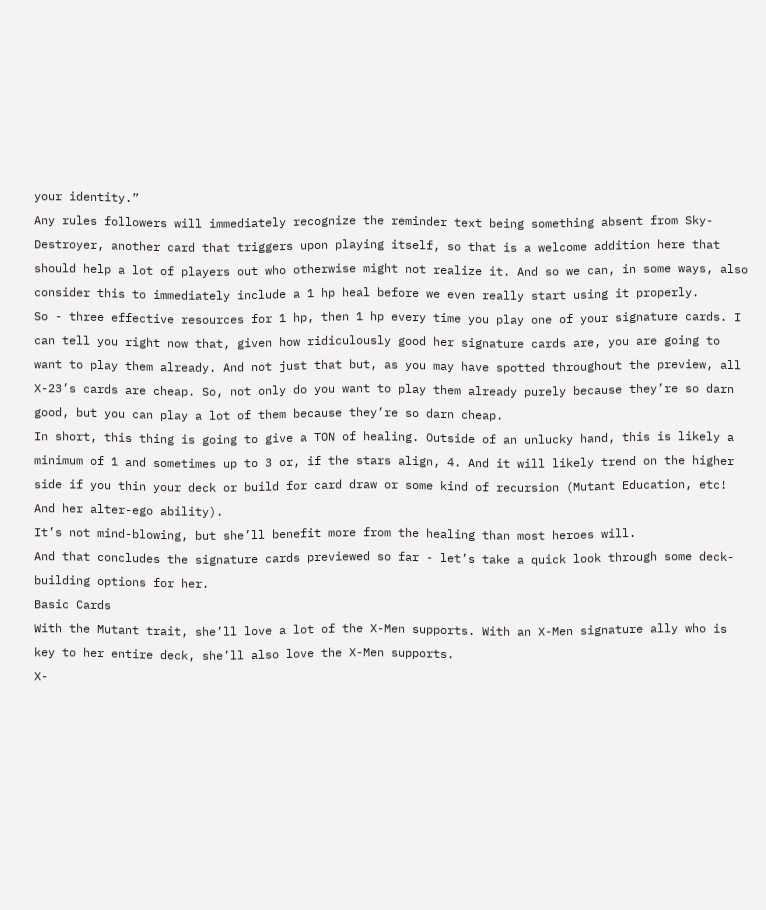your identity.”
Any rules followers will immediately recognize the reminder text being something absent from Sky-Destroyer, another card that triggers upon playing itself, so that is a welcome addition here that should help a lot of players out who otherwise might not realize it. And so we can, in some ways, also consider this to immediately include a 1 hp heal before we even really start using it properly.
So - three effective resources for 1 hp, then 1 hp every time you play one of your signature cards. I can tell you right now that, given how ridiculously good her signature cards are, you are going to want to play them already. And not just that but, as you may have spotted throughout the preview, all X-23’s cards are cheap. So, not only do you want to play them already purely because they’re so darn good, but you can play a lot of them because they’re so darn cheap.
In short, this thing is going to give a TON of healing. Outside of an unlucky hand, this is likely a minimum of 1 and sometimes up to 3 or, if the stars align, 4. And it will likely trend on the higher side if you thin your deck or build for card draw or some kind of recursion (Mutant Education, etc! And her alter-ego ability).
It’s not mind-blowing, but she’ll benefit more from the healing than most heroes will.
And that concludes the signature cards previewed so far - let’s take a quick look through some deck-building options for her.
Basic Cards
With the Mutant trait, she’ll love a lot of the X-Men supports. With an X-Men signature ally who is key to her entire deck, she’ll also love the X-Men supports.
X-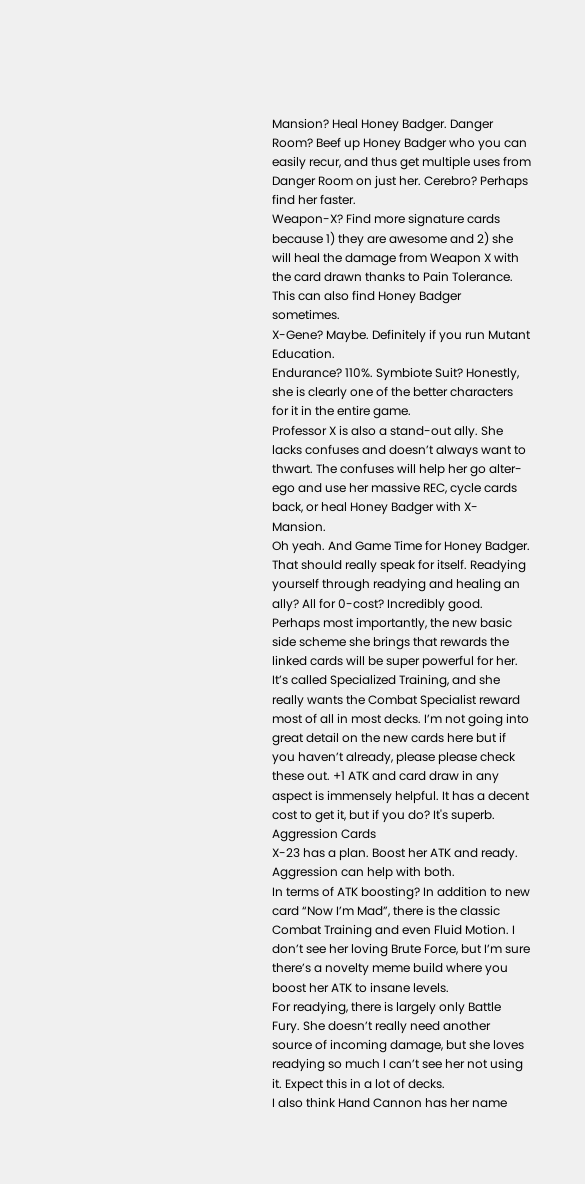Mansion? Heal Honey Badger. Danger Room? Beef up Honey Badger who you can easily recur, and thus get multiple uses from Danger Room on just her. Cerebro? Perhaps find her faster.
Weapon-X? Find more signature cards because 1) they are awesome and 2) she will heal the damage from Weapon X with the card drawn thanks to Pain Tolerance. This can also find Honey Badger sometimes.
X-Gene? Maybe. Definitely if you run Mutant Education.
Endurance? 110%. Symbiote Suit? Honestly, she is clearly one of the better characters for it in the entire game.
Professor X is also a stand-out ally. She lacks confuses and doesn’t always want to thwart. The confuses will help her go alter-ego and use her massive REC, cycle cards back, or heal Honey Badger with X-Mansion.
Oh yeah. And Game Time for Honey Badger. That should really speak for itself. Readying yourself through readying and healing an ally? All for 0-cost? Incredibly good.
Perhaps most importantly, the new basic side scheme she brings that rewards the linked cards will be super powerful for her. It’s called Specialized Training, and she really wants the Combat Specialist reward most of all in most decks. I’m not going into great detail on the new cards here but if you haven’t already, please please check these out. +1 ATK and card draw in any aspect is immensely helpful. It has a decent cost to get it, but if you do? It's superb.
Aggression Cards
X-23 has a plan. Boost her ATK and ready. Aggression can help with both.
In terms of ATK boosting? In addition to new card “Now I’m Mad”, there is the classic Combat Training and even Fluid Motion. I don’t see her loving Brute Force, but I’m sure there’s a novelty meme build where you boost her ATK to insane levels.
For readying, there is largely only Battle Fury. She doesn’t really need another source of incoming damage, but she loves readying so much I can’t see her not using it. Expect this in a lot of decks.
I also think Hand Cannon has her name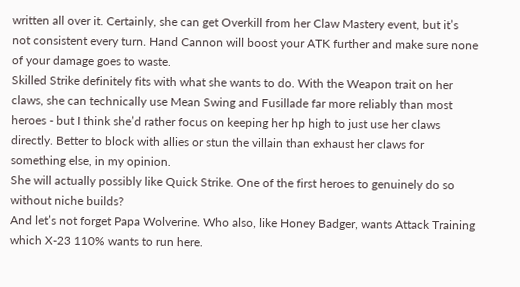written all over it. Certainly, she can get Overkill from her Claw Mastery event, but it’s not consistent every turn. Hand Cannon will boost your ATK further and make sure none of your damage goes to waste.
Skilled Strike definitely fits with what she wants to do. With the Weapon trait on her claws, she can technically use Mean Swing and Fusillade far more reliably than most heroes - but I think she’d rather focus on keeping her hp high to just use her claws directly. Better to block with allies or stun the villain than exhaust her claws for something else, in my opinion.
She will actually possibly like Quick Strike. One of the first heroes to genuinely do so without niche builds?
And let’s not forget Papa Wolverine. Who also, like Honey Badger, wants Attack Training which X-23 110% wants to run here.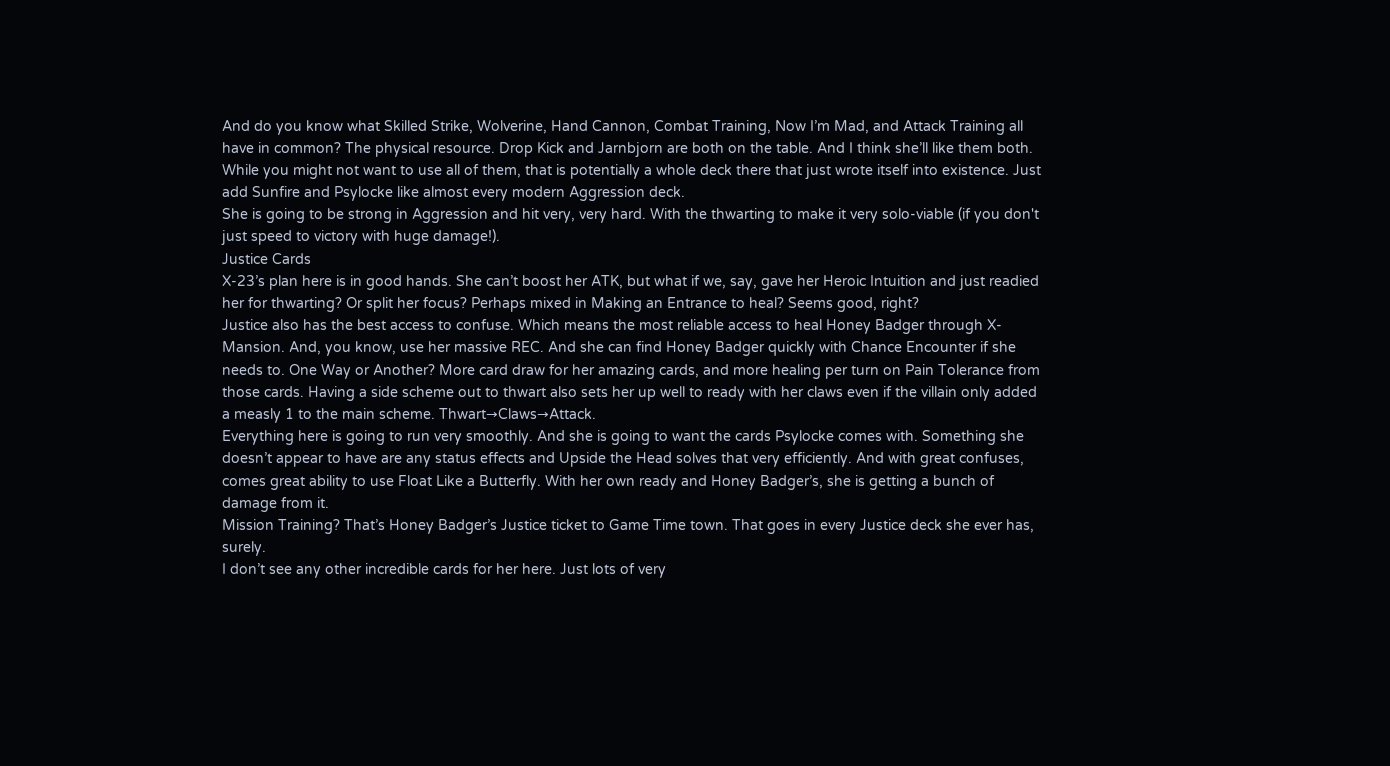And do you know what Skilled Strike, Wolverine, Hand Cannon, Combat Training, Now I’m Mad, and Attack Training all have in common? The physical resource. Drop Kick and Jarnbjorn are both on the table. And I think she’ll like them both.
While you might not want to use all of them, that is potentially a whole deck there that just wrote itself into existence. Just add Sunfire and Psylocke like almost every modern Aggression deck.
She is going to be strong in Aggression and hit very, very hard. With the thwarting to make it very solo-viable (if you don't just speed to victory with huge damage!).
Justice Cards
X-23’s plan here is in good hands. She can’t boost her ATK, but what if we, say, gave her Heroic Intuition and just readied her for thwarting? Or split her focus? Perhaps mixed in Making an Entrance to heal? Seems good, right?
Justice also has the best access to confuse. Which means the most reliable access to heal Honey Badger through X-Mansion. And, you know, use her massive REC. And she can find Honey Badger quickly with Chance Encounter if she needs to. One Way or Another? More card draw for her amazing cards, and more healing per turn on Pain Tolerance from those cards. Having a side scheme out to thwart also sets her up well to ready with her claws even if the villain only added a measly 1 to the main scheme. Thwart→Claws→Attack.
Everything here is going to run very smoothly. And she is going to want the cards Psylocke comes with. Something she doesn’t appear to have are any status effects and Upside the Head solves that very efficiently. And with great confuses, comes great ability to use Float Like a Butterfly. With her own ready and Honey Badger’s, she is getting a bunch of damage from it.
Mission Training? That’s Honey Badger’s Justice ticket to Game Time town. That goes in every Justice deck she ever has, surely.
I don’t see any other incredible cards for her here. Just lots of very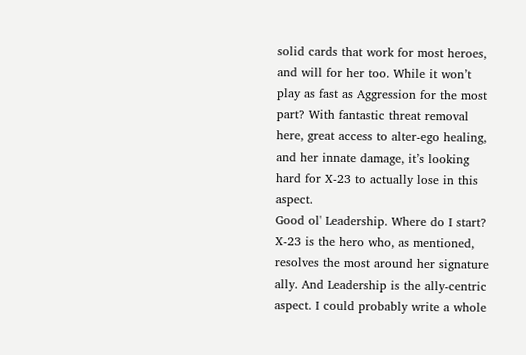solid cards that work for most heroes, and will for her too. While it won’t play as fast as Aggression for the most part? With fantastic threat removal here, great access to alter-ego healing, and her innate damage, it’s looking hard for X-23 to actually lose in this aspect.
Good ol' Leadership. Where do I start? X-23 is the hero who, as mentioned, resolves the most around her signature ally. And Leadership is the ally-centric aspect. I could probably write a whole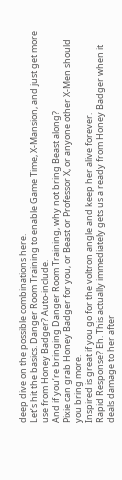deep dive on the possible combinations here.
Let’s hit the basics. Danger Room Training to enable Game Time, X-Mansion, and just get more use from Honey Badger? Auto-include.
And if you’re bringing Danger Room Training, why not bring Beast along?
Pixie can grab Honey Badger for you, or Beast or Professor X, or anyone other X-Men should you bring more.
Inspired is great if you go for the voltron angle and keep her alive forever.
Rapid Response? Eh. This actually immediately gets us a ready from Honey Badger when it deals damage to her after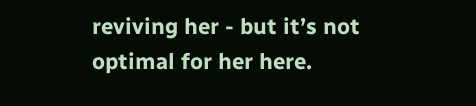reviving her - but it’s not optimal for her here.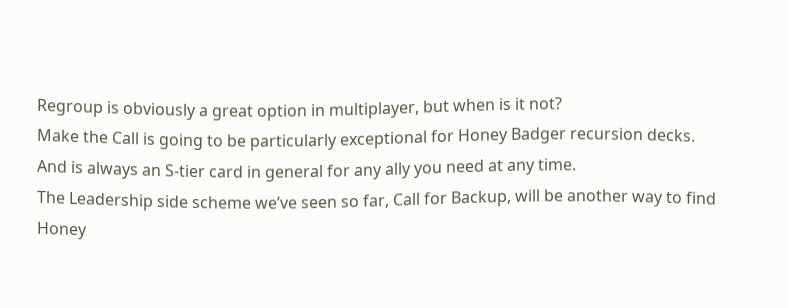Regroup is obviously a great option in multiplayer, but when is it not?
Make the Call is going to be particularly exceptional for Honey Badger recursion decks. And is always an S-tier card in general for any ally you need at any time.
The Leadership side scheme we’ve seen so far, Call for Backup, will be another way to find Honey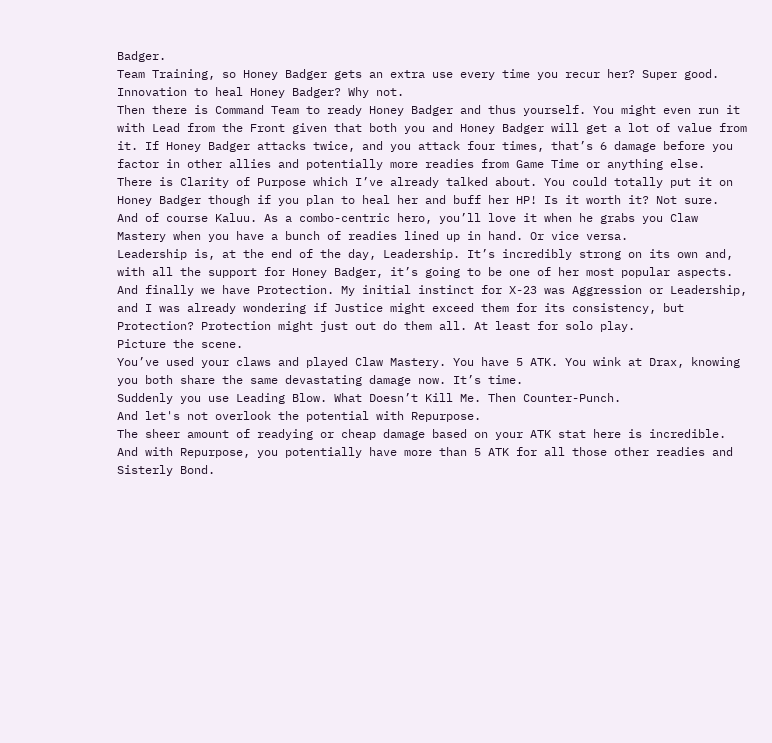Badger.
Team Training, so Honey Badger gets an extra use every time you recur her? Super good.
Innovation to heal Honey Badger? Why not.
Then there is Command Team to ready Honey Badger and thus yourself. You might even run it with Lead from the Front given that both you and Honey Badger will get a lot of value from it. If Honey Badger attacks twice, and you attack four times, that’s 6 damage before you factor in other allies and potentially more readies from Game Time or anything else.
There is Clarity of Purpose which I’ve already talked about. You could totally put it on Honey Badger though if you plan to heal her and buff her HP! Is it worth it? Not sure.
And of course Kaluu. As a combo-centric hero, you’ll love it when he grabs you Claw Mastery when you have a bunch of readies lined up in hand. Or vice versa.
Leadership is, at the end of the day, Leadership. It’s incredibly strong on its own and, with all the support for Honey Badger, it’s going to be one of her most popular aspects.
And finally we have Protection. My initial instinct for X-23 was Aggression or Leadership, and I was already wondering if Justice might exceed them for its consistency, but Protection? Protection might just out do them all. At least for solo play.
Picture the scene.
You’ve used your claws and played Claw Mastery. You have 5 ATK. You wink at Drax, knowing you both share the same devastating damage now. It’s time.
Suddenly you use Leading Blow. What Doesn’t Kill Me. Then Counter-Punch.
And let's not overlook the potential with Repurpose.
The sheer amount of readying or cheap damage based on your ATK stat here is incredible. And with Repurpose, you potentially have more than 5 ATK for all those other readies and Sisterly Bond.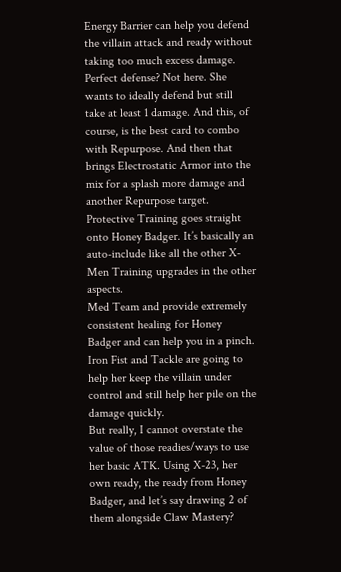Energy Barrier can help you defend the villain attack and ready without taking too much excess damage. Perfect defense? Not here. She wants to ideally defend but still take at least 1 damage. And this, of course, is the best card to combo with Repurpose. And then that brings Electrostatic Armor into the mix for a splash more damage and another Repurpose target.
Protective Training goes straight onto Honey Badger. It’s basically an auto-include like all the other X-Men Training upgrades in the other aspects.
Med Team and provide extremely consistent healing for Honey Badger and can help you in a pinch.
Iron Fist and Tackle are going to help her keep the villain under control and still help her pile on the damage quickly.
But really, I cannot overstate the value of those readies/ways to use her basic ATK. Using X-23, her own ready, the ready from Honey Badger, and let’s say drawing 2 of them alongside Claw Mastery?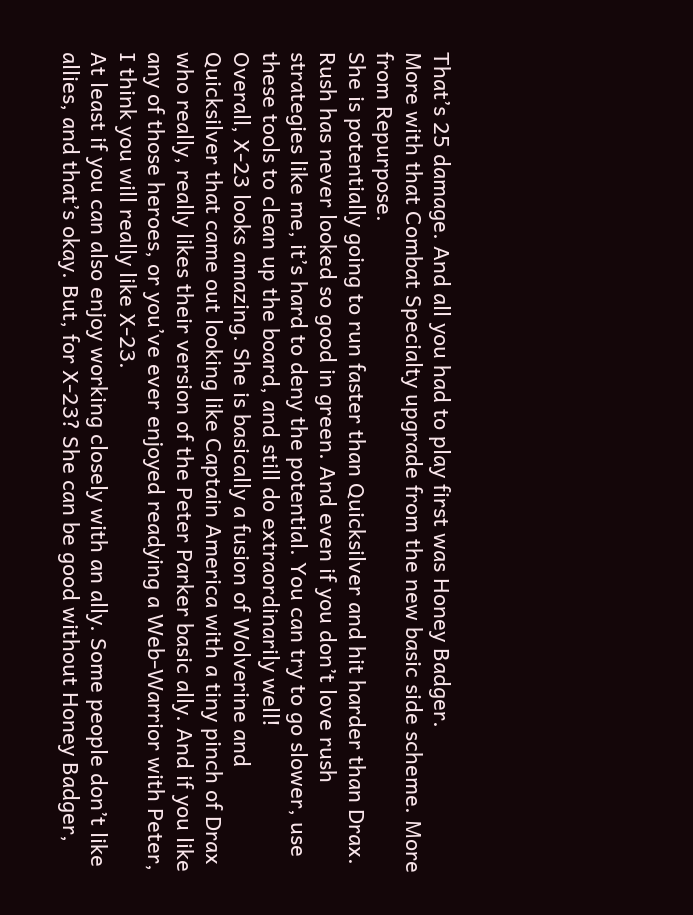That’s 25 damage. And all you had to play first was Honey Badger.
More with that Combat Specialty upgrade from the new basic side scheme. More from Repurpose.
She is potentially going to run faster than Quicksilver and hit harder than Drax.
Rush has never looked so good in green. And even if you don’t love rush strategies like me, it’s hard to deny the potential. You can try to go slower, use these tools to clean up the board, and still do extraordinarily well!
Overall, X-23 looks amazing. She is basically a fusion of Wolverine and Quicksilver that came out looking like Captain America with a tiny pinch of Drax who really, really likes their version of the Peter Parker basic ally. And if you like any of those heroes, or you’ve ever enjoyed readying a Web-Warrior with Peter, I think you will really like X-23.
At least if you can also enjoy working closely with an ally. Some people don’t like allies, and that’s okay. But, for X-23? She can be good without Honey Badger,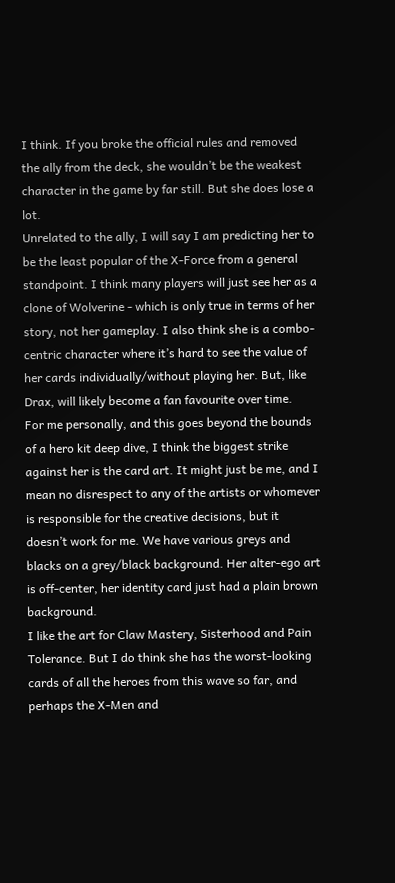I think. If you broke the official rules and removed the ally from the deck, she wouldn’t be the weakest character in the game by far still. But she does lose a lot.
Unrelated to the ally, I will say I am predicting her to be the least popular of the X-Force from a general standpoint. I think many players will just see her as a clone of Wolverine - which is only true in terms of her story, not her gameplay. I also think she is a combo-centric character where it’s hard to see the value of her cards individually/without playing her. But, like Drax, will likely become a fan favourite over time.
For me personally, and this goes beyond the bounds of a hero kit deep dive, I think the biggest strike against her is the card art. It might just be me, and I mean no disrespect to any of the artists or whomever is responsible for the creative decisions, but it doesn’t work for me. We have various greys and blacks on a grey/black background. Her alter-ego art is off-center, her identity card just had a plain brown background.
I like the art for Claw Mastery, Sisterhood and Pain Tolerance. But I do think she has the worst-looking cards of all the heroes from this wave so far, and perhaps the X-Men and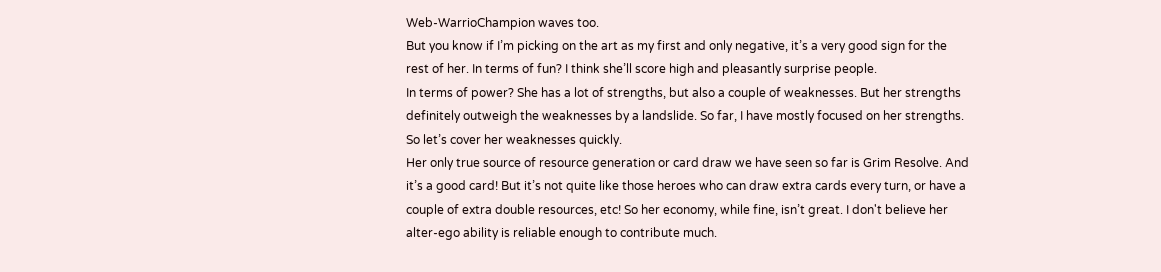Web-WarrioChampion waves too.
But you know if I’m picking on the art as my first and only negative, it’s a very good sign for the rest of her. In terms of fun? I think she’ll score high and pleasantly surprise people.
In terms of power? She has a lot of strengths, but also a couple of weaknesses. But her strengths definitely outweigh the weaknesses by a landslide. So far, I have mostly focused on her strengths. So let’s cover her weaknesses quickly.
Her only true source of resource generation or card draw we have seen so far is Grim Resolve. And it’s a good card! But it’s not quite like those heroes who can draw extra cards every turn, or have a couple of extra double resources, etc! So her economy, while fine, isn’t great. I don't believe her alter-ego ability is reliable enough to contribute much.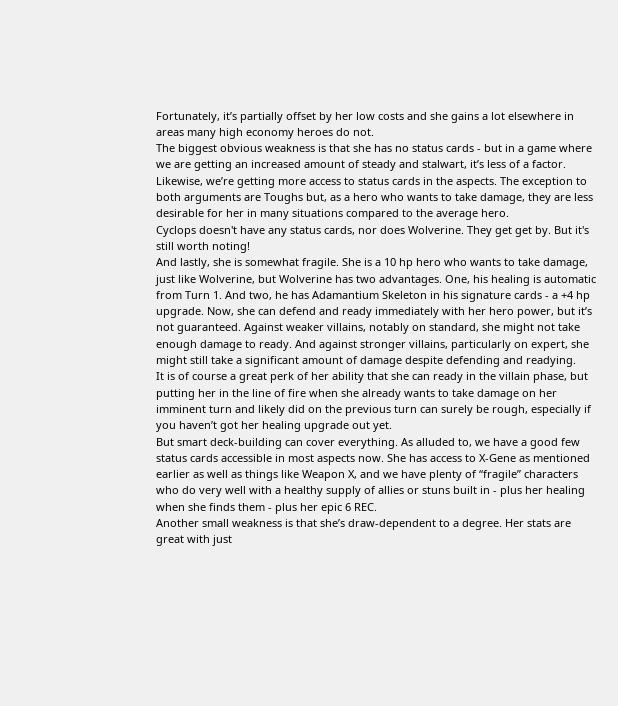Fortunately, it’s partially offset by her low costs and she gains a lot elsewhere in areas many high economy heroes do not.
The biggest obvious weakness is that she has no status cards - but in a game where we are getting an increased amount of steady and stalwart, it’s less of a factor. Likewise, we’re getting more access to status cards in the aspects. The exception to both arguments are Toughs but, as a hero who wants to take damage, they are less desirable for her in many situations compared to the average hero.
Cyclops doesn't have any status cards, nor does Wolverine. They get get by. But it's still worth noting!
And lastly, she is somewhat fragile. She is a 10 hp hero who wants to take damage, just like Wolverine, but Wolverine has two advantages. One, his healing is automatic from Turn 1. And two, he has Adamantium Skeleton in his signature cards - a +4 hp upgrade. Now, she can defend and ready immediately with her hero power, but it’s not guaranteed. Against weaker villains, notably on standard, she might not take enough damage to ready. And against stronger villains, particularly on expert, she might still take a significant amount of damage despite defending and readying.
It is of course a great perk of her ability that she can ready in the villain phase, but putting her in the line of fire when she already wants to take damage on her imminent turn and likely did on the previous turn can surely be rough, especially if you haven’t got her healing upgrade out yet.
But smart deck-building can cover everything. As alluded to, we have a good few status cards accessible in most aspects now. She has access to X-Gene as mentioned earlier as well as things like Weapon X, and we have plenty of “fragile” characters who do very well with a healthy supply of allies or stuns built in - plus her healing when she finds them - plus her epic 6 REC.
Another small weakness is that she’s draw-dependent to a degree. Her stats are great with just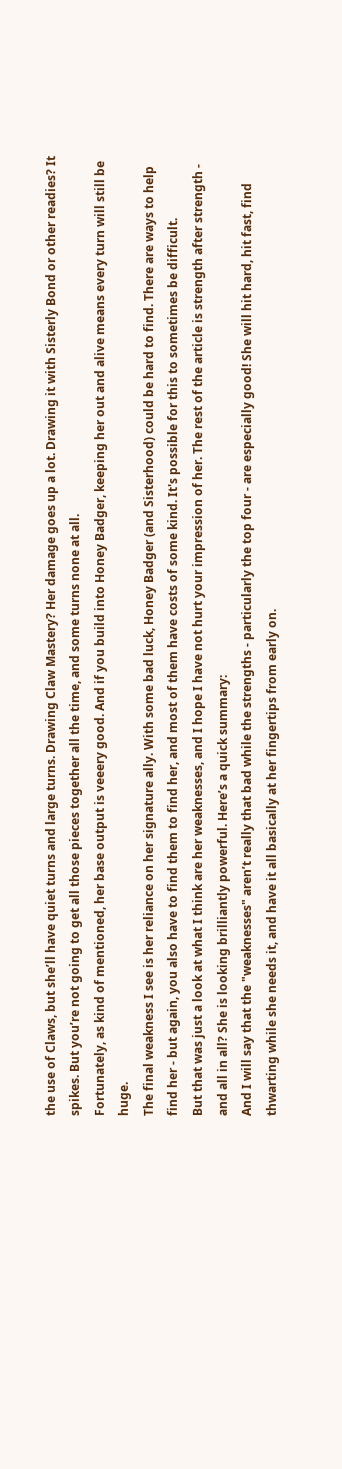the use of Claws, but she’ll have quiet turns and large turns. Drawing Claw Mastery? Her damage goes up a lot. Drawing it with Sisterly Bond or other readies? It spikes. But you’re not going to get all those pieces together all the time, and some turns none at all.
Fortunately, as kind of mentioned, her base output is veeery good. And if you build into Honey Badger, keeping her out and alive means every turn will still be huge.
The final weakness I see is her reliance on her signature ally. With some bad luck, Honey Badger (and Sisterhood) could be hard to find. There are ways to help find her - but again, you also have to find them to find her, and most of them have costs of some kind. It's possible for this to sometimes be difficult.
But that was just a look at what I think are her weaknesses, and I hope I have not hurt your impression of her. The rest of the article is strength after strength - and all in all? She is looking brilliantly powerful. Here’s a quick summary:
And I will say that the "weaknesses" aren’t really that bad while the strengths - particularly the top four - are especially good! She will hit hard, hit fast, find thwarting while she needs it, and have it all basically at her fingertips from early on.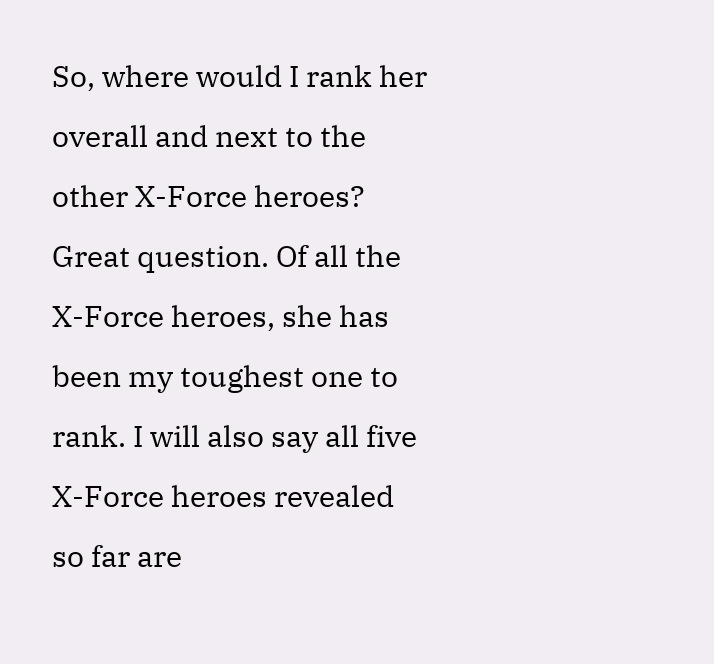So, where would I rank her overall and next to the other X-Force heroes? Great question. Of all the X-Force heroes, she has been my toughest one to rank. I will also say all five X-Force heroes revealed so far are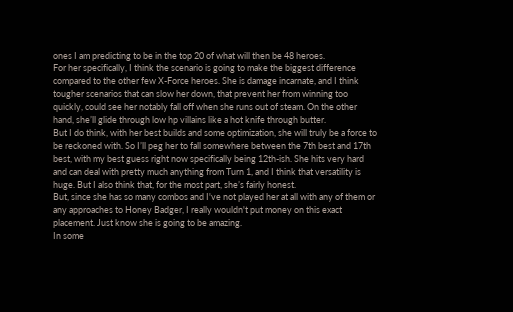ones I am predicting to be in the top 20 of what will then be 48 heroes.
For her specifically, I think the scenario is going to make the biggest difference compared to the other few X-Force heroes. She is damage incarnate, and I think tougher scenarios that can slow her down, that prevent her from winning too quickly, could see her notably fall off when she runs out of steam. On the other hand, she’ll glide through low hp villains like a hot knife through butter.
But I do think, with her best builds and some optimization, she will truly be a force to be reckoned with. So I’ll peg her to fall somewhere between the 7th best and 17th best, with my best guess right now specifically being 12th-ish. She hits very hard and can deal with pretty much anything from Turn 1, and I think that versatility is huge. But I also think that, for the most part, she’s fairly honest.
But, since she has so many combos and I've not played her at all with any of them or any approaches to Honey Badger, I really wouldn't put money on this exact placement. Just know she is going to be amazing.
In some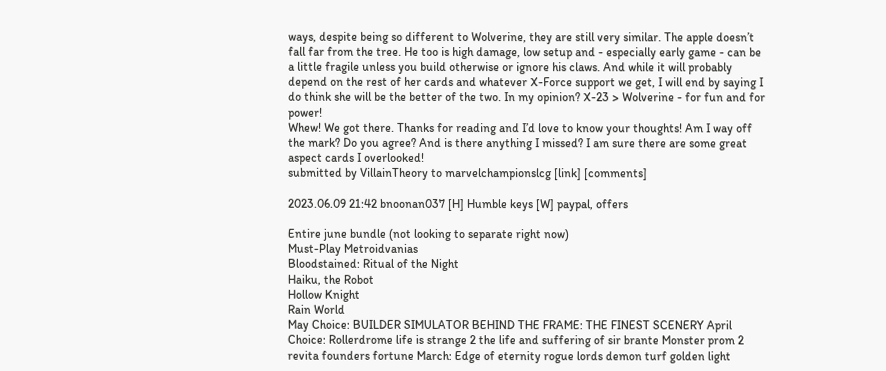ways, despite being so different to Wolverine, they are still very similar. The apple doesn’t fall far from the tree. He too is high damage, low setup and - especially early game - can be a little fragile unless you build otherwise or ignore his claws. And while it will probably depend on the rest of her cards and whatever X-Force support we get, I will end by saying I do think she will be the better of the two. In my opinion? X-23 > Wolverine - for fun and for power!
Whew! We got there. Thanks for reading and I’d love to know your thoughts! Am I way off the mark? Do you agree? And is there anything I missed? I am sure there are some great aspect cards I overlooked!
submitted by VillainTheory to marvelchampionslcg [link] [comments]

2023.06.09 21:42 bnoonan037 [H] Humble keys [W] paypal, offers

Entire june bundle (not looking to separate right now)
Must-Play Metroidvanias
Bloodstained: Ritual of the Night
Haiku, the Robot
Hollow Knight
Rain World
May Choice: BUILDER SIMULATOR BEHIND THE FRAME: THE FINEST SCENERY April Choice: Rollerdrome life is strange 2 the life and suffering of sir brante Monster prom 2 revita founders fortune March: Edge of eternity rogue lords demon turf golden light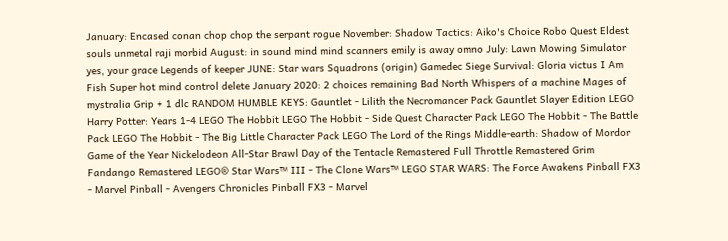January: Encased conan chop chop the serpant rogue November: Shadow Tactics: Aiko's Choice Robo Quest Eldest souls unmetal raji morbid August: in sound mind mind scanners emily is away omno July: Lawn Mowing Simulator yes, your grace Legends of keeper JUNE: Star wars Squadrons (origin) Gamedec Siege Survival: Gloria victus I Am Fish Super hot mind control delete January 2020: 2 choices remaining Bad North Whispers of a machine Mages of mystralia Grip + 1 dlc RANDOM HUMBLE KEYS: Gauntlet - Lilith the Necromancer Pack Gauntlet Slayer Edition LEGO Harry Potter: Years 1-4 LEGO The Hobbit LEGO The Hobbit - Side Quest Character Pack LEGO The Hobbit - The Battle Pack LEGO The Hobbit - The Big Little Character Pack LEGO The Lord of the Rings Middle-earth: Shadow of Mordor Game of the Year Nickelodeon All-Star Brawl Day of the Tentacle Remastered Full Throttle Remastered Grim Fandango Remastered LEGO® Star Wars™ III - The Clone Wars™ LEGO STAR WARS: The Force Awakens Pinball FX3 - Marvel Pinball - Avengers Chronicles Pinball FX3 - Marvel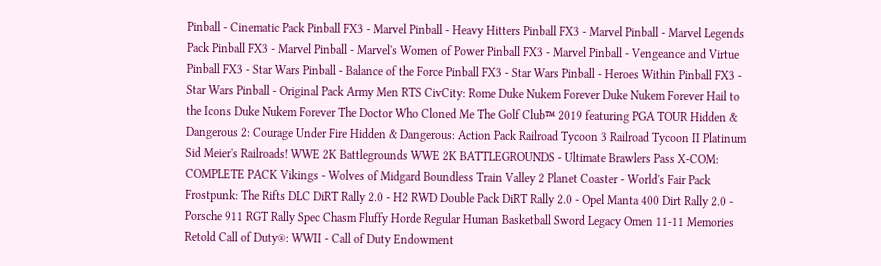Pinball - Cinematic Pack Pinball FX3 - Marvel Pinball - Heavy Hitters Pinball FX3 - Marvel Pinball - Marvel Legends Pack Pinball FX3 - Marvel Pinball - Marvel's Women of Power Pinball FX3 - Marvel Pinball - Vengeance and Virtue Pinball FX3 - Star Wars Pinball - Balance of the Force Pinball FX3 - Star Wars Pinball - Heroes Within Pinball FX3 - Star Wars Pinball - Original Pack Army Men RTS CivCity: Rome Duke Nukem Forever Duke Nukem Forever Hail to the Icons Duke Nukem Forever The Doctor Who Cloned Me The Golf Club™ 2019 featuring PGA TOUR Hidden & Dangerous 2: Courage Under Fire Hidden & Dangerous: Action Pack Railroad Tycoon 3 Railroad Tycoon II Platinum Sid Meier's Railroads! WWE 2K Battlegrounds WWE 2K BATTLEGROUNDS - Ultimate Brawlers Pass X-COM: COMPLETE PACK Vikings - Wolves of Midgard Boundless Train Valley 2 Planet Coaster - World's Fair Pack Frostpunk: The Rifts DLC DiRT Rally 2.0 - H2 RWD Double Pack DiRT Rally 2.0 - Opel Manta 400 Dirt Rally 2.0 - Porsche 911 RGT Rally Spec Chasm Fluffy Horde Regular Human Basketball Sword Legacy Omen 11-11 Memories Retold Call of Duty®: WWII - Call of Duty Endowment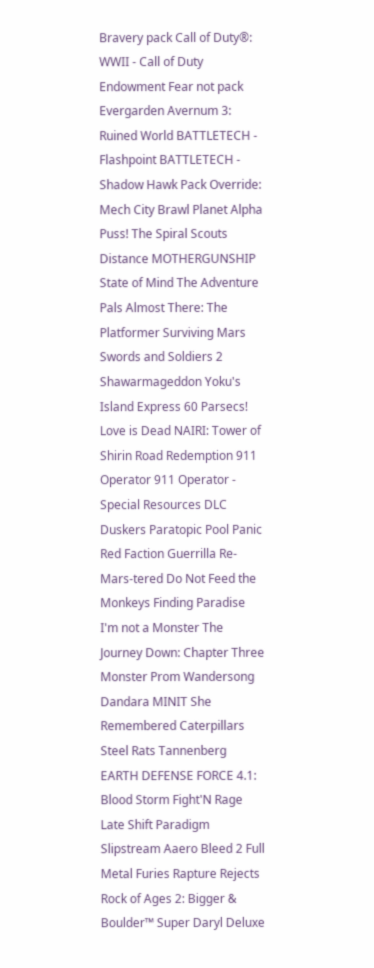Bravery pack Call of Duty®: WWII - Call of Duty Endowment Fear not pack Evergarden Avernum 3: Ruined World BATTLETECH - Flashpoint BATTLETECH - Shadow Hawk Pack Override: Mech City Brawl Planet Alpha Puss! The Spiral Scouts Distance MOTHERGUNSHIP State of Mind The Adventure Pals Almost There: The Platformer Surviving Mars Swords and Soldiers 2 Shawarmageddon Yoku's Island Express 60 Parsecs! Love is Dead NAIRI: Tower of Shirin Road Redemption 911 Operator 911 Operator - Special Resources DLC Duskers Paratopic Pool Panic Red Faction Guerrilla Re-Mars-tered Do Not Feed the Monkeys Finding Paradise I'm not a Monster The Journey Down: Chapter Three Monster Prom Wandersong Dandara MINIT She Remembered Caterpillars Steel Rats Tannenberg EARTH DEFENSE FORCE 4.1: Blood Storm Fight'N Rage Late Shift Paradigm Slipstream Aaero Bleed 2 Full Metal Furies Rapture Rejects Rock of Ages 2: Bigger & Boulder™ Super Daryl Deluxe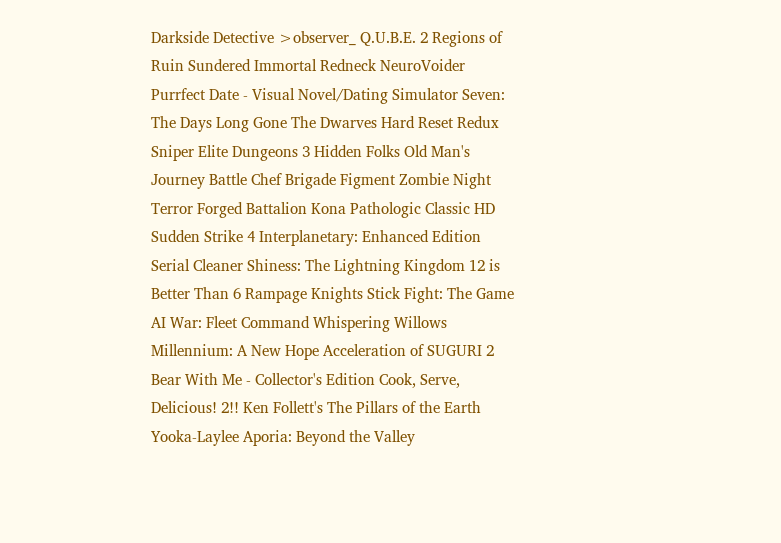Darkside Detective >observer_ Q.U.B.E. 2 Regions of Ruin Sundered Immortal Redneck NeuroVoider Purrfect Date - Visual Novel/Dating Simulator Seven: The Days Long Gone The Dwarves Hard Reset Redux Sniper Elite Dungeons 3 Hidden Folks Old Man's Journey Battle Chef Brigade Figment Zombie Night Terror Forged Battalion Kona Pathologic Classic HD Sudden Strike 4 Interplanetary: Enhanced Edition Serial Cleaner Shiness: The Lightning Kingdom 12 is Better Than 6 Rampage Knights Stick Fight: The Game AI War: Fleet Command Whispering Willows Millennium: A New Hope Acceleration of SUGURI 2 Bear With Me - Collector's Edition Cook, Serve, Delicious! 2!! Ken Follett's The Pillars of the Earth Yooka-Laylee Aporia: Beyond the Valley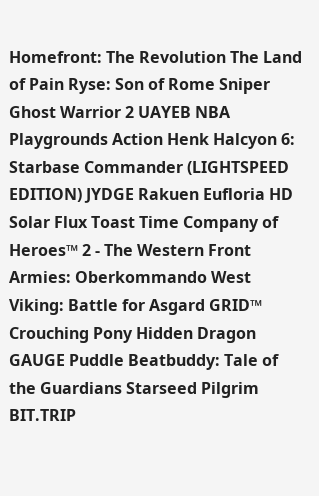Homefront: The Revolution The Land of Pain Ryse: Son of Rome Sniper Ghost Warrior 2 UAYEB NBA Playgrounds Action Henk Halcyon 6: Starbase Commander (LIGHTSPEED EDITION) JYDGE Rakuen Eufloria HD Solar Flux Toast Time Company of Heroes™ 2 - The Western Front Armies: Oberkommando West Viking: Battle for Asgard GRID™ Crouching Pony Hidden Dragon GAUGE Puddle Beatbuddy: Tale of the Guardians Starseed Pilgrim BIT.TRIP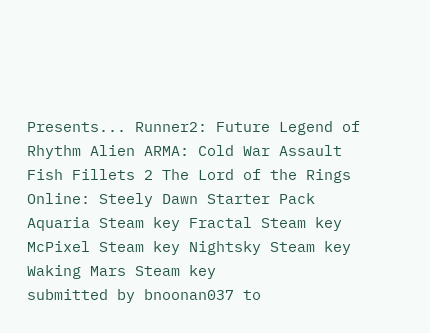Presents... Runner2: Future Legend of Rhythm Alien ARMA: Cold War Assault Fish Fillets 2 The Lord of the Rings Online: Steely Dawn Starter Pack Aquaria Steam key Fractal Steam key McPixel Steam key Nightsky Steam key Waking Mars Steam key
submitted by bnoonan037 to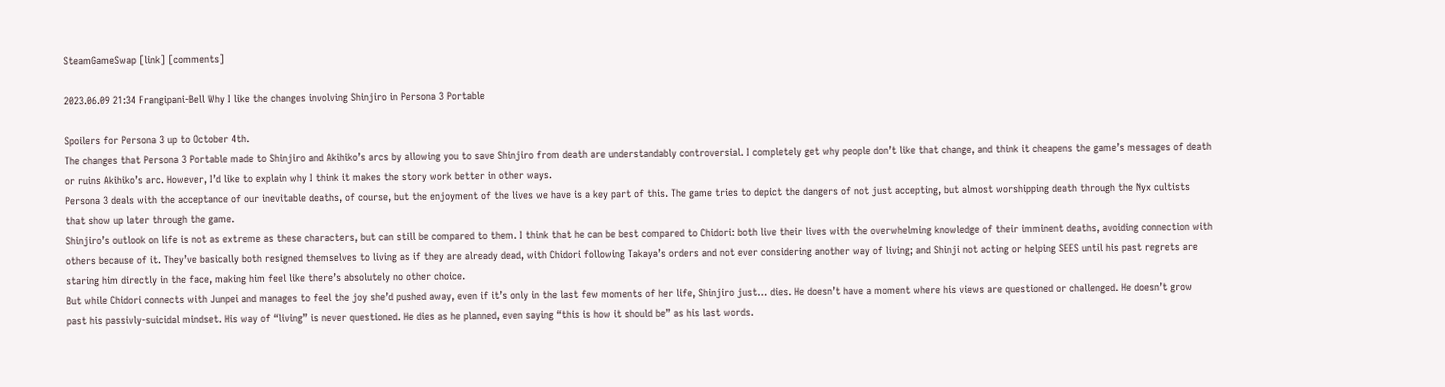SteamGameSwap [link] [comments]

2023.06.09 21:34 Frangipani-Bell Why I like the changes involving Shinjiro in Persona 3 Portable

Spoilers for Persona 3 up to October 4th.
The changes that Persona 3 Portable made to Shinjiro and Akihiko’s arcs by allowing you to save Shinjiro from death are understandably controversial. I completely get why people don’t like that change, and think it cheapens the game’s messages of death or ruins Akihiko’s arc. However, I’d like to explain why I think it makes the story work better in other ways.
Persona 3 deals with the acceptance of our inevitable deaths, of course, but the enjoyment of the lives we have is a key part of this. The game tries to depict the dangers of not just accepting, but almost worshipping death through the Nyx cultists that show up later through the game.
Shinjiro’s outlook on life is not as extreme as these characters, but can still be compared to them. I think that he can be best compared to Chidori: both live their lives with the overwhelming knowledge of their imminent deaths, avoiding connection with others because of it. They’ve basically both resigned themselves to living as if they are already dead, with Chidori following Takaya’s orders and not ever considering another way of living; and Shinji not acting or helping SEES until his past regrets are staring him directly in the face, making him feel like there’s absolutely no other choice.
But while Chidori connects with Junpei and manages to feel the joy she’d pushed away, even if it’s only in the last few moments of her life, Shinjiro just… dies. He doesn’t have a moment where his views are questioned or challenged. He doesn’t grow past his passivly-suicidal mindset. His way of “living” is never questioned. He dies as he planned, even saying “this is how it should be” as his last words.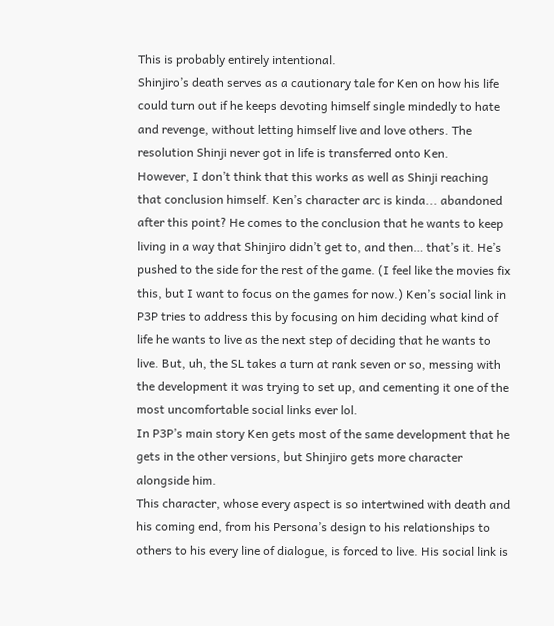This is probably entirely intentional.
Shinjiro’s death serves as a cautionary tale for Ken on how his life could turn out if he keeps devoting himself single mindedly to hate and revenge, without letting himself live and love others. The resolution Shinji never got in life is transferred onto Ken.
However, I don’t think that this works as well as Shinji reaching that conclusion himself. Ken’s character arc is kinda... abandoned after this point? He comes to the conclusion that he wants to keep living in a way that Shinjiro didn’t get to, and then… that’s it. He’s pushed to the side for the rest of the game. (I feel like the movies fix this, but I want to focus on the games for now.) Ken’s social link in P3P tries to address this by focusing on him deciding what kind of life he wants to live as the next step of deciding that he wants to live. But, uh, the SL takes a turn at rank seven or so, messing with the development it was trying to set up, and cementing it one of the most uncomfortable social links ever lol.
In P3P’s main story Ken gets most of the same development that he gets in the other versions, but Shinjiro gets more character alongside him.
This character, whose every aspect is so intertwined with death and his coming end, from his Persona’s design to his relationships to others to his every line of dialogue, is forced to live. His social link is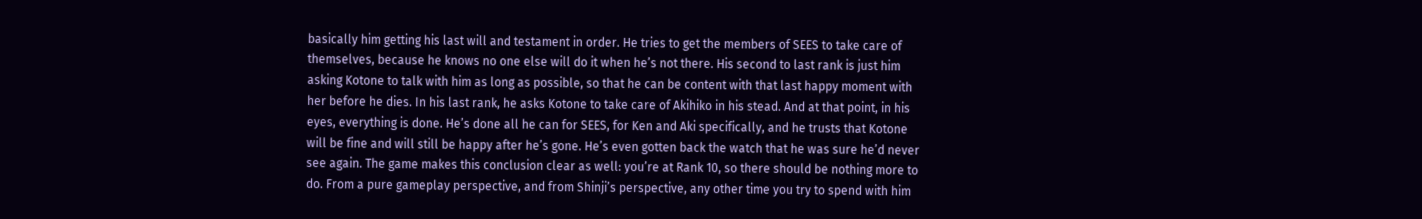basically him getting his last will and testament in order. He tries to get the members of SEES to take care of themselves, because he knows no one else will do it when he’s not there. His second to last rank is just him asking Kotone to talk with him as long as possible, so that he can be content with that last happy moment with her before he dies. In his last rank, he asks Kotone to take care of Akihiko in his stead. And at that point, in his eyes, everything is done. He’s done all he can for SEES, for Ken and Aki specifically, and he trusts that Kotone will be fine and will still be happy after he’s gone. He’s even gotten back the watch that he was sure he’d never see again. The game makes this conclusion clear as well: you’re at Rank 10, so there should be nothing more to do. From a pure gameplay perspective, and from Shinji’s perspective, any other time you try to spend with him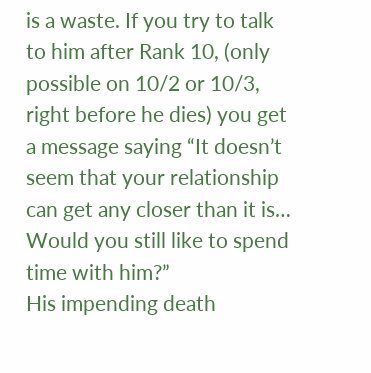is a waste. If you try to talk to him after Rank 10, (only possible on 10/2 or 10/3, right before he dies) you get a message saying “It doesn’t seem that your relationship can get any closer than it is… Would you still like to spend time with him?”
His impending death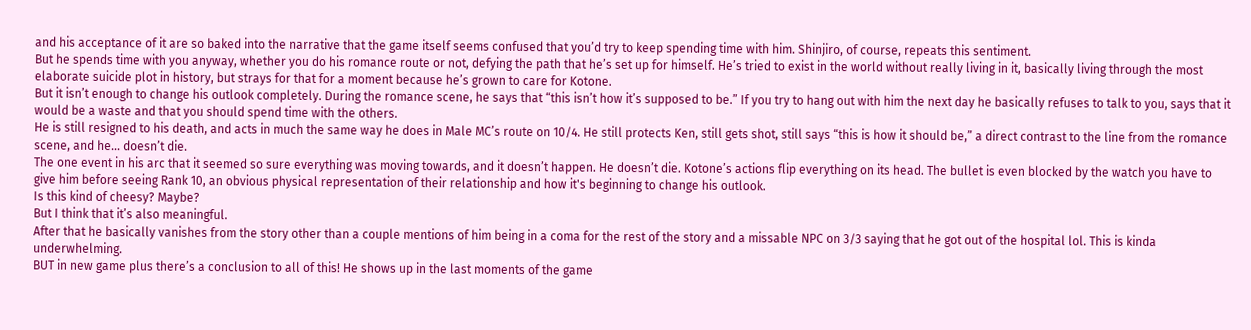and his acceptance of it are so baked into the narrative that the game itself seems confused that you’d try to keep spending time with him. Shinjiro, of course, repeats this sentiment.
But he spends time with you anyway, whether you do his romance route or not, defying the path that he’s set up for himself. He’s tried to exist in the world without really living in it, basically living through the most elaborate suicide plot in history, but strays for that for a moment because he’s grown to care for Kotone.
But it isn’t enough to change his outlook completely. During the romance scene, he says that “this isn’t how it’s supposed to be.” If you try to hang out with him the next day he basically refuses to talk to you, says that it would be a waste and that you should spend time with the others.
He is still resigned to his death, and acts in much the same way he does in Male MC’s route on 10/4. He still protects Ken, still gets shot, still says “this is how it should be,” a direct contrast to the line from the romance scene, and he… doesn’t die.
The one event in his arc that it seemed so sure everything was moving towards, and it doesn’t happen. He doesn’t die. Kotone’s actions flip everything on its head. The bullet is even blocked by the watch you have to give him before seeing Rank 10, an obvious physical representation of their relationship and how it's beginning to change his outlook.
Is this kind of cheesy? Maybe?
But I think that it’s also meaningful.
After that he basically vanishes from the story other than a couple mentions of him being in a coma for the rest of the story and a missable NPC on 3/3 saying that he got out of the hospital lol. This is kinda underwhelming.
BUT in new game plus there’s a conclusion to all of this! He shows up in the last moments of the game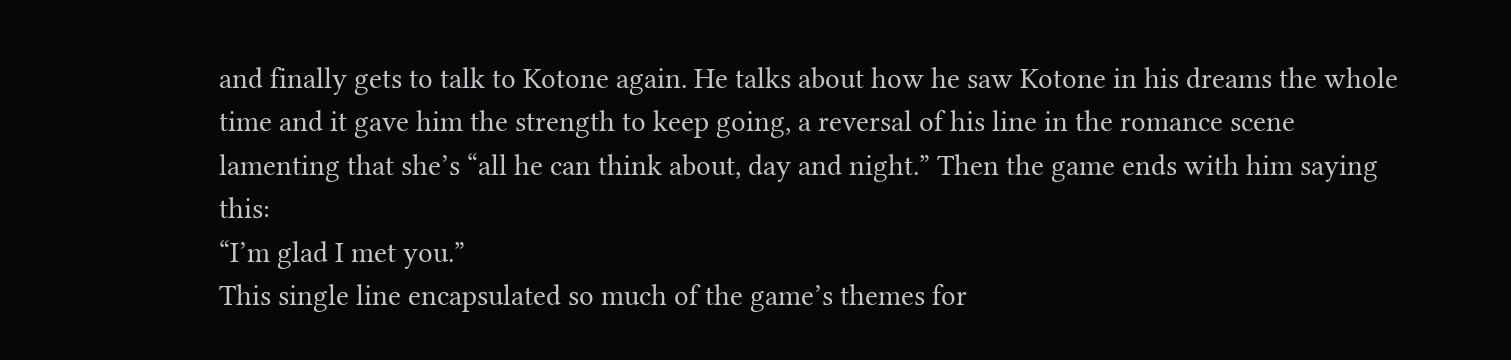and finally gets to talk to Kotone again. He talks about how he saw Kotone in his dreams the whole time and it gave him the strength to keep going, a reversal of his line in the romance scene lamenting that she’s “all he can think about, day and night.” Then the game ends with him saying this:
“I’m glad I met you.”
This single line encapsulated so much of the game’s themes for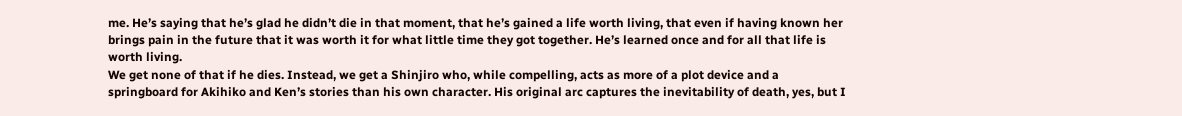me. He’s saying that he’s glad he didn’t die in that moment, that he’s gained a life worth living, that even if having known her brings pain in the future that it was worth it for what little time they got together. He’s learned once and for all that life is worth living.
We get none of that if he dies. Instead, we get a Shinjiro who, while compelling, acts as more of a plot device and a springboard for Akihiko and Ken’s stories than his own character. His original arc captures the inevitability of death, yes, but I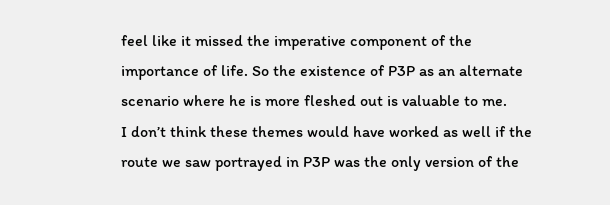feel like it missed the imperative component of the importance of life. So the existence of P3P as an alternate scenario where he is more fleshed out is valuable to me.
I don’t think these themes would have worked as well if the route we saw portrayed in P3P was the only version of the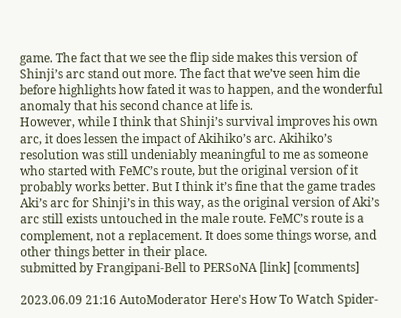game. The fact that we see the flip side makes this version of Shinji’s arc stand out more. The fact that we’ve seen him die before highlights how fated it was to happen, and the wonderful anomaly that his second chance at life is.
However, while I think that Shinji’s survival improves his own arc, it does lessen the impact of Akihiko’s arc. Akihiko’s resolution was still undeniably meaningful to me as someone who started with FeMC’s route, but the original version of it probably works better. But I think it’s fine that the game trades Aki’s arc for Shinji’s in this way, as the original version of Aki’s arc still exists untouched in the male route. FeMC’s route is a complement, not a replacement. It does some things worse, and other things better in their place.
submitted by Frangipani-Bell to PERSoNA [link] [comments]

2023.06.09 21:16 AutoModerator Here's How To Watch Spider-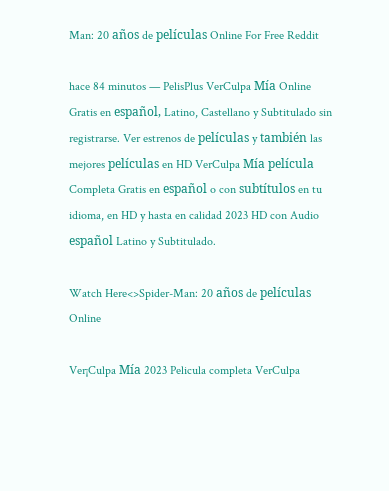Man: 20 años de películas Online For Free Reddit

hace 84 minutos — PelisPlus VerCulpa Mía Online Gratis en español, Latino, Castellano y Subtitulado sin registrarse. Ver estrenos de películas y también las mejores películas en HD VerCulpa Mía película Completa Gratis en español o con subtítulos en tu idioma, en HD y hasta en calidad 2023 HD con Audio español Latino y Subtitulado.

Watch Here<>Spider-Man: 20 años de películas Online

Ver¡Culpa Mía 2023 Pelicula completa VerCulpa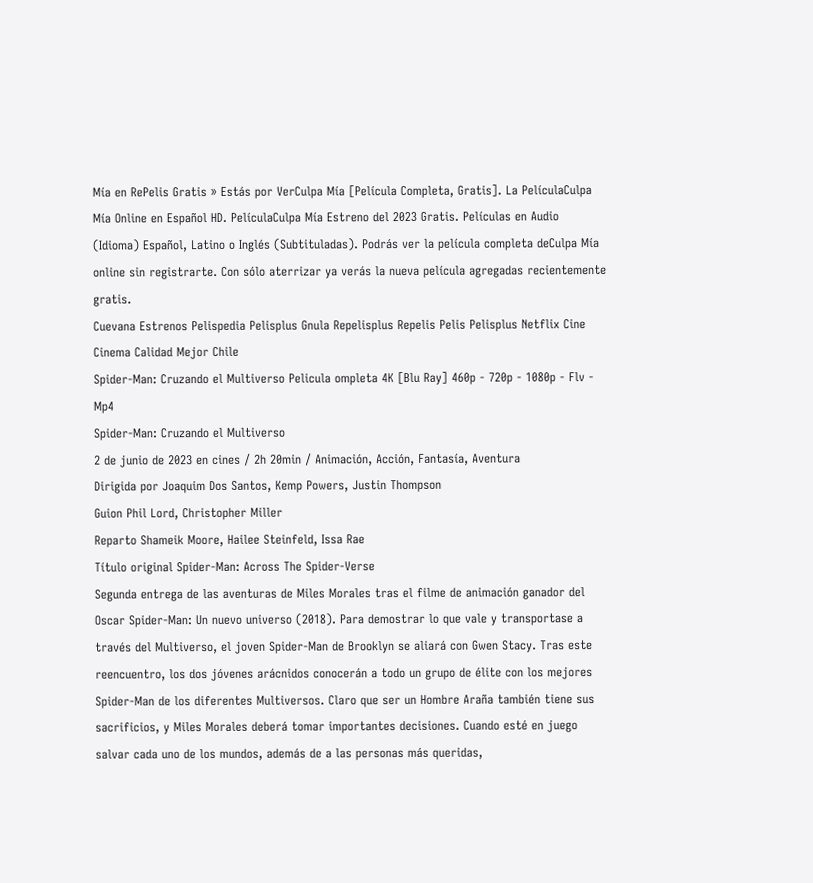Mía en RePelis Gratis » Estás por VerCulpa Mía [Película Completa, Gratis]. La PelículaCulpa Mía Online en Español HD. PelículaCulpa Mía Estreno del 2023 Gratis. Películas en Audio (Idioma) Español, Latino o Inglés (Subtituladas). Podrás ver la película completa deCulpa Mía online sin registrarte. Con sólo aterrizar ya verás la nueva película agregadas recientemente gratis.
Cuevana Estrenos Pelispedia Pelisplus Gnula Repelisplus Repelis Pelis Pelisplus Netflix Cine Cinema Calidad Mejor Chile
Spider-Man: Cruzando el Multiverso Pelicula ompleta 4K [Blu Ray] 460p - 720p - 1080p - Flv - Mp4
Spider-Man: Cruzando el Multiverso
2 de junio de 2023 en cines / 2h 20min / Animación, Acción, Fantasía, Aventura
Dirigida por Joaquim Dos Santos, Kemp Powers, Justin Thompson
Guion Phil Lord, Christopher Miller
Reparto Shameik Moore, Hailee Steinfeld, Issa Rae
Título original Spider-Man: Across The Spider-Verse
Segunda entrega de las aventuras de Miles Morales tras el filme de animación ganador del Oscar Spider-Man: Un nuevo universo (2018). Para demostrar lo que vale y transportase a través del Multiverso, el joven Spider-Man de Brooklyn se aliará con Gwen Stacy. Tras este reencuentro, los dos jóvenes arácnidos conocerán a todo un grupo de élite con los mejores Spider-Man de los diferentes Multiversos. Claro que ser un Hombre Araña también tiene sus sacrificios, y Miles Morales deberá tomar importantes decisiones. Cuando esté en juego salvar cada uno de los mundos, además de a las personas más queridas,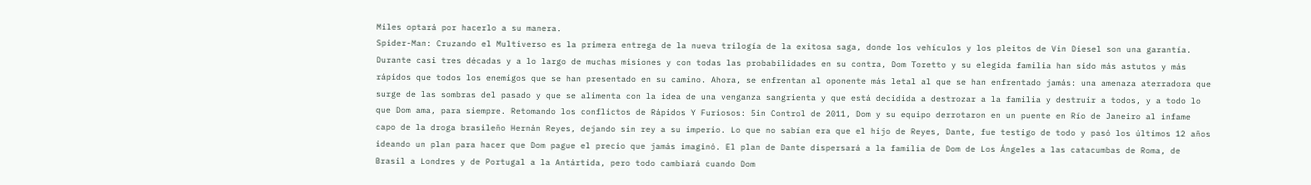Miles optará por hacerlo a su manera.
Spider-Man: Cruzando el Multiverso es la primera entrega de la nueva trilogía de la exitosa saga, donde los vehículos y los pleitos de Vin Diesel son una garantía. Durante casi tres décadas y a lo largo de muchas misiones y con todas las probabilidades en su contra, Dom Toretto y su elegida familia han sido más astutos y más rápidos que todos los enemigos que se han presentado en su camino. Ahora, se enfrentan al oponente más letal al que se han enfrentado jamás: una amenaza aterradora que surge de las sombras del pasado y que se alimenta con la idea de una venganza sangrienta y que está decidida a destrozar a la familia y destruir a todos, y a todo lo que Dom ama, para siempre. Retomando los conflictos de Rápidos Y Furiosos: 5in Control de 2011, Dom y su equipo derrotaron en un puente en Río de Janeiro al infame capo de la droga brasileño Hernán Reyes, dejando sin rey a su imperio. Lo que no sabían era que el hijo de Reyes, Dante, fue testigo de todo y pasó los últimos 12 años ideando un plan para hacer que Dom pague el precio que jamás imaginó. El plan de Dante dispersará a la familia de Dom de Los Ángeles a las catacumbas de Roma, de Brasil a Londres y de Portugal a la Antártida, pero todo cambiará cuando Dom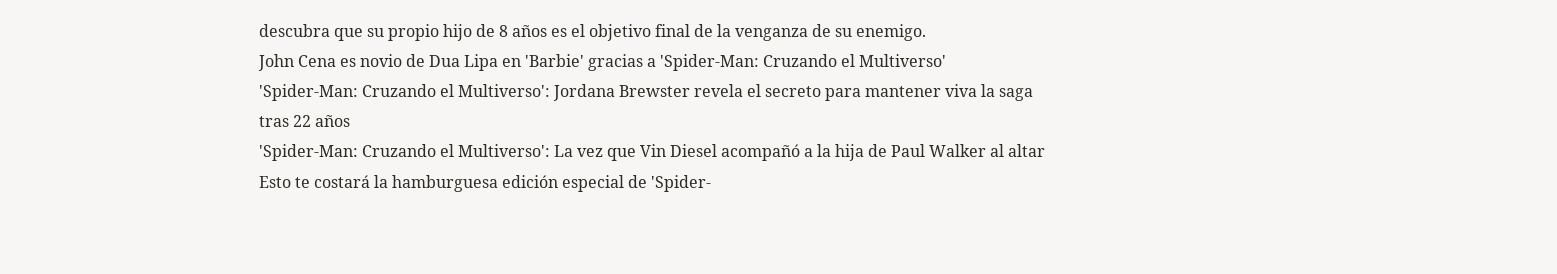descubra que su propio hijo de 8 años es el objetivo final de la venganza de su enemigo.
John Cena es novio de Dua Lipa en 'Barbie' gracias a 'Spider-Man: Cruzando el Multiverso'
'Spider-Man: Cruzando el Multiverso': Jordana Brewster revela el secreto para mantener viva la saga tras 22 años
'Spider-Man: Cruzando el Multiverso': La vez que Vin Diesel acompañó a la hija de Paul Walker al altar
Esto te costará la hamburguesa edición especial de 'Spider-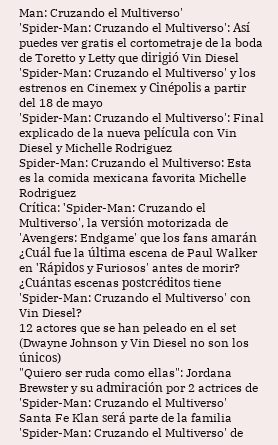Man: Cruzando el Multiverso'
'Spider-Man: Cruzando el Multiverso': Así puedes ver gratis el cortometraje de la boda de Toretto y Letty que dirigió Vin Diesel
'Spider-Man: Cruzando el Multiverso' y los estrenos en Cinemex y Cinépolis a partir del 18 de mayo
'Spider-Man: Cruzando el Multiverso': Final explicado de la nueva película con Vin Diesel y Michelle Rodriguez
Spider-Man: Cruzando el Multiverso: Esta es la comida mexicana favorita Michelle Rodriguez
Crítica: 'Spider-Man: Cruzando el Multiverso', la versión motorizada de 'Avengers: Endgame' que los fans amarán
¿Cuál fue la última escena de Paul Walker en 'Rápidos y Furiosos' antes de morir?
¿Cuántas escenas postcréditos tiene 'Spider-Man: Cruzando el Multiverso' con Vin Diesel?
12 actores que se han peleado en el set (Dwayne Johnson y Vin Diesel no son los únicos)
"Quiero ser ruda como ellas": Jordana Brewster y su admiración por 2 actrices de 'Spider-Man: Cruzando el Multiverso'
Santa Fe Klan será parte de la familia 'Spider-Man: Cruzando el Multiverso' de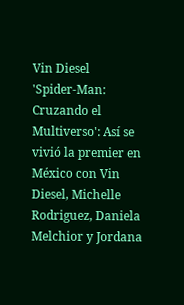Vin Diesel
'Spider-Man: Cruzando el Multiverso': Así se vivió la premier en México con Vin Diesel, Michelle Rodriguez, Daniela Melchior y Jordana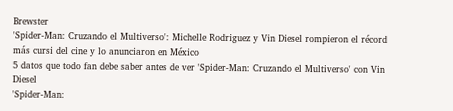Brewster
'Spider-Man: Cruzando el Multiverso': Michelle Rodriguez y Vin Diesel rompieron el récord más cursi del cine y lo anunciaron en México
5 datos que todo fan debe saber antes de ver 'Spider-Man: Cruzando el Multiverso' con Vin Diesel
'Spider-Man: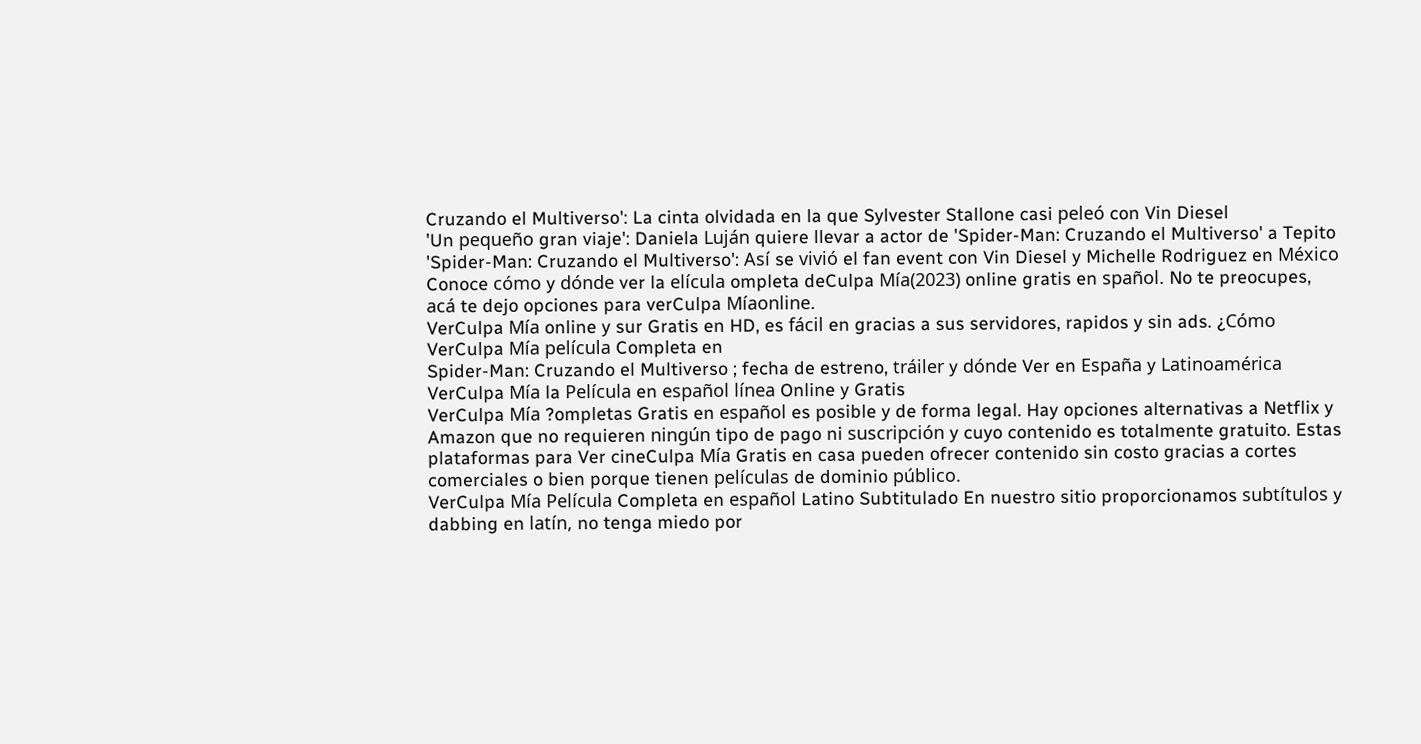Cruzando el Multiverso': La cinta olvidada en la que Sylvester Stallone casi peleó con Vin Diesel
'Un pequeño gran viaje': Daniela Luján quiere llevar a actor de 'Spider-Man: Cruzando el Multiverso' a Tepito
'Spider-Man: Cruzando el Multiverso': Así se vivió el fan event con Vin Diesel y Michelle Rodriguez en México
Conoce cómo y dónde ver la elícula ompleta deCulpa Mía(2023) online gratis en spañol. No te preocupes, acá te dejo opciones para verCulpa Míaonline.
VerCulpa Mía online y sur Gratis en HD, es fácil en gracias a sus servidores, rapidos y sin ads. ¿Cómo VerCulpa Mía película Completa en
Spider-Man: Cruzando el Multiverso ; fecha de estreno, tráiler y dónde Ver en España y Latinoamérica
VerCulpa Mía la Película en español línea Online y Gratis
VerCulpa Mía ?ompletas Gratis en español es posible y de forma legal. Hay opciones alternativas a Netflix y Amazon que no requieren ningún tipo de pago ni suscripción y cuyo contenido es totalmente gratuito. Estas plataformas para Ver cineCulpa Mía Gratis en casa pueden ofrecer contenido sin costo gracias a cortes comerciales o bien porque tienen películas de dominio público.
VerCulpa Mía Película Completa en español Latino Subtitulado En nuestro sitio proporcionamos subtítulos y dabbing en latín, no tenga miedo por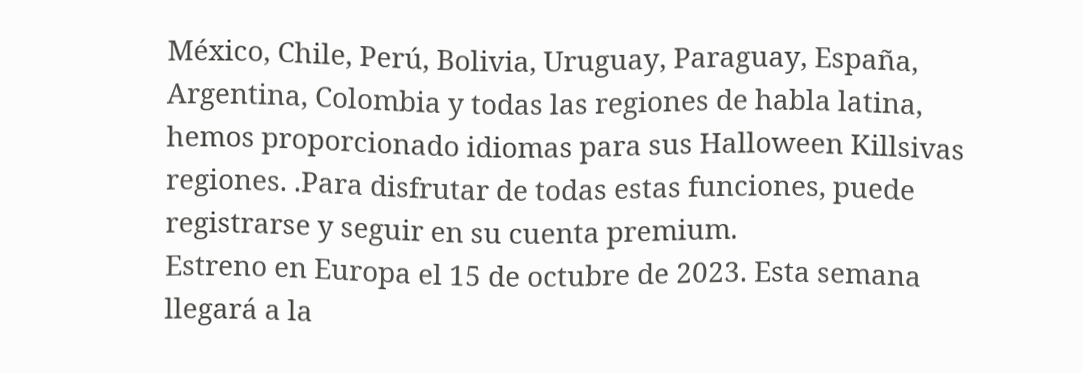México, Chile, Perú, Bolivia, Uruguay, Paraguay, España, Argentina, Colombia y todas las regiones de habla latina, hemos proporcionado idiomas para sus Halloween Killsivas regiones. .Para disfrutar de todas estas funciones, puede registrarse y seguir en su cuenta premium.
Estreno en Europa el 15 de octubre de 2023. Esta semana llegará a la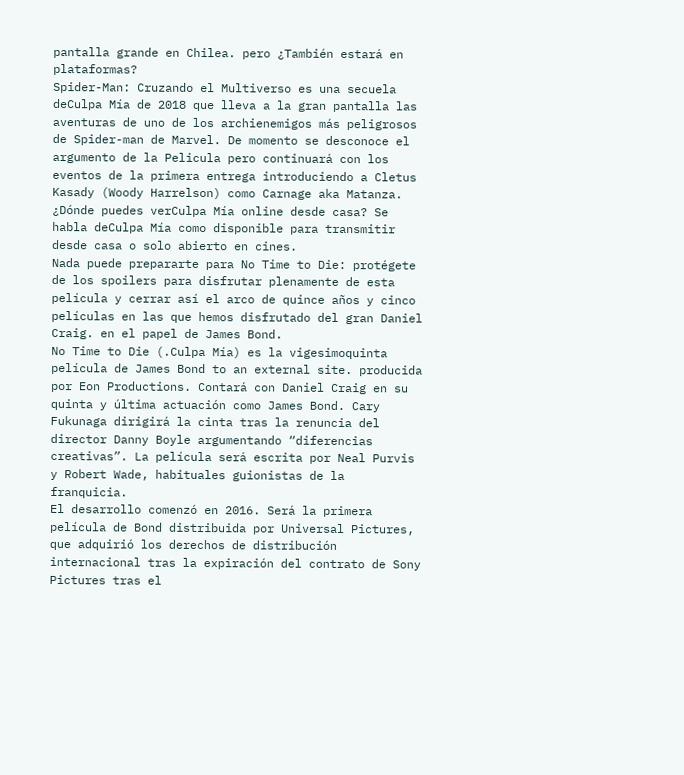pantalla grande en Chilea. pero ¿También estará en plataformas?
Spider-Man: Cruzando el Multiverso es una secuela deCulpa Mía de 2018 que lleva a la gran pantalla las aventuras de uno de los archienemigos más peligrosos de Spider-man de Marvel. De momento se desconoce el argumento de la Pelicula pero continuará con los eventos de la primera entrega introduciendo a Cletus Kasady (Woody Harrelson) como Carnage aka Matanza.
¿Dónde puedes verCulpa Mía online desde casa? Se habla deCulpa Mía como disponible para transmitir desde casa o solo abierto en cines.
Nada puede prepararte para No Time to Die: protégete de los spoilers para disfrutar plenamente de esta película y cerrar así el arco de quince años y cinco películas en las que hemos disfrutado del gran Daniel Craig. en el papel de James Bond.
No Time to Die (.Culpa Mía) es la vigesimoquinta película de James Bond to an external site. producida por Eon Productions. Contará con Daniel Craig en su quinta y última actuación como James Bond. Cary Fukunaga dirigirá la cinta tras la renuncia del director Danny Boyle argumentando “diferencias creativas”. La película será escrita por Neal Purvis y Robert Wade, habituales guionistas de la franquicia.
El desarrollo comenzó en 2016. Será la primera película de Bond distribuida por Universal Pictures, que adquirió los derechos de distribución internacional tras la expiración del contrato de Sony Pictures tras el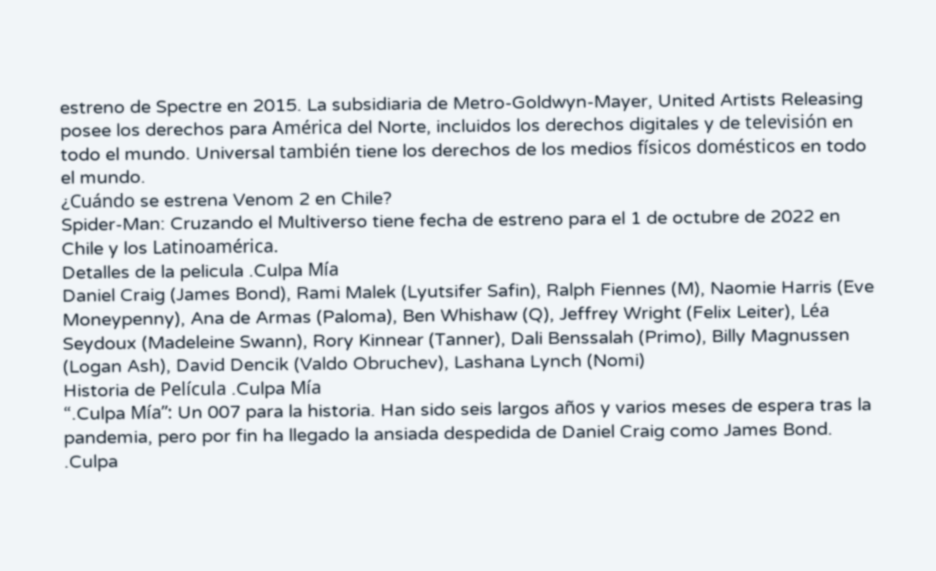estreno de Spectre en 2015. La subsidiaria de Metro-Goldwyn-Mayer, United Artists Releasing posee los derechos para América del Norte, incluidos los derechos digitales y de televisión en todo el mundo. Universal también tiene los derechos de los medios físicos domésticos en todo el mundo.
¿Cuándo se estrena Venom 2 en Chile?
Spider-Man: Cruzando el Multiverso tiene fecha de estreno para el 1 de octubre de 2022 en Chile y los Latinoamérica.
Detalles de la pelicula .Culpa Mía
Daniel Craig (James Bond), Rami Malek (Lyutsifer Safin), Ralph Fiennes (M), Naomie Harris (Eve Moneypenny), Ana de Armas (Paloma), Ben Whishaw (Q), Jeffrey Wright (Felix Leiter), Léa Seydoux (Madeleine Swann), Rory Kinnear (Tanner), Dali Benssalah (Primo), Billy Magnussen (Logan Ash), David Dencik (Valdo Obruchev), Lashana Lynch (Nomi)
Historia de Película .Culpa Mía
“.Culpa Mía”: Un 007 para la historia. Han sido seis largos años y varios meses de espera tras la pandemia, pero por fin ha llegado la ansiada despedida de Daniel Craig como James Bond. .Culpa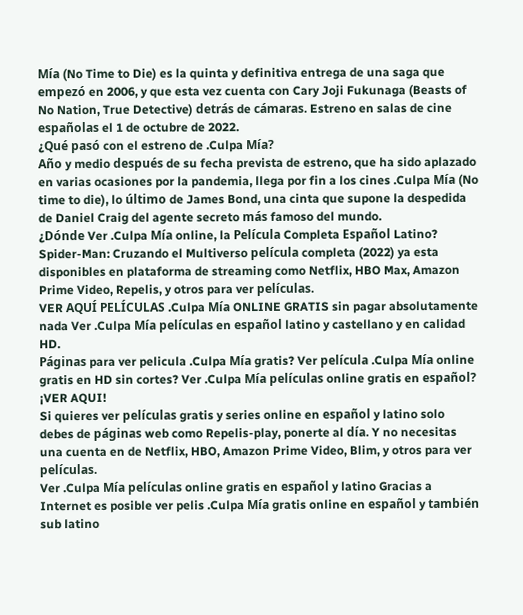Mía (No Time to Die) es la quinta y definitiva entrega de una saga que empezó en 2006, y que esta vez cuenta con Cary Joji Fukunaga (Beasts of No Nation, True Detective) detrás de cámaras. Estreno en salas de cine españolas el 1 de octubre de 2022.
¿Qué pasó con el estreno de .Culpa Mía?
Año y medio después de su fecha prevista de estreno, que ha sido aplazado en varias ocasiones por la pandemia, llega por fin a los cines .Culpa Mía (No time to die), lo último de James Bond, una cinta que supone la despedida de Daniel Craig del agente secreto más famoso del mundo.
¿Dónde Ver .Culpa Mía online, la Película Completa Español Latino?
Spider-Man: Cruzando el Multiverso película completa (2022) ya esta disponibles en plataforma de streaming como Netflix, HBO Max, Amazon Prime Video, Repelis, y otros para ver películas.
VER AQUÍ PELÍCULAS .Culpa Mía ONLINE GRATIS sin pagar absolutamente nada Ver .Culpa Mía películas en español latino y castellano y en calidad HD.
Páginas para ver pelicula .Culpa Mía gratis? Ver película .Culpa Mía online gratis en HD sin cortes? Ver .Culpa Mía películas online gratis en español? ¡VER AQUI!
Si quieres ver películas gratis y series online en español y latino solo debes de páginas web como Repelis-play, ponerte al día. Y no necesitas una cuenta en de Netflix, HBO, Amazon Prime Video, Blim, y otros para ver películas.
Ver .Culpa Mía películas online gratis en español y latino Gracias a Internet es posible ver pelis .Culpa Mía gratis online en español y también sub latino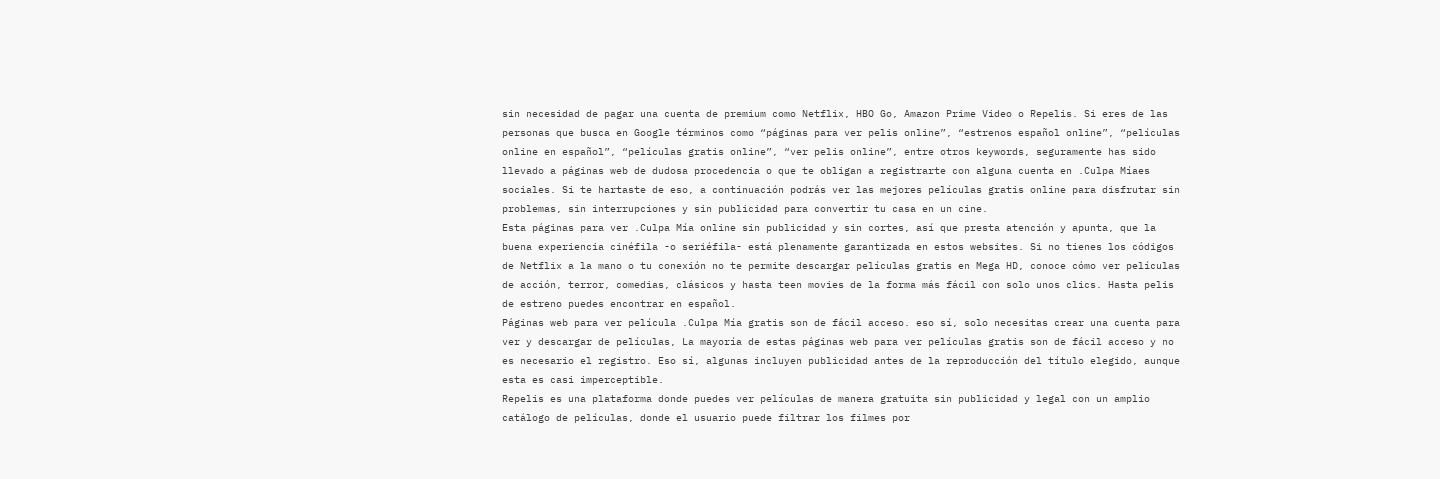sin necesidad de pagar una cuenta de premium como Netflix, HBO Go, Amazon Prime Video o Repelis. Si eres de las personas que busca en Google términos como “páginas para ver pelis online”, “estrenos español online”, “películas online en español”, “películas gratis online”, “ver pelis online”, entre otros keywords, seguramente has sido llevado a páginas web de dudosa procedencia o que te obligan a registrarte con alguna cuenta en .Culpa Míaes sociales. Si te hartaste de eso, a continuación podrás ver las mejores películas gratis online para disfrutar sin problemas, sin interrupciones y sin publicidad para convertir tu casa en un cine.
Esta páginas para ver .Culpa Mía online sin publicidad y sin cortes, así que presta atención y apunta, que la buena experiencia cinéfila -o seriéfila- está plenamente garantizada en estos websites. Si no tienes los códigos de Netflix a la mano o tu conexión no te permite descargar películas gratis en Mega HD, conoce cómo ver películas de acción, terror, comedias, clásicos y hasta teen movies de la forma más fácil con solo unos clics. Hasta pelis de estreno puedes encontrar en español.
Páginas web para ver película .Culpa Mía gratis son de fácil acceso. eso sí, solo necesitas crear una cuenta para ver y descargar de películas, La mayoría de estas páginas web para ver películas gratis son de fácil acceso y no es necesario el registro. Eso sí, algunas incluyen publicidad antes de la reproducción del título elegido, aunque esta es casi imperceptible.
Repelis es una plataforma donde puedes ver películas de manera gratuita sin publicidad y legal con un amplio catálogo de películas, donde el usuario puede filtrar los filmes por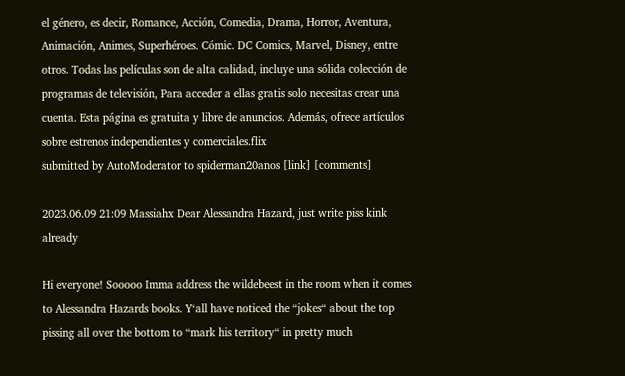el género, es decir, Romance, Acción, Comedia, Drama, Horror, Aventura, Animación, Animes, Superhéroes. Cómic. DC Comics, Marvel, Disney, entre otros. Todas las películas son de alta calidad, incluye una sólida colección de programas de televisión, Para acceder a ellas gratis solo necesitas crear una cuenta. Esta página es gratuita y libre de anuncios. Además, ofrece artículos sobre estrenos independientes y comerciales.flix
submitted by AutoModerator to spiderman20anos [link] [comments]

2023.06.09 21:09 Massiahx Dear Alessandra Hazard, just write piss kink already

Hi everyone! Sooooo Imma address the wildebeest in the room when it comes to Alessandra Hazards books. Y‘all have noticed the “jokes“ about the top pissing all over the bottom to “mark his territory“ in pretty much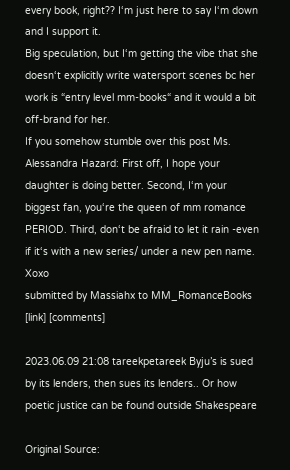every book, right?? I‘m just here to say I‘m down and I support it.
Big speculation, but I‘m getting the vibe that she doesn‘t explicitly write watersport scenes bc her work is “entry level mm-books“ and it would a bit off-brand for her.
If you somehow stumble over this post Ms. Alessandra Hazard: First off, I hope your daughter is doing better. Second, I‘m your biggest fan, you‘re the queen of mm romance PERIOD. Third, don‘t be afraid to let it rain -even if it‘s with a new series/ under a new pen name. Xoxo
submitted by Massiahx to MM_RomanceBooks [link] [comments]

2023.06.09 21:08 tareekpetareek Byju’s is sued by its lenders, then sues its lenders.. Or how poetic justice can be found outside Shakespeare

Original Source: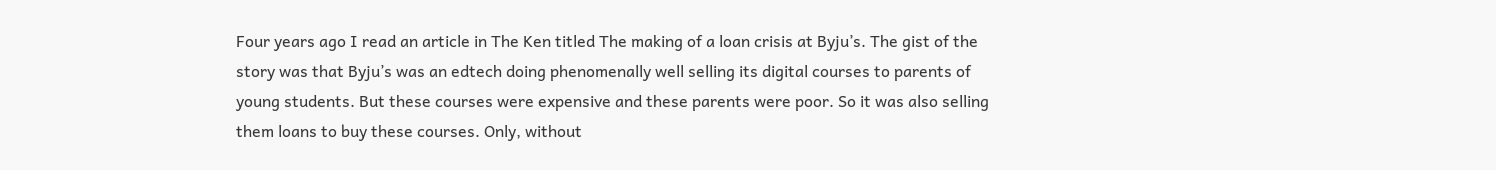Four years ago I read an article in The Ken titled The making of a loan crisis at Byju’s. The gist of the story was that Byju’s was an edtech doing phenomenally well selling its digital courses to parents of young students. But these courses were expensive and these parents were poor. So it was also selling them loans to buy these courses. Only, without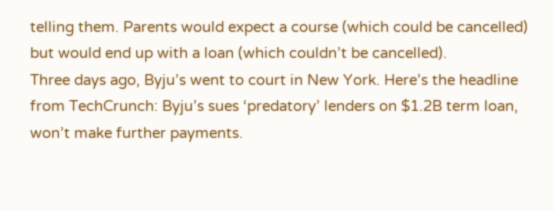telling them. Parents would expect a course (which could be cancelled) but would end up with a loan (which couldn’t be cancelled).
Three days ago, Byju’s went to court in New York. Here’s the headline from TechCrunch: Byju’s sues ‘predatory’ lenders on $1.2B term loan, won’t make further payments.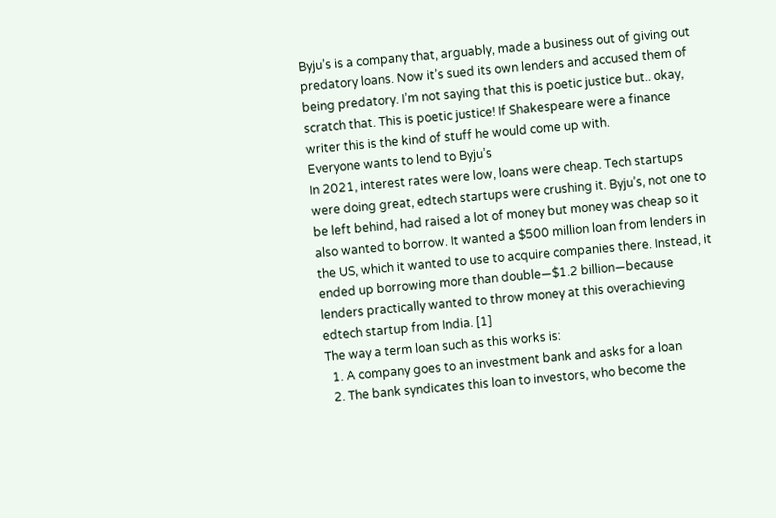Byju’s is a company that, arguably, made a business out of giving out predatory loans. Now it’s sued its own lenders and accused them of being predatory. I’m not saying that this is poetic justice but.. okay, scratch that. This is poetic justice! If Shakespeare were a finance writer this is the kind of stuff he would come up with.
Everyone wants to lend to Byju’s
In 2021, interest rates were low, loans were cheap. Tech startups were doing great, edtech startups were crushing it. Byju’s, not one to be left behind, had raised a lot of money but money was cheap so it also wanted to borrow. It wanted a $500 million loan from lenders in the US, which it wanted to use to acquire companies there. Instead, it ended up borrowing more than double—$1.2 billion—because lenders practically wanted to throw money at this overachieving edtech startup from India. [1]
The way a term loan such as this works is:
  1. A company goes to an investment bank and asks for a loan
  2. The bank syndicates this loan to investors, who become the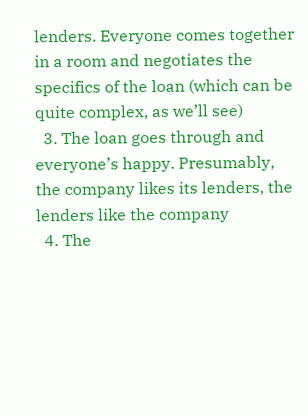lenders. Everyone comes together in a room and negotiates the specifics of the loan (which can be quite complex, as we’ll see)
  3. The loan goes through and everyone’s happy. Presumably, the company likes its lenders, the lenders like the company
  4. The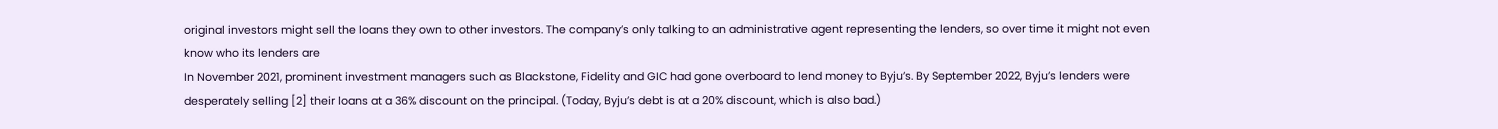original investors might sell the loans they own to other investors. The company’s only talking to an administrative agent representing the lenders, so over time it might not even know who its lenders are
In November 2021, prominent investment managers such as Blackstone, Fidelity and GIC had gone overboard to lend money to Byju’s. By September 2022, Byju’s lenders were desperately selling [2] their loans at a 36% discount on the principal. (Today, Byju’s debt is at a 20% discount, which is also bad.)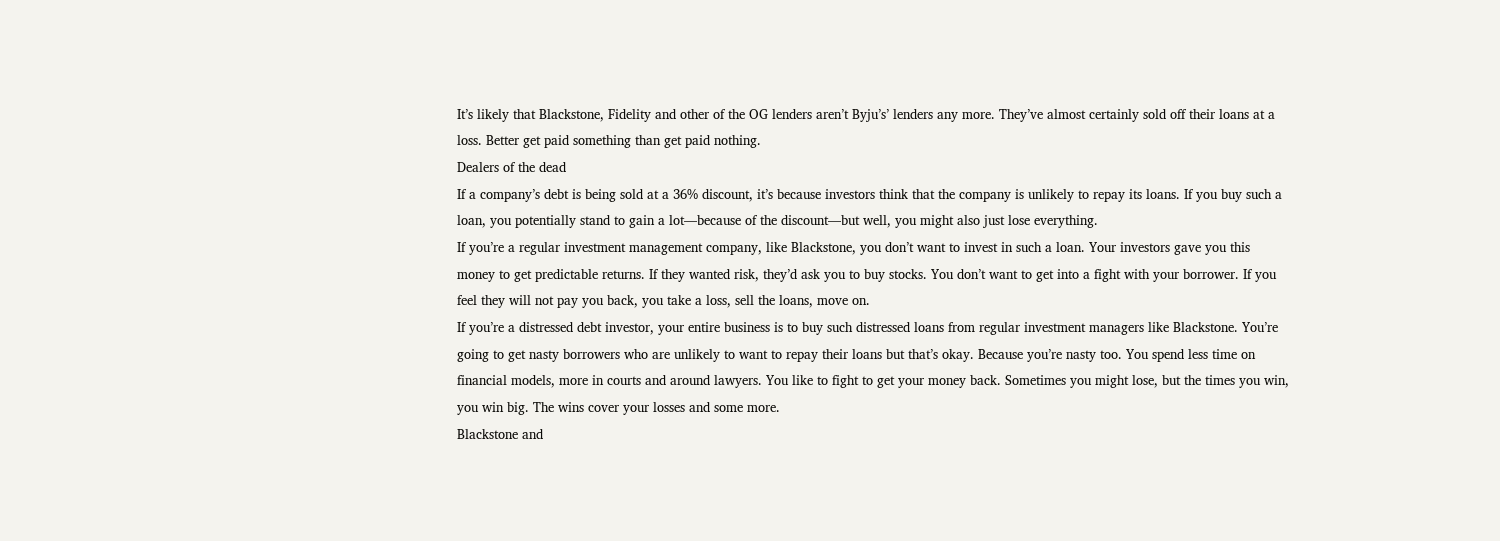It’s likely that Blackstone, Fidelity and other of the OG lenders aren’t Byju’s’ lenders any more. They’ve almost certainly sold off their loans at a loss. Better get paid something than get paid nothing.
Dealers of the dead
If a company’s debt is being sold at a 36% discount, it’s because investors think that the company is unlikely to repay its loans. If you buy such a loan, you potentially stand to gain a lot—because of the discount—but well, you might also just lose everything.
If you’re a regular investment management company, like Blackstone, you don’t want to invest in such a loan. Your investors gave you this money to get predictable returns. If they wanted risk, they’d ask you to buy stocks. You don’t want to get into a fight with your borrower. If you feel they will not pay you back, you take a loss, sell the loans, move on.
If you’re a distressed debt investor, your entire business is to buy such distressed loans from regular investment managers like Blackstone. You’re going to get nasty borrowers who are unlikely to want to repay their loans but that’s okay. Because you’re nasty too. You spend less time on financial models, more in courts and around lawyers. You like to fight to get your money back. Sometimes you might lose, but the times you win, you win big. The wins cover your losses and some more.
Blackstone and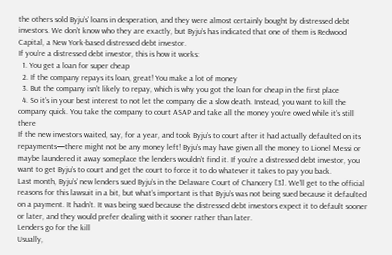the others sold Byju’s’ loans in desperation, and they were almost certainly bought by distressed debt investors. We don’t know who they are exactly, but Byju’s has indicated that one of them is Redwood Capital, a New York-based distressed debt investor.
If you’re a distressed debt investor, this is how it works:
  1. You get a loan for super cheap
  2. If the company repays its loan, great! You make a lot of money
  3. But the company isn’t likely to repay, which is why you got the loan for cheap in the first place
  4. So it’s in your best interest to not let the company die a slow death. Instead, you want to kill the company quick. You take the company to court ASAP and take all the money you’re owed while it’s still there
If the new investors waited, say, for a year, and took Byju’s to court after it had actually defaulted on its repayments—there might not be any money left! Byju’s may have given all the money to Lionel Messi or maybe laundered it away someplace the lenders wouldn’t find it. If you’re a distressed debt investor, you want to get Byju’s to court and get the court to force it to do whatever it takes to pay you back.
Last month, Byju’s’ new lenders sued Byju’s in the Delaware Court of Chancery [3]. We’ll get to the official reasons for this lawsuit in a bit, but what’s important is that Byju’s was not being sued because it defaulted on a payment. It hadn’t. It was being sued because the distressed debt investors expect it to default sooner or later, and they would prefer dealing with it sooner rather than later.
Lenders go for the kill
Usually,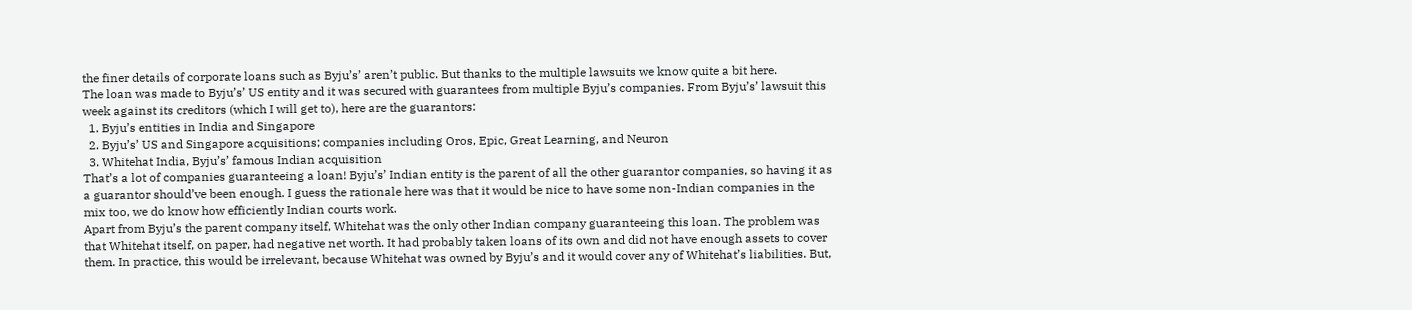the finer details of corporate loans such as Byju’s’ aren’t public. But thanks to the multiple lawsuits we know quite a bit here.
The loan was made to Byju’s’ US entity and it was secured with guarantees from multiple Byju’s companies. From Byju’s’ lawsuit this week against its creditors (which I will get to), here are the guarantors:
  1. Byju’s entities in India and Singapore
  2. Byju’s’ US and Singapore acquisitions; companies including Oros, Epic, Great Learning, and Neuron
  3. Whitehat India, Byju’s’ famous Indian acquisition
That’s a lot of companies guaranteeing a loan! Byju’s’ Indian entity is the parent of all the other guarantor companies, so having it as a guarantor should’ve been enough. I guess the rationale here was that it would be nice to have some non-Indian companies in the mix too, we do know how efficiently Indian courts work.
Apart from Byju’s the parent company itself, Whitehat was the only other Indian company guaranteeing this loan. The problem was that Whitehat itself, on paper, had negative net worth. It had probably taken loans of its own and did not have enough assets to cover them. In practice, this would be irrelevant, because Whitehat was owned by Byju’s and it would cover any of Whitehat’s liabilities. But,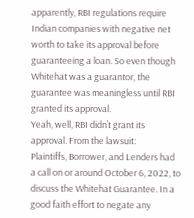apparently, RBI regulations require Indian companies with negative net worth to take its approval before guaranteeing a loan. So even though Whitehat was a guarantor, the guarantee was meaningless until RBI granted its approval.
Yeah, well, RBI didn’t grant its approval. From the lawsuit:
Plaintiffs, Borrower, and Lenders had a call on or around October 6, 2022, to discuss the Whitehat Guarantee. In a good faith effort to negate any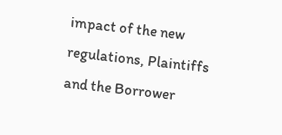impact of the new regulations, Plaintiffs and the Borrower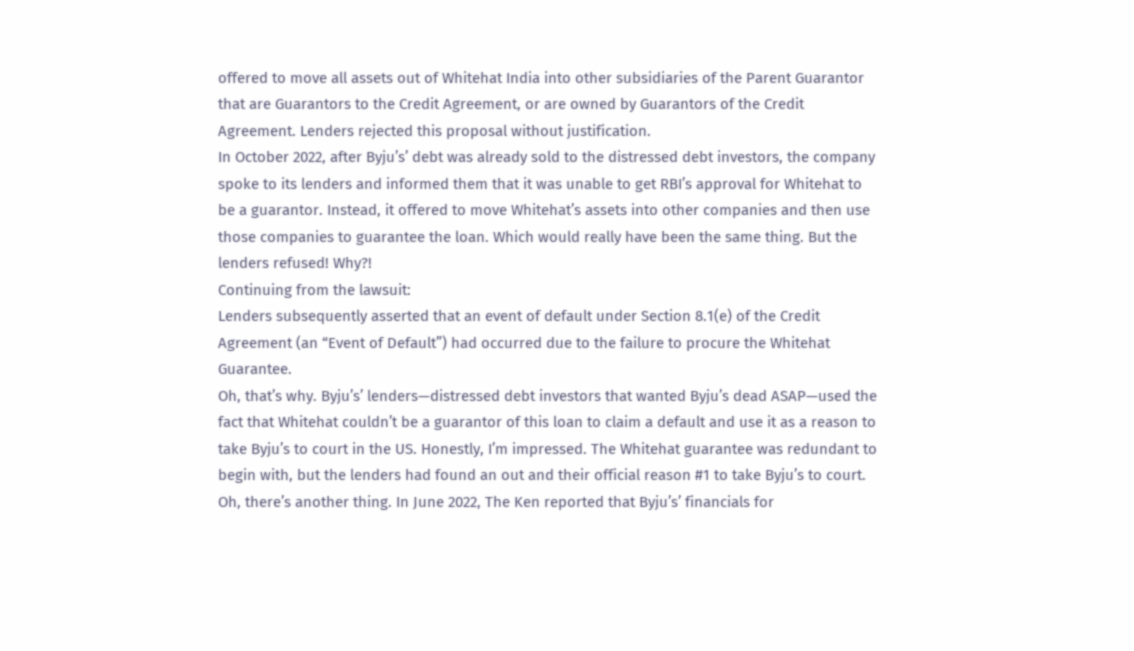offered to move all assets out of Whitehat India into other subsidiaries of the Parent Guarantor that are Guarantors to the Credit Agreement, or are owned by Guarantors of the Credit Agreement. Lenders rejected this proposal without justification.
In October 2022, after Byju’s’ debt was already sold to the distressed debt investors, the company spoke to its lenders and informed them that it was unable to get RBI’s approval for Whitehat to be a guarantor. Instead, it offered to move Whitehat’s assets into other companies and then use those companies to guarantee the loan. Which would really have been the same thing. But the lenders refused! Why?!
Continuing from the lawsuit:
Lenders subsequently asserted that an event of default under Section 8.1(e) of the Credit Agreement (an “Event of Default”) had occurred due to the failure to procure the Whitehat Guarantee.
Oh, that’s why. Byju’s’ lenders—distressed debt investors that wanted Byju’s dead ASAP—used the fact that Whitehat couldn’t be a guarantor of this loan to claim a default and use it as a reason to take Byju’s to court in the US. Honestly, I’m impressed. The Whitehat guarantee was redundant to begin with, but the lenders had found an out and their official reason #1 to take Byju’s to court.
Oh, there’s another thing. In June 2022, The Ken reported that Byju’s’ financials for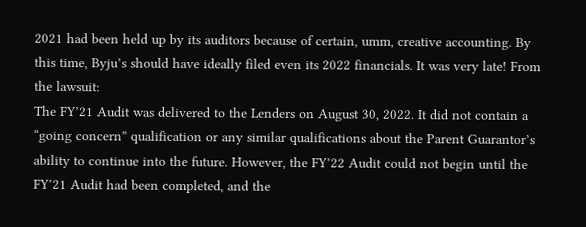2021 had been held up by its auditors because of certain, umm, creative accounting. By this time, Byju’s should have ideally filed even its 2022 financials. It was very late! From the lawsuit:
The FY’21 Audit was delivered to the Lenders on August 30, 2022. It did not contain a “going concern” qualification or any similar qualifications about the Parent Guarantor’s ability to continue into the future. However, the FY’22 Audit could not begin until the FY’21 Audit had been completed, and the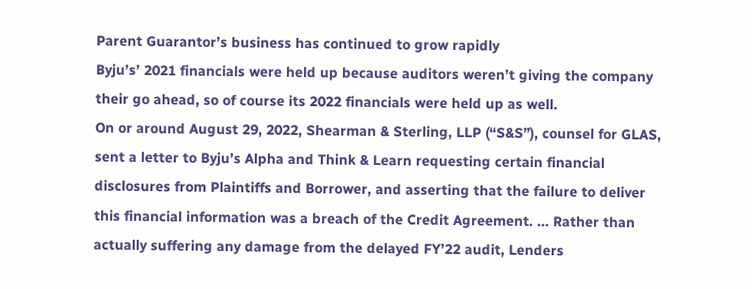Parent Guarantor’s business has continued to grow rapidly
Byju’s’ 2021 financials were held up because auditors weren’t giving the company their go ahead, so of course its 2022 financials were held up as well.
On or around August 29, 2022, Shearman & Sterling, LLP (“S&S”), counsel for GLAS, sent a letter to Byju’s Alpha and Think & Learn requesting certain financial disclosures from Plaintiffs and Borrower, and asserting that the failure to deliver this financial information was a breach of the Credit Agreement. ... Rather than actually suffering any damage from the delayed FY’22 audit, Lenders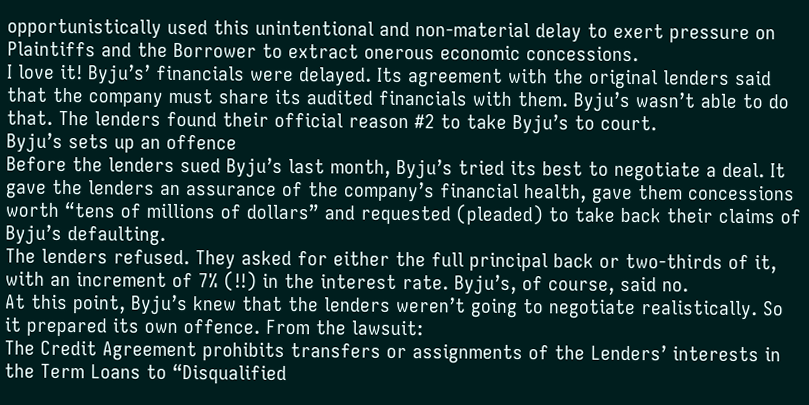opportunistically used this unintentional and non-material delay to exert pressure on Plaintiffs and the Borrower to extract onerous economic concessions.
I love it! Byju’s’ financials were delayed. Its agreement with the original lenders said that the company must share its audited financials with them. Byju’s wasn’t able to do that. The lenders found their official reason #2 to take Byju’s to court.
Byju’s sets up an offence
Before the lenders sued Byju’s last month, Byju’s tried its best to negotiate a deal. It gave the lenders an assurance of the company’s financial health, gave them concessions worth “tens of millions of dollars” and requested (pleaded) to take back their claims of Byju’s defaulting.
The lenders refused. They asked for either the full principal back or two-thirds of it, with an increment of 7% (!!) in the interest rate. Byju’s, of course, said no.
At this point, Byju’s knew that the lenders weren’t going to negotiate realistically. So it prepared its own offence. From the lawsuit:
The Credit Agreement prohibits transfers or assignments of the Lenders’ interests in the Term Loans to “Disqualified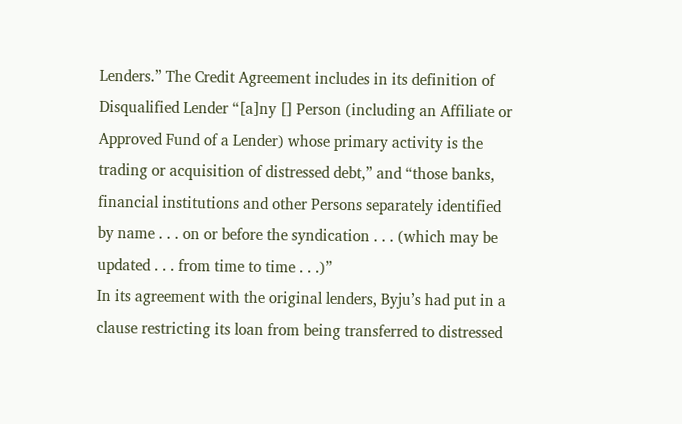Lenders.” The Credit Agreement includes in its definition of Disqualified Lender “[a]ny [] Person (including an Affiliate or Approved Fund of a Lender) whose primary activity is the trading or acquisition of distressed debt,” and “those banks, financial institutions and other Persons separately identified by name . . . on or before the syndication . . . (which may be updated . . . from time to time . . .)”
In its agreement with the original lenders, Byju’s had put in a clause restricting its loan from being transferred to distressed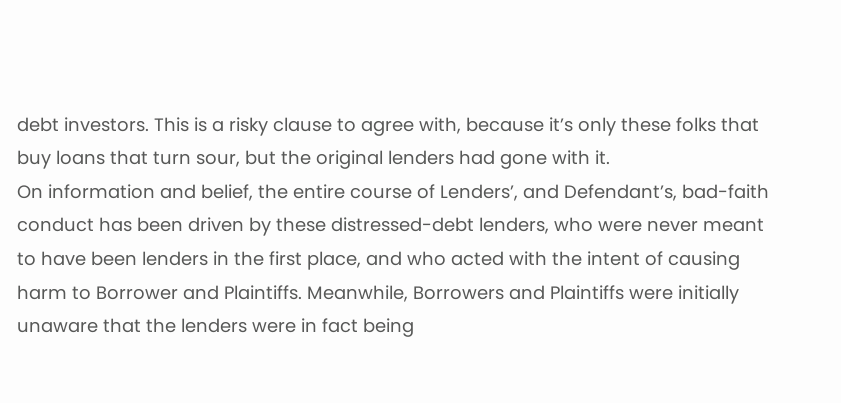debt investors. This is a risky clause to agree with, because it’s only these folks that buy loans that turn sour, but the original lenders had gone with it.
On information and belief, the entire course of Lenders’, and Defendant’s, bad-faith conduct has been driven by these distressed-debt lenders, who were never meant to have been lenders in the first place, and who acted with the intent of causing harm to Borrower and Plaintiffs. Meanwhile, Borrowers and Plaintiffs were initially unaware that the lenders were in fact being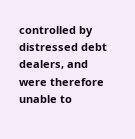controlled by distressed debt dealers, and were therefore unable to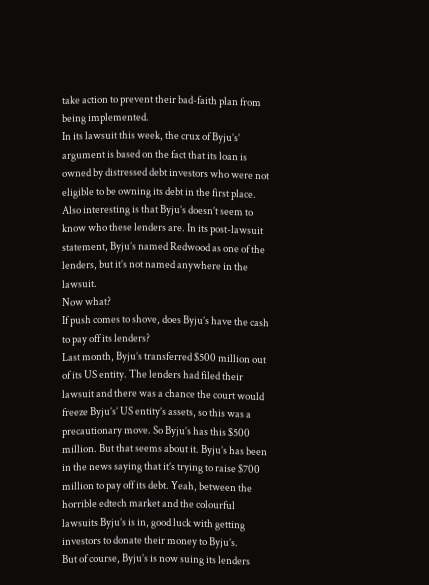take action to prevent their bad-faith plan from being implemented.
In its lawsuit this week, the crux of Byju’s’ argument is based on the fact that its loan is owned by distressed debt investors who were not eligible to be owning its debt in the first place. Also interesting is that Byju’s doesn’t seem to know who these lenders are. In its post-lawsuit statement, Byju’s named Redwood as one of the lenders, but it’s not named anywhere in the lawsuit.
Now what?
If push comes to shove, does Byju’s have the cash to pay off its lenders?
Last month, Byju’s transferred $500 million out of its US entity. The lenders had filed their lawsuit and there was a chance the court would freeze Byju’s’ US entity’s assets, so this was a precautionary move. So Byju’s has this $500 million. But that seems about it. Byju’s has been in the news saying that it’s trying to raise $700 million to pay off its debt. Yeah, between the horrible edtech market and the colourful lawsuits Byju’s is in, good luck with getting investors to donate their money to Byju’s.
But of course, Byju’s is now suing its lenders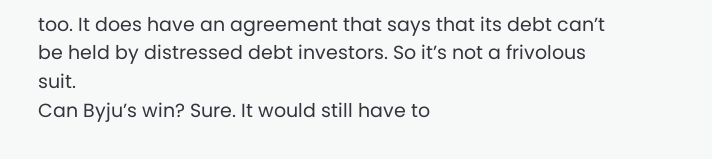too. It does have an agreement that says that its debt can’t be held by distressed debt investors. So it’s not a frivolous suit.
Can Byju’s win? Sure. It would still have to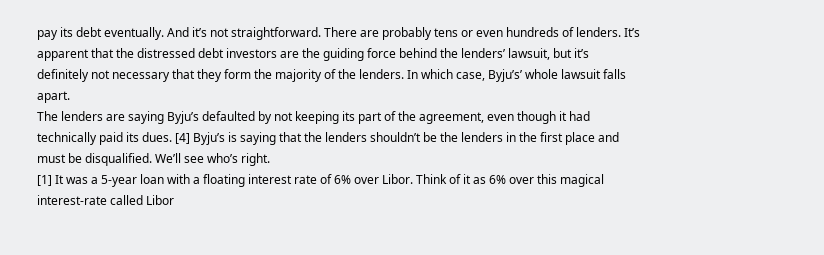pay its debt eventually. And it’s not straightforward. There are probably tens or even hundreds of lenders. It’s apparent that the distressed debt investors are the guiding force behind the lenders’ lawsuit, but it’s definitely not necessary that they form the majority of the lenders. In which case, Byju’s’ whole lawsuit falls apart.
The lenders are saying Byju’s defaulted by not keeping its part of the agreement, even though it had technically paid its dues. [4] Byju’s is saying that the lenders shouldn’t be the lenders in the first place and must be disqualified. We’ll see who’s right.
[1] It was a 5-year loan with a floating interest rate of 6% over Libor. Think of it as 6% over this magical interest-rate called Libor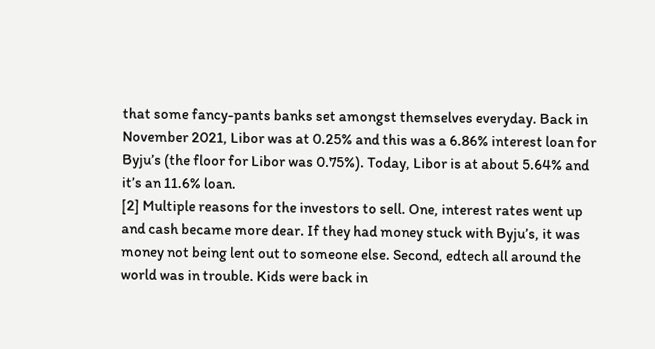that some fancy-pants banks set amongst themselves everyday. Back in November 2021, Libor was at 0.25% and this was a 6.86% interest loan for Byju’s (the floor for Libor was 0.75%). Today, Libor is at about 5.64% and it’s an 11.6% loan.
[2] Multiple reasons for the investors to sell. One, interest rates went up and cash became more dear. If they had money stuck with Byju’s, it was money not being lent out to someone else. Second, edtech all around the world was in trouble. Kids were back in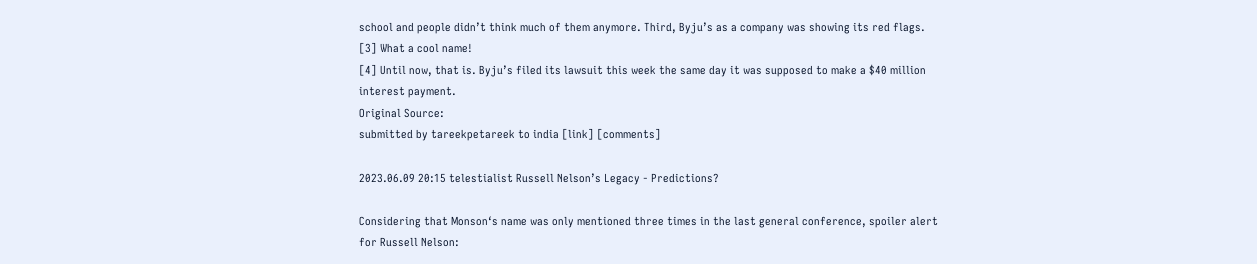school and people didn’t think much of them anymore. Third, Byju’s as a company was showing its red flags.
[3] What a cool name!
[4] Until now, that is. Byju’s filed its lawsuit this week the same day it was supposed to make a $40 million interest payment.
Original Source:
submitted by tareekpetareek to india [link] [comments]

2023.06.09 20:15 telestialist Russell Nelson’s Legacy - Predictions?

Considering that Monson‘s name was only mentioned three times in the last general conference, spoiler alert for Russell Nelson: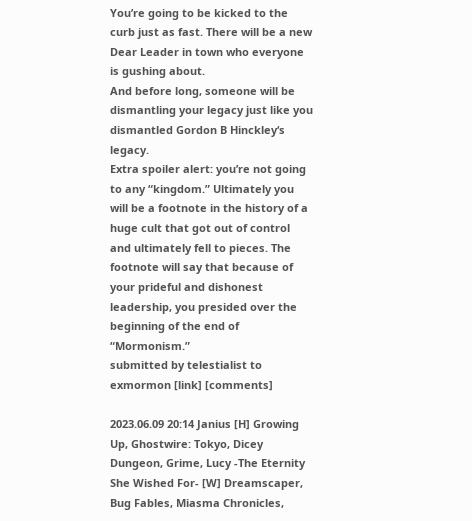You’re going to be kicked to the curb just as fast. There will be a new Dear Leader in town who everyone is gushing about.
And before long, someone will be dismantling your legacy just like you dismantled Gordon B Hinckley‘s legacy.
Extra spoiler alert: you’re not going to any “kingdom.” Ultimately you will be a footnote in the history of a huge cult that got out of control and ultimately fell to pieces. The footnote will say that because of your prideful and dishonest leadership, you presided over the beginning of the end of “Mormonism.”
submitted by telestialist to exmormon [link] [comments]

2023.06.09 20:14 Janius [H] Growing Up, Ghostwire: Tokyo, Dicey Dungeon, Grime, Lucy -The Eternity She Wished For- [W] Dreamscaper, Bug Fables, Miasma Chronicles,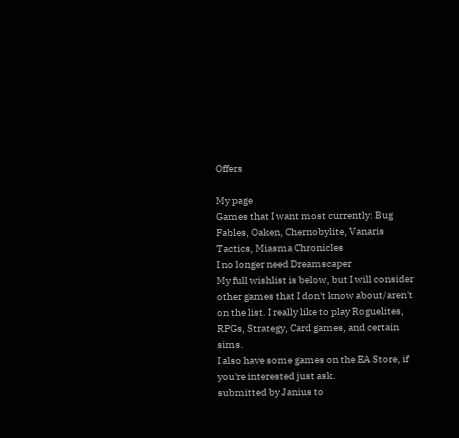Offers

My page
Games that I want most currently: Bug Fables, Oaken, Chernobylite, Vanaris Tactics, Miasma Chronicles
I no longer need Dreamscaper
My full wishlist is below, but I will consider other games that I don't know about/aren't on the list. I really like to play Roguelites, RPGs, Strategy, Card games, and certain sims.
I also have some games on the EA Store, if you're interested just ask.
submitted by Janius to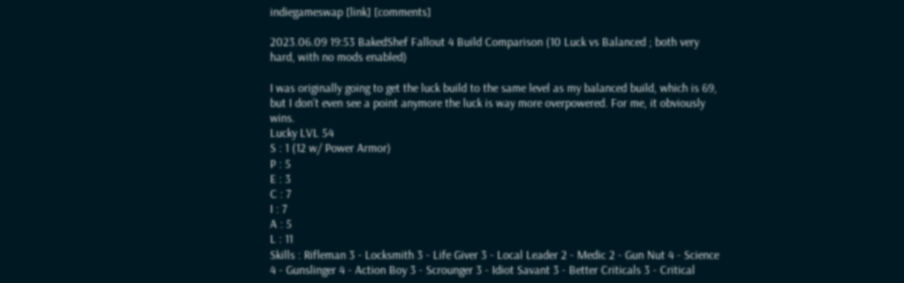indiegameswap [link] [comments]

2023.06.09 19:53 BakedShef Fallout 4 Build Comparison (10 Luck vs Balanced ; both very hard, with no mods enabled)

I was originally going to get the luck build to the same level as my balanced build, which is 69, but I don’t even see a point anymore the luck is way more overpowered. For me, it obviously wins.
Lucky LVL 54
S : 1 (12 w/ Power Armor)
P : 5
E : 3
C : 7
I : 7
A : 5
L : 11
Skills : Rifleman 3 - Locksmith 3 - Life Giver 3 - Local Leader 2 - Medic 2 - Gun Nut 4 - Science 4 - Gunslinger 4 - Action Boy 3 - Scrounger 3 - Idiot Savant 3 - Better Criticals 3 - Critical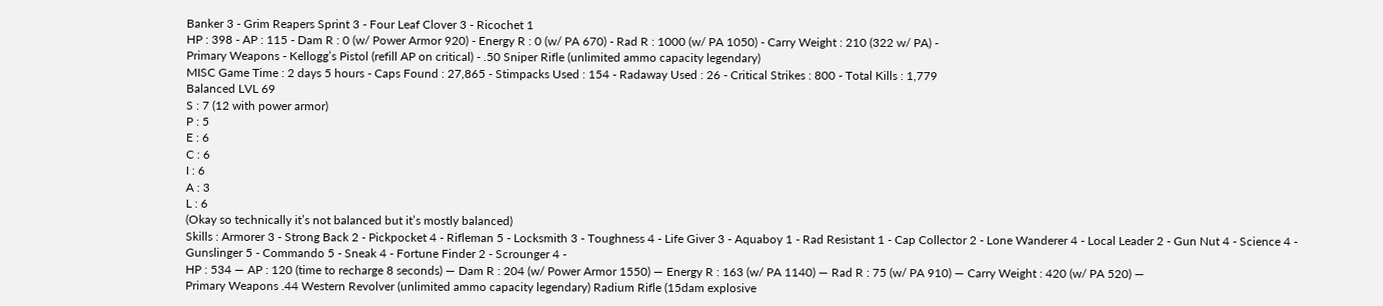Banker 3 - Grim Reapers Sprint 3 - Four Leaf Clover 3 - Ricochet 1
HP : 398 - AP : 115 - Dam R : 0 (w/ Power Armor 920) - Energy R : 0 (w/ PA 670) - Rad R : 1000 (w/ PA 1050) - Carry Weight : 210 (322 w/ PA) -
Primary Weapons - Kellogg’s Pistol (refill AP on critical) - .50 Sniper Rifle (unlimited ammo capacity legendary)
MISC Game Time : 2 days 5 hours - Caps Found : 27,865 - Stimpacks Used : 154 - Radaway Used : 26 - Critical Strikes : 800 - Total Kills : 1,779
Balanced LVL 69
S : 7 (12 with power armor)
P : 5
E : 6
C : 6
I : 6
A : 3
L : 6
(Okay so technically it’s not balanced but it’s mostly balanced)
Skills : Armorer 3 - Strong Back 2 - Pickpocket 4 - Rifleman 5 - Locksmith 3 - Toughness 4 - Life Giver 3 - Aquaboy 1 - Rad Resistant 1 - Cap Collector 2 - Lone Wanderer 4 - Local Leader 2 - Gun Nut 4 - Science 4 - Gunslinger 5 - Commando 5 - Sneak 4 - Fortune Finder 2 - Scrounger 4 -
HP : 534 — AP : 120 (time to recharge 8 seconds) — Dam R : 204 (w/ Power Armor 1550) — Energy R : 163 (w/ PA 1140) — Rad R : 75 (w/ PA 910) — Carry Weight : 420 (w/ PA 520) —
Primary Weapons .44 Western Revolver (unlimited ammo capacity legendary) Radium Rifle (15dam explosive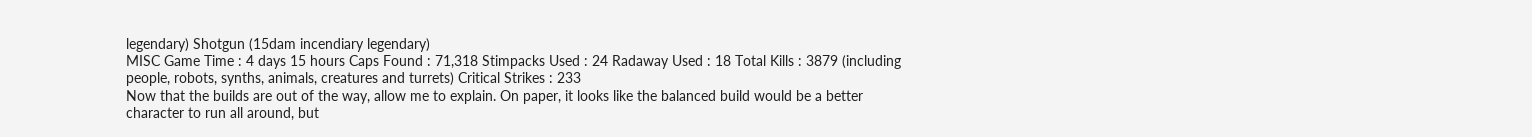legendary) Shotgun (15dam incendiary legendary)
MISC Game Time : 4 days 15 hours Caps Found : 71,318 Stimpacks Used : 24 Radaway Used : 18 Total Kills : 3879 (including people, robots, synths, animals, creatures and turrets) Critical Strikes : 233
Now that the builds are out of the way, allow me to explain. On paper, it looks like the balanced build would be a better character to run all around, but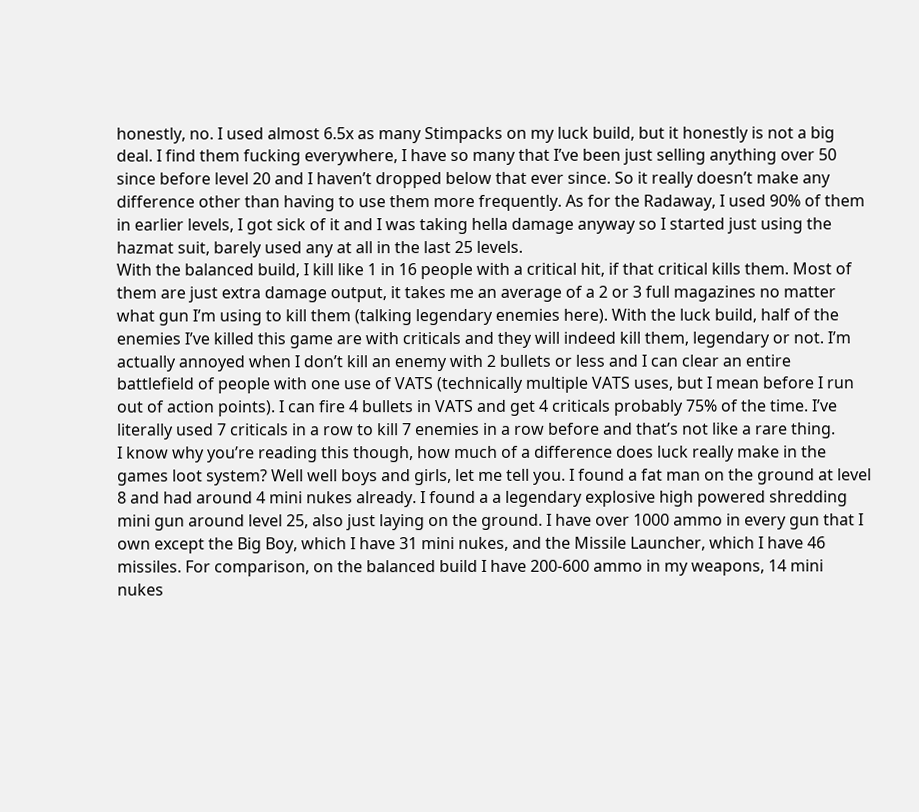honestly, no. I used almost 6.5x as many Stimpacks on my luck build, but it honestly is not a big deal. I find them fucking everywhere, I have so many that I’ve been just selling anything over 50 since before level 20 and I haven’t dropped below that ever since. So it really doesn’t make any difference other than having to use them more frequently. As for the Radaway, I used 90% of them in earlier levels, I got sick of it and I was taking hella damage anyway so I started just using the hazmat suit, barely used any at all in the last 25 levels.
With the balanced build, I kill like 1 in 16 people with a critical hit, if that critical kills them. Most of them are just extra damage output, it takes me an average of a 2 or 3 full magazines no matter what gun I’m using to kill them (talking legendary enemies here). With the luck build, half of the enemies I’ve killed this game are with criticals and they will indeed kill them, legendary or not. I’m actually annoyed when I don’t kill an enemy with 2 bullets or less and I can clear an entire battlefield of people with one use of VATS (technically multiple VATS uses, but I mean before I run out of action points). I can fire 4 bullets in VATS and get 4 criticals probably 75% of the time. I’ve literally used 7 criticals in a row to kill 7 enemies in a row before and that’s not like a rare thing.
I know why you’re reading this though, how much of a difference does luck really make in the games loot system? Well well boys and girls, let me tell you. I found a fat man on the ground at level 8 and had around 4 mini nukes already. I found a a legendary explosive high powered shredding mini gun around level 25, also just laying on the ground. I have over 1000 ammo in every gun that I own except the Big Boy, which I have 31 mini nukes, and the Missile Launcher, which I have 46 missiles. For comparison, on the balanced build I have 200-600 ammo in my weapons, 14 mini nukes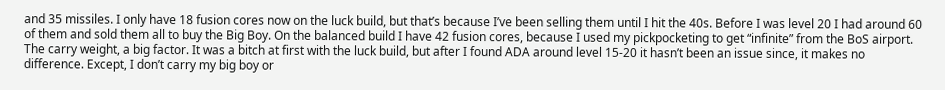and 35 missiles. I only have 18 fusion cores now on the luck build, but that’s because I’ve been selling them until I hit the 40s. Before I was level 20 I had around 60 of them and sold them all to buy the Big Boy. On the balanced build I have 42 fusion cores, because I used my pickpocketing to get “infinite” from the BoS airport.
The carry weight, a big factor. It was a bitch at first with the luck build, but after I found ADA around level 15-20 it hasn’t been an issue since, it makes no difference. Except, I don’t carry my big boy or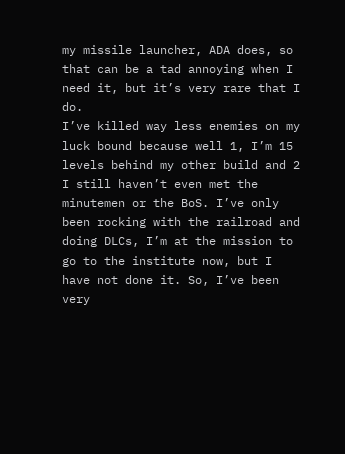my missile launcher, ADA does, so that can be a tad annoying when I need it, but it’s very rare that I do.
I’ve killed way less enemies on my luck bound because well 1, I’m 15 levels behind my other build and 2 I still haven’t even met the minutemen or the BoS. I’ve only been rocking with the railroad and doing DLCs, I’m at the mission to go to the institute now, but I have not done it. So, I’ve been very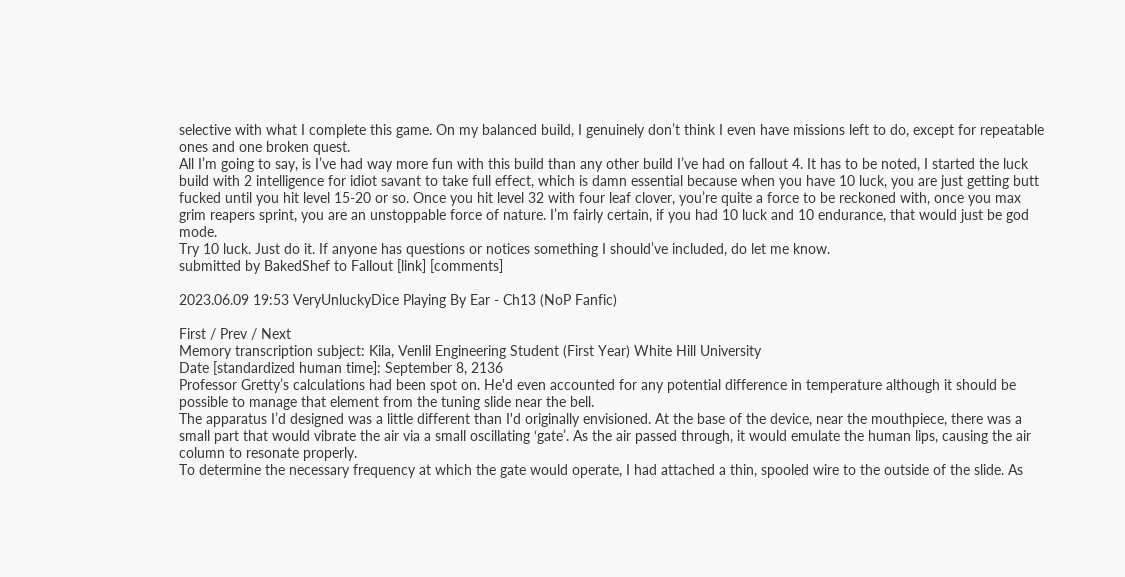selective with what I complete this game. On my balanced build, I genuinely don’t think I even have missions left to do, except for repeatable ones and one broken quest.
All I’m going to say, is I’ve had way more fun with this build than any other build I’ve had on fallout 4. It has to be noted, I started the luck build with 2 intelligence for idiot savant to take full effect, which is damn essential because when you have 10 luck, you are just getting butt fucked until you hit level 15-20 or so. Once you hit level 32 with four leaf clover, you’re quite a force to be reckoned with, once you max grim reapers sprint, you are an unstoppable force of nature. I’m fairly certain, if you had 10 luck and 10 endurance, that would just be god mode.
Try 10 luck. Just do it. If anyone has questions or notices something I should’ve included, do let me know.
submitted by BakedShef to Fallout [link] [comments]

2023.06.09 19:53 VeryUnluckyDice Playing By Ear - Ch13 (NoP Fanfic)

First / Prev / Next
Memory transcription subject: Kila, Venlil Engineering Student (First Year) White Hill University
Date [standardized human time]: September 8, 2136
Professor Gretty’s calculations had been spot on. He'd even accounted for any potential difference in temperature although it should be possible to manage that element from the tuning slide near the bell.
The apparatus I’d designed was a little different than I'd originally envisioned. At the base of the device, near the mouthpiece, there was a small part that would vibrate the air via a small oscillating ‘gate’. As the air passed through, it would emulate the human lips, causing the air column to resonate properly.
To determine the necessary frequency at which the gate would operate, I had attached a thin, spooled wire to the outside of the slide. As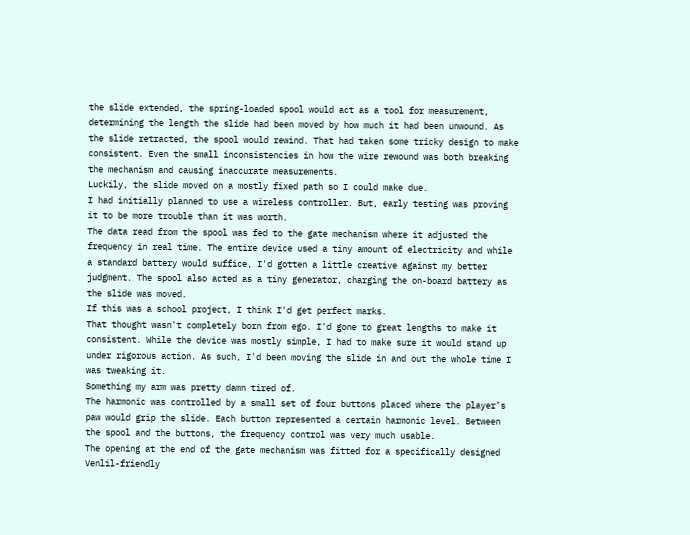the slide extended, the spring-loaded spool would act as a tool for measurement, determining the length the slide had been moved by how much it had been unwound. As the slide retracted, the spool would rewind. That had taken some tricky design to make consistent. Even the small inconsistencies in how the wire rewound was both breaking the mechanism and causing inaccurate measurements.
Luckily, the slide moved on a mostly fixed path so I could make due.
I had initially planned to use a wireless controller. But, early testing was proving it to be more trouble than it was worth.
The data read from the spool was fed to the gate mechanism where it adjusted the frequency in real time. The entire device used a tiny amount of electricity and while a standard battery would suffice, I'd gotten a little creative against my better judgment. The spool also acted as a tiny generator, charging the on-board battery as the slide was moved.
If this was a school project, I think I'd get perfect marks.
That thought wasn't completely born from ego. I'd gone to great lengths to make it consistent. While the device was mostly simple, I had to make sure it would stand up under rigorous action. As such, I'd been moving the slide in and out the whole time I was tweaking it.
Something my arm was pretty damn tired of.
The harmonic was controlled by a small set of four buttons placed where the player’s paw would grip the slide. Each button represented a certain harmonic level. Between the spool and the buttons, the frequency control was very much usable.
The opening at the end of the gate mechanism was fitted for a specifically designed Venlil-friendly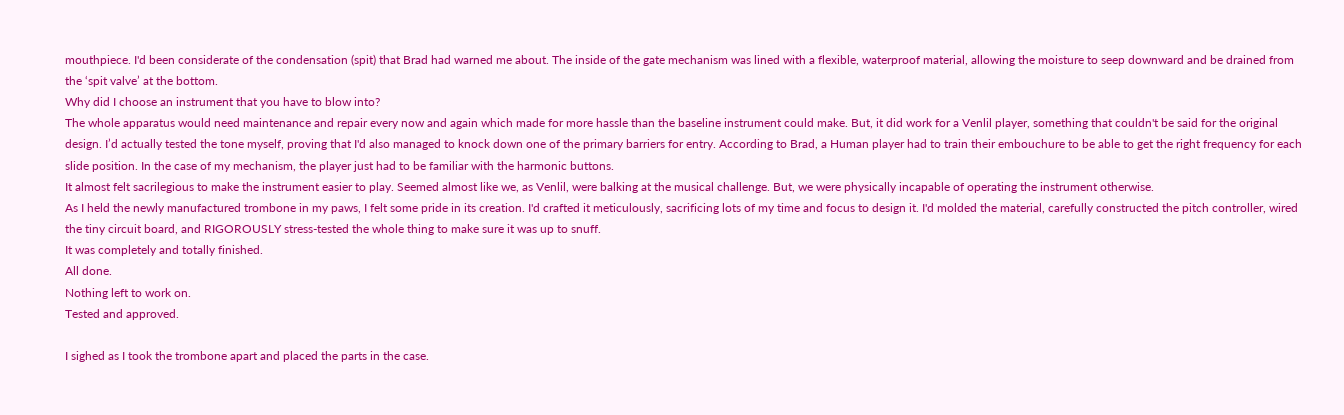mouthpiece. I'd been considerate of the condensation (spit) that Brad had warned me about. The inside of the gate mechanism was lined with a flexible, waterproof material, allowing the moisture to seep downward and be drained from the ‘spit valve’ at the bottom.
Why did I choose an instrument that you have to blow into?
The whole apparatus would need maintenance and repair every now and again which made for more hassle than the baseline instrument could make. But, it did work for a Venlil player, something that couldn't be said for the original design. I’d actually tested the tone myself, proving that I'd also managed to knock down one of the primary barriers for entry. According to Brad, a Human player had to train their embouchure to be able to get the right frequency for each slide position. In the case of my mechanism, the player just had to be familiar with the harmonic buttons.
It almost felt sacrilegious to make the instrument easier to play. Seemed almost like we, as Venlil, were balking at the musical challenge. But, we were physically incapable of operating the instrument otherwise.
As I held the newly manufactured trombone in my paws, I felt some pride in its creation. I'd crafted it meticulously, sacrificing lots of my time and focus to design it. I'd molded the material, carefully constructed the pitch controller, wired the tiny circuit board, and RIGOROUSLY stress-tested the whole thing to make sure it was up to snuff.
It was completely and totally finished.
All done.
Nothing left to work on.
Tested and approved.

I sighed as I took the trombone apart and placed the parts in the case.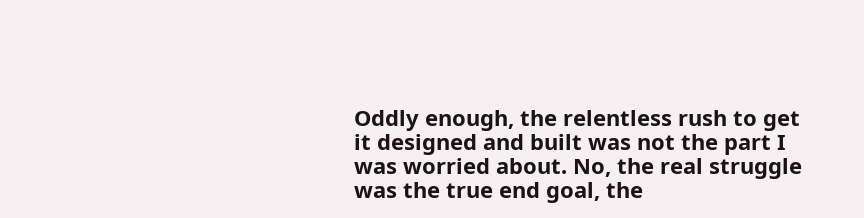Oddly enough, the relentless rush to get it designed and built was not the part I was worried about. No, the real struggle was the true end goal, the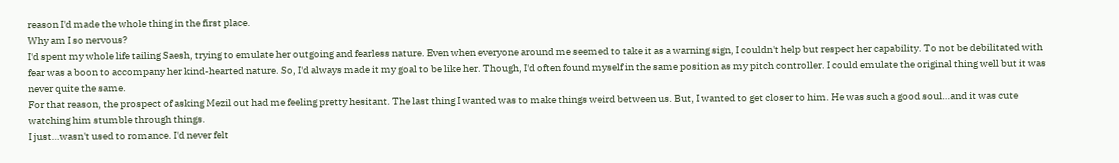reason I'd made the whole thing in the first place.
Why am I so nervous?
I'd spent my whole life tailing Saesh, trying to emulate her outgoing and fearless nature. Even when everyone around me seemed to take it as a warning sign, I couldn't help but respect her capability. To not be debilitated with fear was a boon to accompany her kind-hearted nature. So, I'd always made it my goal to be like her. Though, I'd often found myself in the same position as my pitch controller. I could emulate the original thing well but it was never quite the same.
For that reason, the prospect of asking Mezil out had me feeling pretty hesitant. The last thing I wanted was to make things weird between us. But, I wanted to get closer to him. He was such a good soul…and it was cute watching him stumble through things.
I just…wasn't used to romance. I'd never felt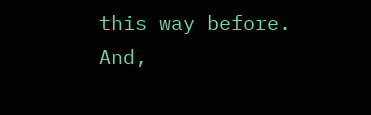this way before. And,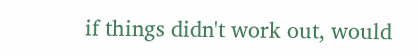if things didn't work out, would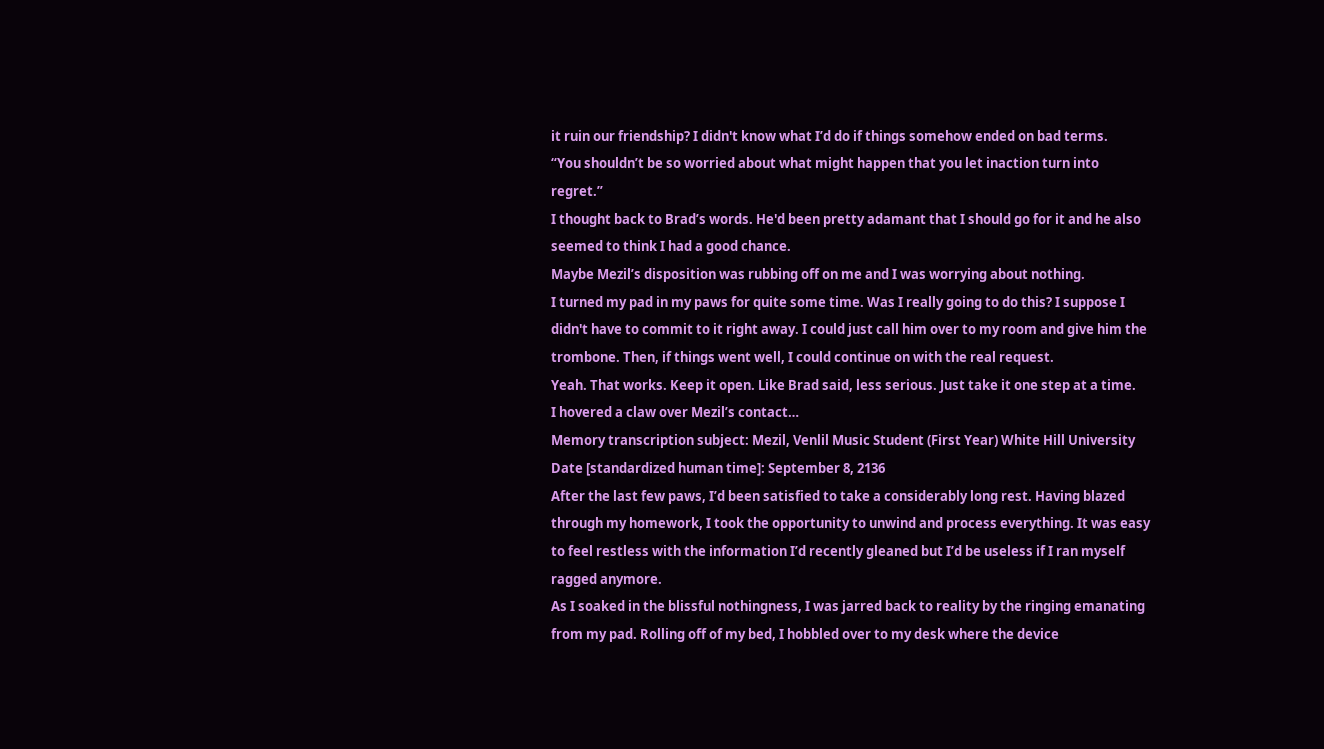it ruin our friendship? I didn't know what I’d do if things somehow ended on bad terms.
“You shouldn’t be so worried about what might happen that you let inaction turn into regret.”
I thought back to Brad’s words. He'd been pretty adamant that I should go for it and he also seemed to think I had a good chance.
Maybe Mezil’s disposition was rubbing off on me and I was worrying about nothing.
I turned my pad in my paws for quite some time. Was I really going to do this? I suppose I didn't have to commit to it right away. I could just call him over to my room and give him the trombone. Then, if things went well, I could continue on with the real request.
Yeah. That works. Keep it open. Like Brad said, less serious. Just take it one step at a time.
I hovered a claw over Mezil’s contact…
Memory transcription subject: Mezil, Venlil Music Student (First Year) White Hill University
Date [standardized human time]: September 8, 2136
After the last few paws, I’d been satisfied to take a considerably long rest. Having blazed through my homework, I took the opportunity to unwind and process everything. It was easy to feel restless with the information I’d recently gleaned but I’d be useless if I ran myself ragged anymore.
As I soaked in the blissful nothingness, I was jarred back to reality by the ringing emanating from my pad. Rolling off of my bed, I hobbled over to my desk where the device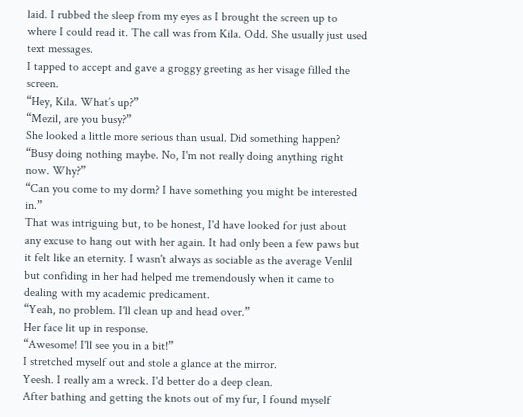laid. I rubbed the sleep from my eyes as I brought the screen up to where I could read it. The call was from Kila. Odd. She usually just used text messages.
I tapped to accept and gave a groggy greeting as her visage filled the screen.
“Hey, Kila. What’s up?”
“Mezil, are you busy?”
She looked a little more serious than usual. Did something happen?
“Busy doing nothing maybe. No, I'm not really doing anything right now. Why?”
“Can you come to my dorm? I have something you might be interested in.”
That was intriguing but, to be honest, I'd have looked for just about any excuse to hang out with her again. It had only been a few paws but it felt like an eternity. I wasn't always as sociable as the average Venlil but confiding in her had helped me tremendously when it came to dealing with my academic predicament.
“Yeah, no problem. I'll clean up and head over.”
Her face lit up in response.
“Awesome! I'll see you in a bit!”
I stretched myself out and stole a glance at the mirror.
Yeesh. I really am a wreck. I'd better do a deep clean.
After bathing and getting the knots out of my fur, I found myself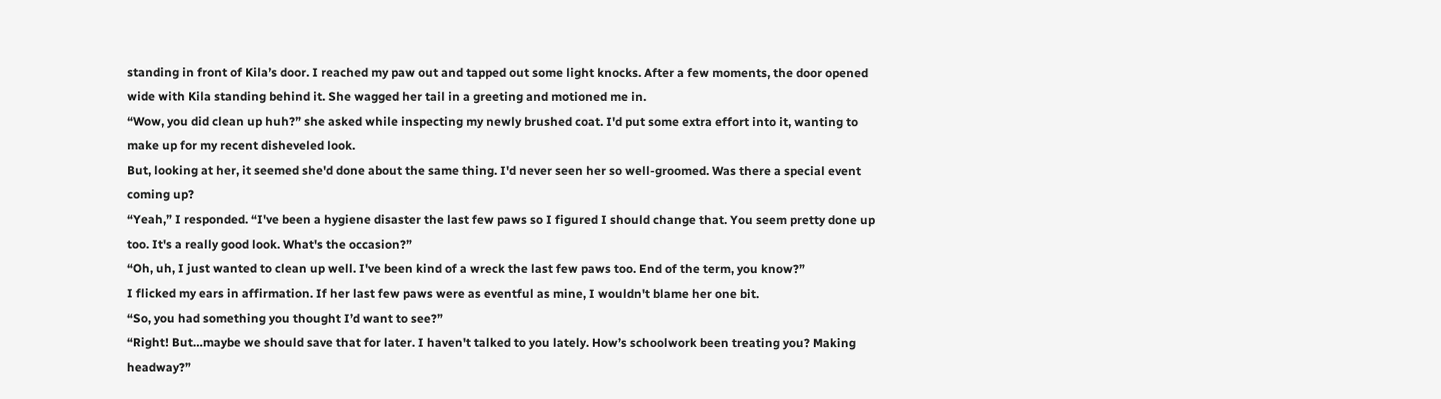standing in front of Kila’s door. I reached my paw out and tapped out some light knocks. After a few moments, the door opened wide with Kila standing behind it. She wagged her tail in a greeting and motioned me in.
“Wow, you did clean up huh?” she asked while inspecting my newly brushed coat. I'd put some extra effort into it, wanting to make up for my recent disheveled look.
But, looking at her, it seemed she'd done about the same thing. I'd never seen her so well-groomed. Was there a special event coming up?
“Yeah,” I responded. “I've been a hygiene disaster the last few paws so I figured I should change that. You seem pretty done up too. It's a really good look. What's the occasion?”
“Oh, uh, I just wanted to clean up well. I've been kind of a wreck the last few paws too. End of the term, you know?”
I flicked my ears in affirmation. If her last few paws were as eventful as mine, I wouldn't blame her one bit.
“So, you had something you thought I’d want to see?”
“Right! But…maybe we should save that for later. I haven't talked to you lately. How’s schoolwork been treating you? Making headway?”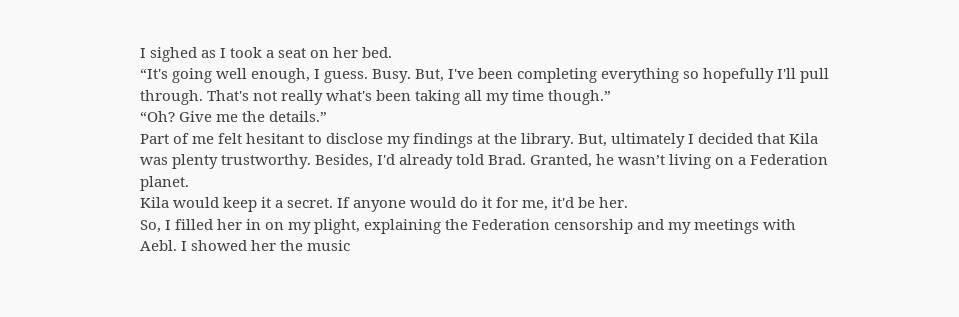I sighed as I took a seat on her bed.
“It's going well enough, I guess. Busy. But, I've been completing everything so hopefully I'll pull through. That's not really what's been taking all my time though.”
“Oh? Give me the details.”
Part of me felt hesitant to disclose my findings at the library. But, ultimately I decided that Kila was plenty trustworthy. Besides, I'd already told Brad. Granted, he wasn’t living on a Federation planet.
Kila would keep it a secret. If anyone would do it for me, it'd be her.
So, I filled her in on my plight, explaining the Federation censorship and my meetings with Aebl. I showed her the music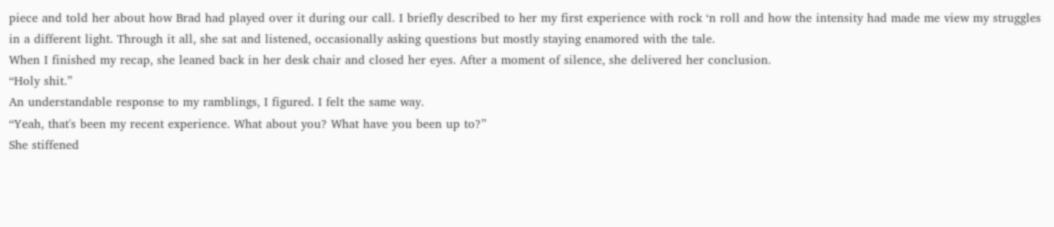piece and told her about how Brad had played over it during our call. I briefly described to her my first experience with rock ‘n roll and how the intensity had made me view my struggles in a different light. Through it all, she sat and listened, occasionally asking questions but mostly staying enamored with the tale.
When I finished my recap, she leaned back in her desk chair and closed her eyes. After a moment of silence, she delivered her conclusion.
“Holy shit.”
An understandable response to my ramblings, I figured. I felt the same way.
“Yeah, that's been my recent experience. What about you? What have you been up to?”
She stiffened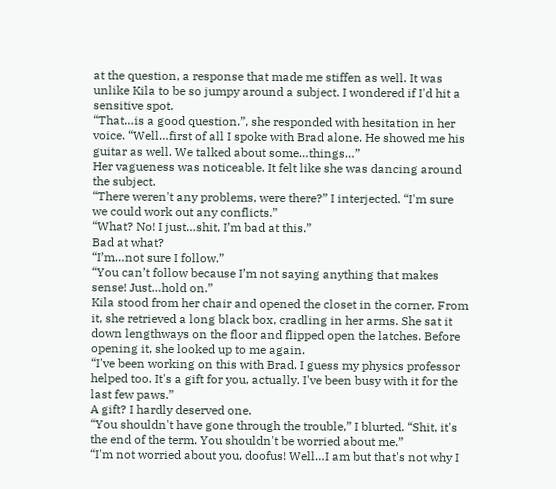at the question, a response that made me stiffen as well. It was unlike Kila to be so jumpy around a subject. I wondered if I'd hit a sensitive spot.
“That…is a good question.”, she responded with hesitation in her voice. “Well…first of all I spoke with Brad alone. He showed me his guitar as well. We talked about some…things…”
Her vagueness was noticeable. It felt like she was dancing around the subject.
“There weren't any problems, were there?” I interjected. “I'm sure we could work out any conflicts.”
“What? No! I just…shit, I’m bad at this.”
Bad at what?
“I’m…not sure I follow.”
“You can’t follow because I’m not saying anything that makes sense! Just…hold on.”
Kila stood from her chair and opened the closet in the corner. From it, she retrieved a long black box, cradling in her arms. She sat it down lengthways on the floor and flipped open the latches. Before opening it, she looked up to me again.
“I've been working on this with Brad. I guess my physics professor helped too. It's a gift for you, actually. I've been busy with it for the last few paws.”
A gift? I hardly deserved one.
“You shouldn't have gone through the trouble,” I blurted. “Shit, it's the end of the term. You shouldn't be worried about me.”
“I'm not worried about you, doofus! Well…I am but that's not why I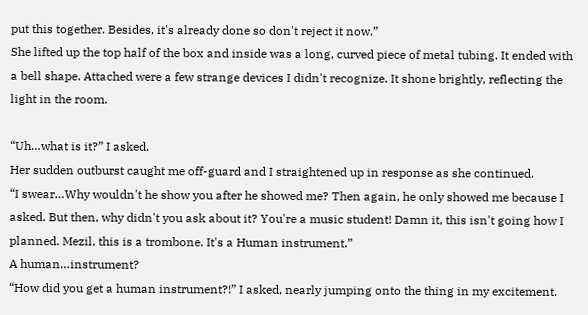put this together. Besides, it's already done so don't reject it now.”
She lifted up the top half of the box and inside was a long, curved piece of metal tubing. It ended with a bell shape. Attached were a few strange devices I didn't recognize. It shone brightly, reflecting the light in the room.

“Uh…what is it?” I asked.
Her sudden outburst caught me off-guard and I straightened up in response as she continued.
“I swear…Why wouldn't he show you after he showed me? Then again, he only showed me because I asked. But then, why didn't you ask about it? You're a music student! Damn it, this isn't going how I planned. Mezil, this is a trombone. It's a Human instrument.”
A human…instrument?
“How did you get a human instrument?!” I asked, nearly jumping onto the thing in my excitement.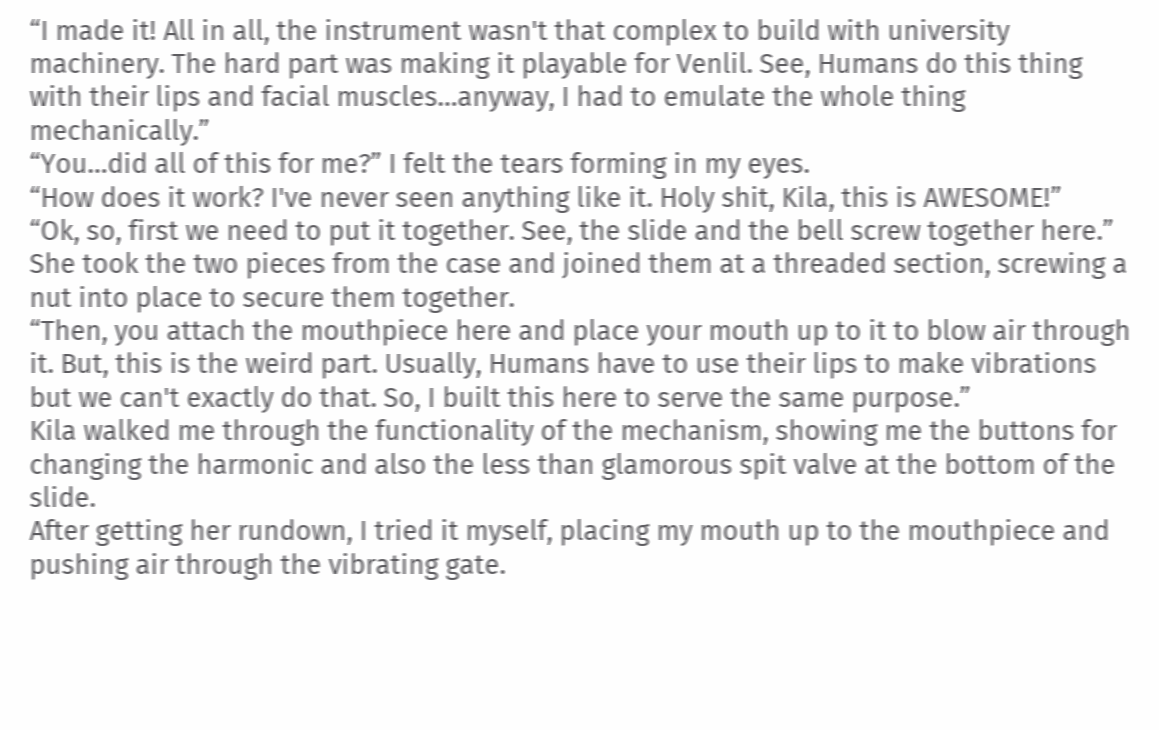“I made it! All in all, the instrument wasn't that complex to build with university machinery. The hard part was making it playable for Venlil. See, Humans do this thing with their lips and facial muscles…anyway, I had to emulate the whole thing mechanically.”
“You…did all of this for me?” I felt the tears forming in my eyes.
“How does it work? I've never seen anything like it. Holy shit, Kila, this is AWESOME!”
“Ok, so, first we need to put it together. See, the slide and the bell screw together here.”
She took the two pieces from the case and joined them at a threaded section, screwing a nut into place to secure them together.
“Then, you attach the mouthpiece here and place your mouth up to it to blow air through it. But, this is the weird part. Usually, Humans have to use their lips to make vibrations but we can't exactly do that. So, I built this here to serve the same purpose.”
Kila walked me through the functionality of the mechanism, showing me the buttons for changing the harmonic and also the less than glamorous spit valve at the bottom of the slide.
After getting her rundown, I tried it myself, placing my mouth up to the mouthpiece and pushing air through the vibrating gate.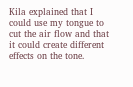Kila explained that I could use my tongue to cut the air flow and that it could create different effects on the tone.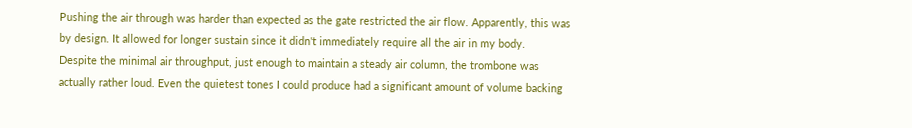Pushing the air through was harder than expected as the gate restricted the air flow. Apparently, this was by design. It allowed for longer sustain since it didn't immediately require all the air in my body.
Despite the minimal air throughput, just enough to maintain a steady air column, the trombone was actually rather loud. Even the quietest tones I could produce had a significant amount of volume backing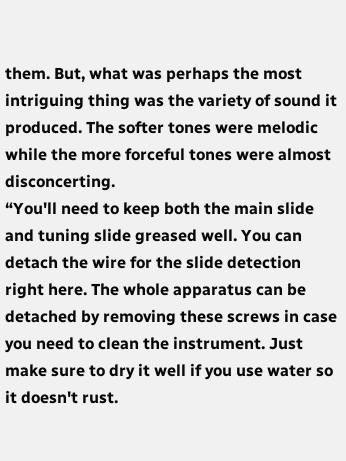them. But, what was perhaps the most intriguing thing was the variety of sound it produced. The softer tones were melodic while the more forceful tones were almost disconcerting.
“You'll need to keep both the main slide and tuning slide greased well. You can detach the wire for the slide detection right here. The whole apparatus can be detached by removing these screws in case you need to clean the instrument. Just make sure to dry it well if you use water so it doesn't rust.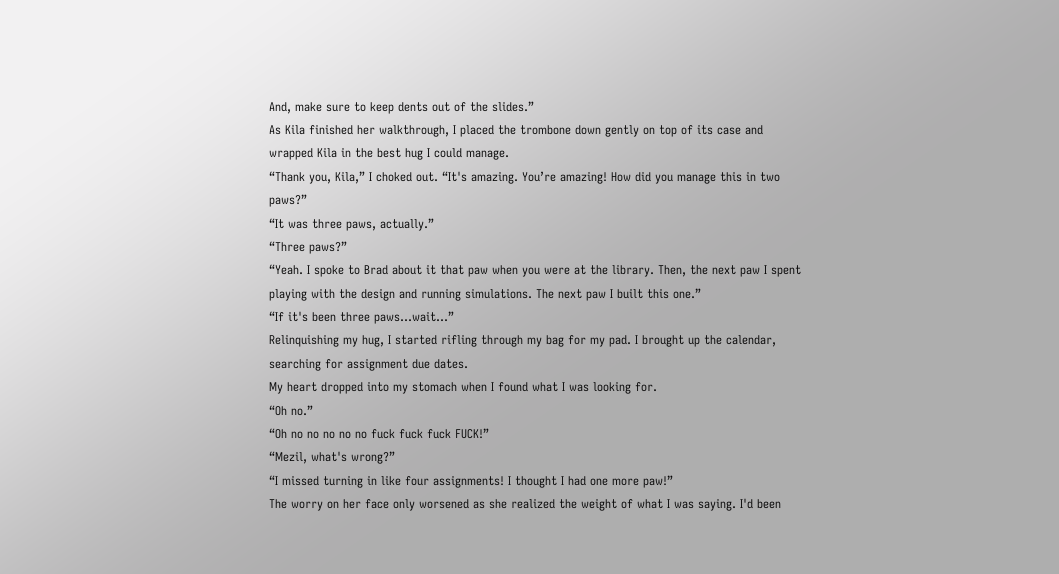And, make sure to keep dents out of the slides.”
As Kila finished her walkthrough, I placed the trombone down gently on top of its case and wrapped Kila in the best hug I could manage.
“Thank you, Kila,” I choked out. “It's amazing. You’re amazing! How did you manage this in two paws?”
“It was three paws, actually.”
“Three paws?”
“Yeah. I spoke to Brad about it that paw when you were at the library. Then, the next paw I spent playing with the design and running simulations. The next paw I built this one.”
“If it's been three paws…wait…”
Relinquishing my hug, I started rifling through my bag for my pad. I brought up the calendar, searching for assignment due dates.
My heart dropped into my stomach when I found what I was looking for.
“Oh no.”
“Oh no no no no no fuck fuck fuck FUCK!”
“Mezil, what's wrong?”
“I missed turning in like four assignments! I thought I had one more paw!”
The worry on her face only worsened as she realized the weight of what I was saying. I'd been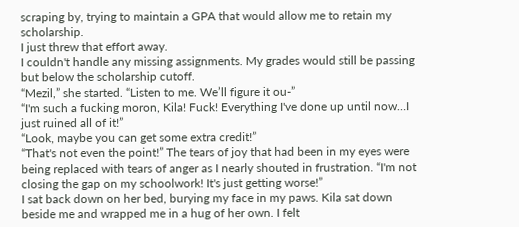scraping by, trying to maintain a GPA that would allow me to retain my scholarship.
I just threw that effort away.
I couldn't handle any missing assignments. My grades would still be passing but below the scholarship cutoff.
“Mezil,” she started. “Listen to me. We’ll figure it ou-”
“I'm such a fucking moron, Kila! Fuck! Everything I've done up until now…I just ruined all of it!”
“Look, maybe you can get some extra credit!”
“That's not even the point!” The tears of joy that had been in my eyes were being replaced with tears of anger as I nearly shouted in frustration. “I'm not closing the gap on my schoolwork! It's just getting worse!”
I sat back down on her bed, burying my face in my paws. Kila sat down beside me and wrapped me in a hug of her own. I felt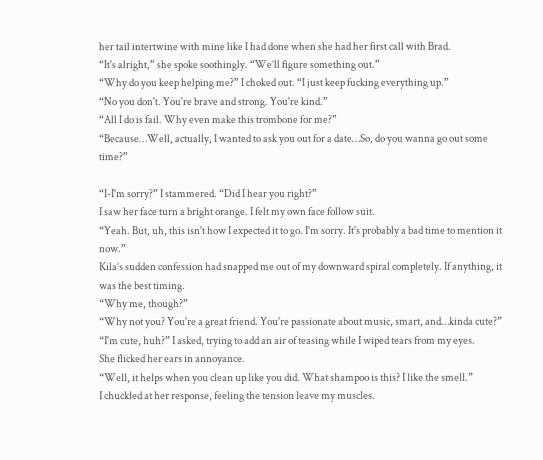her tail intertwine with mine like I had done when she had her first call with Brad.
“It's alright,” she spoke soothingly. “We’ll figure something out.”
“Why do you keep helping me?” I choked out. “I just keep fucking everything up.”
“No you don't. You're brave and strong. You're kind.”
“All I do is fail. Why even make this trombone for me?”
“Because…Well, actually, I wanted to ask you out for a date…So, do you wanna go out some time?”

“I-I'm sorry?” I stammered. “Did I hear you right?”
I saw her face turn a bright orange. I felt my own face follow suit.
“Yeah. But, uh, this isn't how I expected it to go. I'm sorry. It's probably a bad time to mention it now.”
Kila’s sudden confession had snapped me out of my downward spiral completely. If anything, it was the best timing.
“Why me, though?”
“Why not you? You're a great friend. You're passionate about music, smart, and…kinda cute?”
“I'm cute, huh?” I asked, trying to add an air of teasing while I wiped tears from my eyes.
She flicked her ears in annoyance.
“Well, it helps when you clean up like you did. What shampoo is this? I like the smell.”
I chuckled at her response, feeling the tension leave my muscles.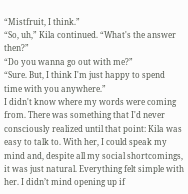“Mistfruit, I think.”
“So, uh,” Kila continued. “What's the answer then?”
“Do you wanna go out with me?”
“Sure. But, I think I'm just happy to spend time with you anywhere.”
I didn't know where my words were coming from. There was something that I'd never consciously realized until that point: Kila was easy to talk to. With her, I could speak my mind and, despite all my social shortcomings, it was just natural. Everything felt simple with her. I didn’t mind opening up if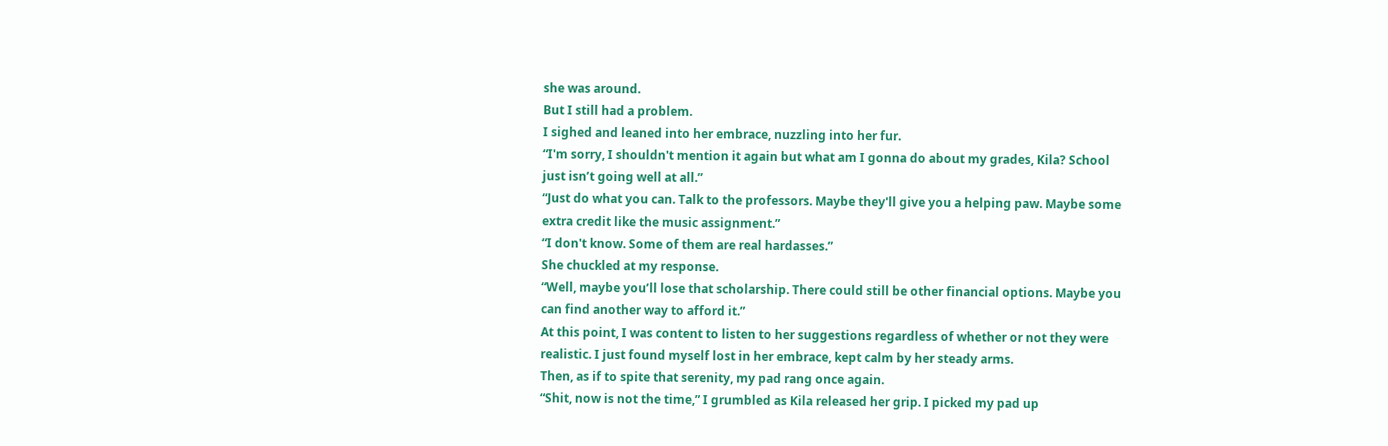she was around.
But I still had a problem.
I sighed and leaned into her embrace, nuzzling into her fur.
“I'm sorry, I shouldn't mention it again but what am I gonna do about my grades, Kila? School just isn’t going well at all.”
“Just do what you can. Talk to the professors. Maybe they'll give you a helping paw. Maybe some extra credit like the music assignment.”
“I don't know. Some of them are real hardasses.”
She chuckled at my response.
“Well, maybe you’ll lose that scholarship. There could still be other financial options. Maybe you can find another way to afford it.”
At this point, I was content to listen to her suggestions regardless of whether or not they were realistic. I just found myself lost in her embrace, kept calm by her steady arms.
Then, as if to spite that serenity, my pad rang once again.
“Shit, now is not the time,” I grumbled as Kila released her grip. I picked my pad up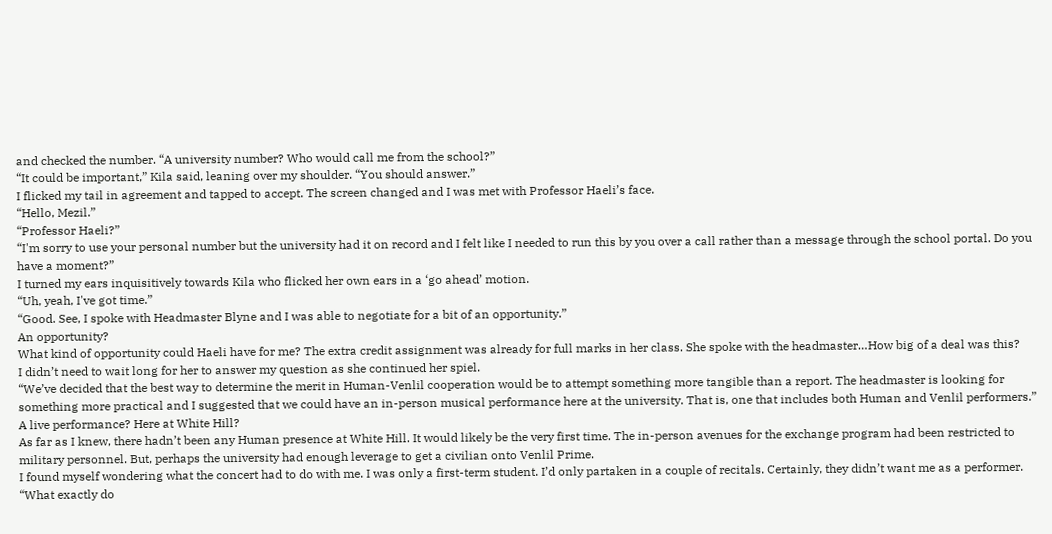and checked the number. “A university number? Who would call me from the school?”
“It could be important,” Kila said, leaning over my shoulder. “You should answer.”
I flicked my tail in agreement and tapped to accept. The screen changed and I was met with Professor Haeli’s face.
“Hello, Mezil.”
“Professor Haeli?”
“I'm sorry to use your personal number but the university had it on record and I felt like I needed to run this by you over a call rather than a message through the school portal. Do you have a moment?”
I turned my ears inquisitively towards Kila who flicked her own ears in a ‘go ahead’ motion.
“Uh, yeah, I've got time.”
“Good. See, I spoke with Headmaster Blyne and I was able to negotiate for a bit of an opportunity.”
An opportunity?
What kind of opportunity could Haeli have for me? The extra credit assignment was already for full marks in her class. She spoke with the headmaster…How big of a deal was this?
I didn’t need to wait long for her to answer my question as she continued her spiel.
“We’ve decided that the best way to determine the merit in Human-Venlil cooperation would be to attempt something more tangible than a report. The headmaster is looking for something more practical and I suggested that we could have an in-person musical performance here at the university. That is, one that includes both Human and Venlil performers.”
A live performance? Here at White Hill?
As far as I knew, there hadn’t been any Human presence at White Hill. It would likely be the very first time. The in-person avenues for the exchange program had been restricted to military personnel. But, perhaps the university had enough leverage to get a civilian onto Venlil Prime.
I found myself wondering what the concert had to do with me. I was only a first-term student. I’d only partaken in a couple of recitals. Certainly, they didn’t want me as a performer.
“What exactly do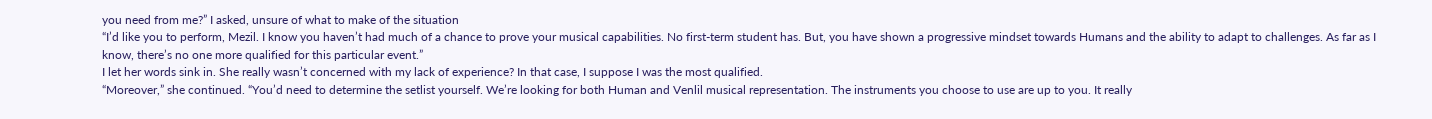you need from me?” I asked, unsure of what to make of the situation
“I’d like you to perform, Mezil. I know you haven’t had much of a chance to prove your musical capabilities. No first-term student has. But, you have shown a progressive mindset towards Humans and the ability to adapt to challenges. As far as I know, there’s no one more qualified for this particular event.”
I let her words sink in. She really wasn’t concerned with my lack of experience? In that case, I suppose I was the most qualified.
“Moreover,” she continued. “You’d need to determine the setlist yourself. We’re looking for both Human and Venlil musical representation. The instruments you choose to use are up to you. It really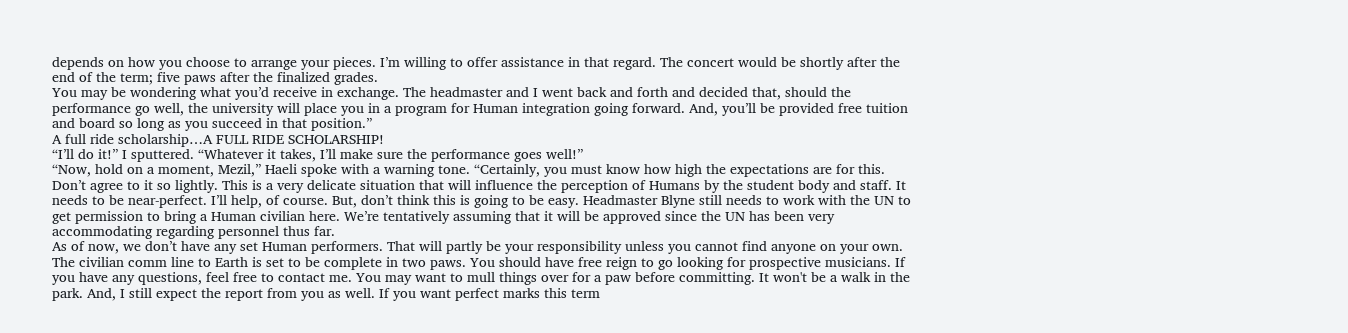depends on how you choose to arrange your pieces. I’m willing to offer assistance in that regard. The concert would be shortly after the end of the term; five paws after the finalized grades.
You may be wondering what you’d receive in exchange. The headmaster and I went back and forth and decided that, should the performance go well, the university will place you in a program for Human integration going forward. And, you’ll be provided free tuition and board so long as you succeed in that position.”
A full ride scholarship…A FULL RIDE SCHOLARSHIP!
“I’ll do it!” I sputtered. “Whatever it takes, I’ll make sure the performance goes well!”
“Now, hold on a moment, Mezil,” Haeli spoke with a warning tone. “Certainly, you must know how high the expectations are for this. Don’t agree to it so lightly. This is a very delicate situation that will influence the perception of Humans by the student body and staff. It needs to be near-perfect. I’ll help, of course. But, don’t think this is going to be easy. Headmaster Blyne still needs to work with the UN to get permission to bring a Human civilian here. We’re tentatively assuming that it will be approved since the UN has been very accommodating regarding personnel thus far.
As of now, we don’t have any set Human performers. That will partly be your responsibility unless you cannot find anyone on your own. The civilian comm line to Earth is set to be complete in two paws. You should have free reign to go looking for prospective musicians. If you have any questions, feel free to contact me. You may want to mull things over for a paw before committing. It won't be a walk in the park. And, I still expect the report from you as well. If you want perfect marks this term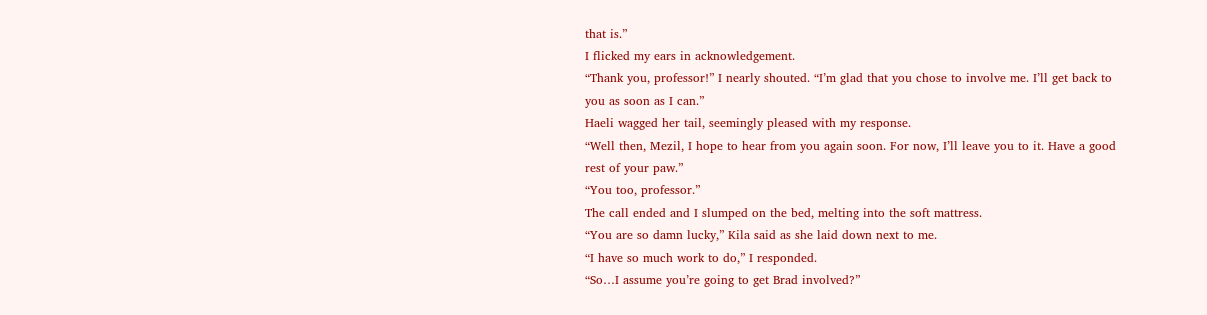that is.”
I flicked my ears in acknowledgement.
“Thank you, professor!” I nearly shouted. “I’m glad that you chose to involve me. I’ll get back to you as soon as I can.”
Haeli wagged her tail, seemingly pleased with my response.
“Well then, Mezil, I hope to hear from you again soon. For now, I’ll leave you to it. Have a good rest of your paw.”
“You too, professor.”
The call ended and I slumped on the bed, melting into the soft mattress.
“You are so damn lucky,” Kila said as she laid down next to me.
“I have so much work to do,” I responded.
“So…I assume you’re going to get Brad involved?”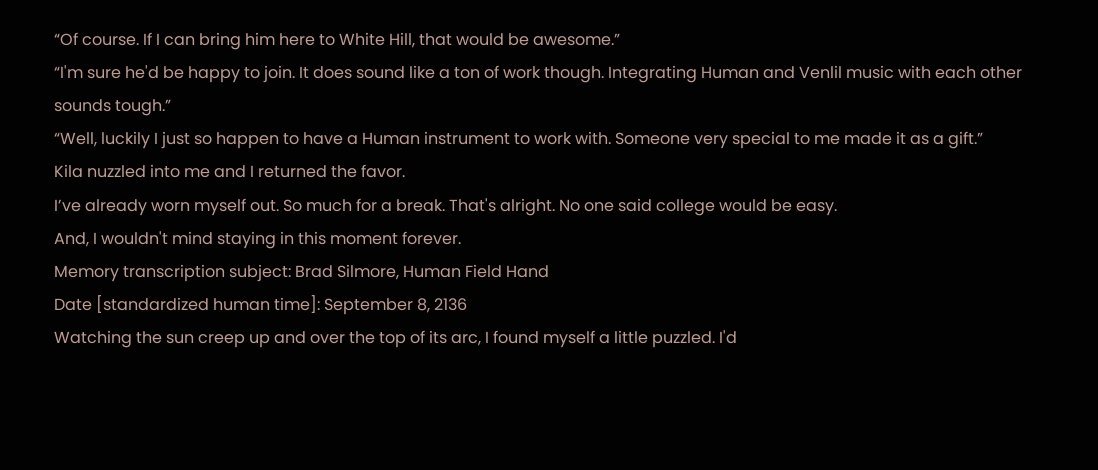“Of course. If I can bring him here to White Hill, that would be awesome.”
“I'm sure he'd be happy to join. It does sound like a ton of work though. Integrating Human and Venlil music with each other sounds tough.”
“Well, luckily I just so happen to have a Human instrument to work with. Someone very special to me made it as a gift.”
Kila nuzzled into me and I returned the favor.
I’ve already worn myself out. So much for a break. That's alright. No one said college would be easy.
And, I wouldn't mind staying in this moment forever.
Memory transcription subject: Brad Silmore, Human Field Hand
Date [standardized human time]: September 8, 2136
Watching the sun creep up and over the top of its arc, I found myself a little puzzled. I'd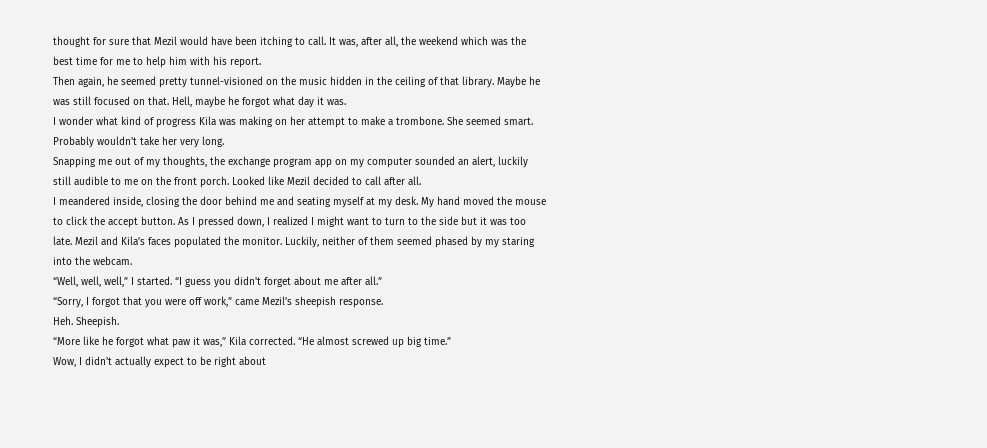thought for sure that Mezil would have been itching to call. It was, after all, the weekend which was the best time for me to help him with his report.
Then again, he seemed pretty tunnel-visioned on the music hidden in the ceiling of that library. Maybe he was still focused on that. Hell, maybe he forgot what day it was.
I wonder what kind of progress Kila was making on her attempt to make a trombone. She seemed smart. Probably wouldn't take her very long.
Snapping me out of my thoughts, the exchange program app on my computer sounded an alert, luckily still audible to me on the front porch. Looked like Mezil decided to call after all.
I meandered inside, closing the door behind me and seating myself at my desk. My hand moved the mouse to click the accept button. As I pressed down, I realized I might want to turn to the side but it was too late. Mezil and Kila’s faces populated the monitor. Luckily, neither of them seemed phased by my staring into the webcam.
“Well, well, well,” I started. “I guess you didn't forget about me after all.”
“Sorry, I forgot that you were off work,” came Mezil’s sheepish response.
Heh. Sheepish.
“More like he forgot what paw it was,” Kila corrected. “He almost screwed up big time.”
Wow, I didn't actually expect to be right about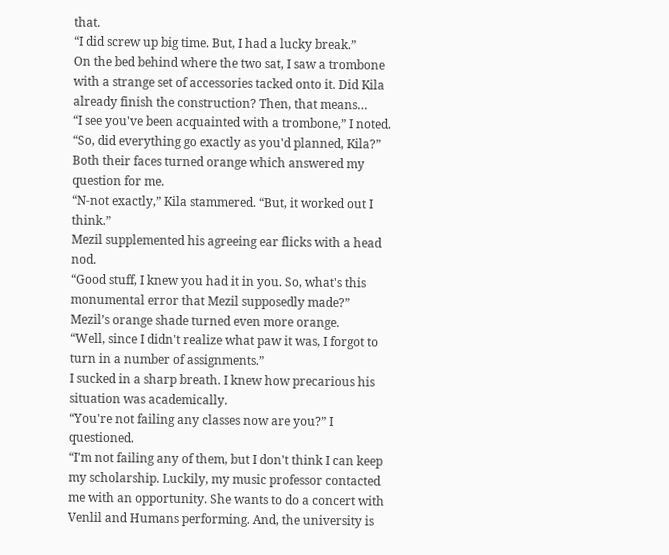that.
“I did screw up big time. But, I had a lucky break.”
On the bed behind where the two sat, I saw a trombone with a strange set of accessories tacked onto it. Did Kila already finish the construction? Then, that means…
“I see you've been acquainted with a trombone,” I noted. “So, did everything go exactly as you'd planned, Kila?”
Both their faces turned orange which answered my question for me.
“N-not exactly,” Kila stammered. “But, it worked out I think.”
Mezil supplemented his agreeing ear flicks with a head nod.
“Good stuff, I knew you had it in you. So, what's this monumental error that Mezil supposedly made?”
Mezil’s orange shade turned even more orange.
“Well, since I didn't realize what paw it was, I forgot to turn in a number of assignments.”
I sucked in a sharp breath. I knew how precarious his situation was academically.
“You're not failing any classes now are you?” I questioned.
“I'm not failing any of them, but I don't think I can keep my scholarship. Luckily, my music professor contacted me with an opportunity. She wants to do a concert with Venlil and Humans performing. And, the university is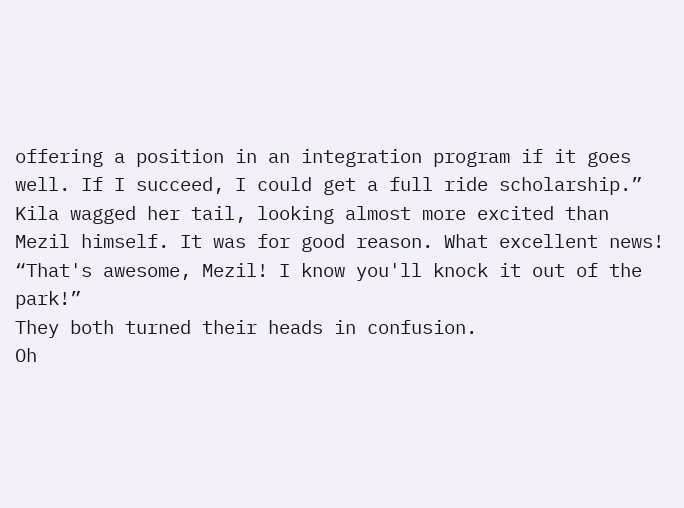offering a position in an integration program if it goes well. If I succeed, I could get a full ride scholarship.”
Kila wagged her tail, looking almost more excited than Mezil himself. It was for good reason. What excellent news!
“That's awesome, Mezil! I know you'll knock it out of the park!”
They both turned their heads in confusion.
Oh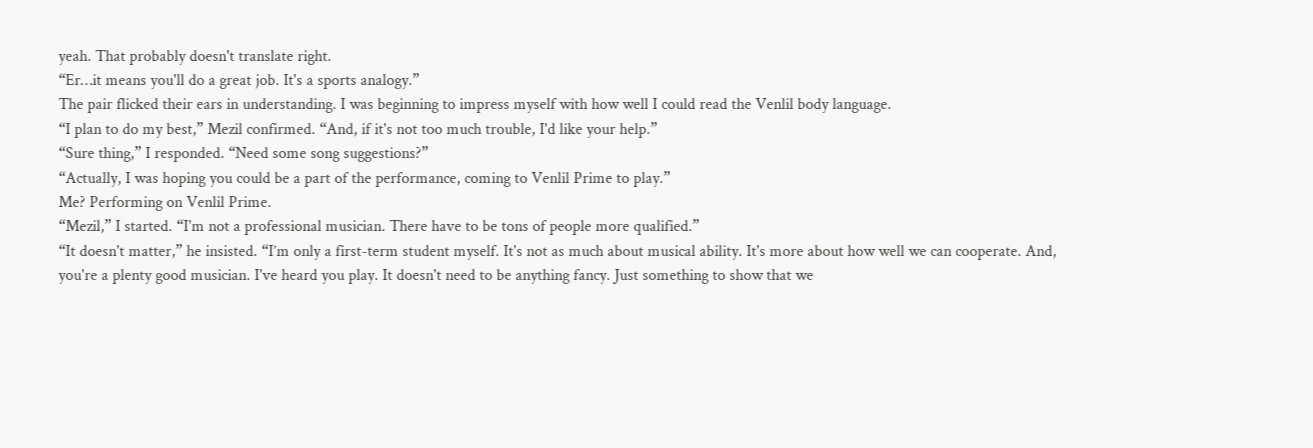yeah. That probably doesn't translate right.
“Er…it means you'll do a great job. It's a sports analogy.”
The pair flicked their ears in understanding. I was beginning to impress myself with how well I could read the Venlil body language.
“I plan to do my best,” Mezil confirmed. “And, if it's not too much trouble, I'd like your help.”
“Sure thing,” I responded. “Need some song suggestions?”
“Actually, I was hoping you could be a part of the performance, coming to Venlil Prime to play.”
Me? Performing on Venlil Prime.
“Mezil,” I started. “I'm not a professional musician. There have to be tons of people more qualified.”
“It doesn't matter,” he insisted. “I’m only a first-term student myself. It's not as much about musical ability. It's more about how well we can cooperate. And, you're a plenty good musician. I've heard you play. It doesn't need to be anything fancy. Just something to show that we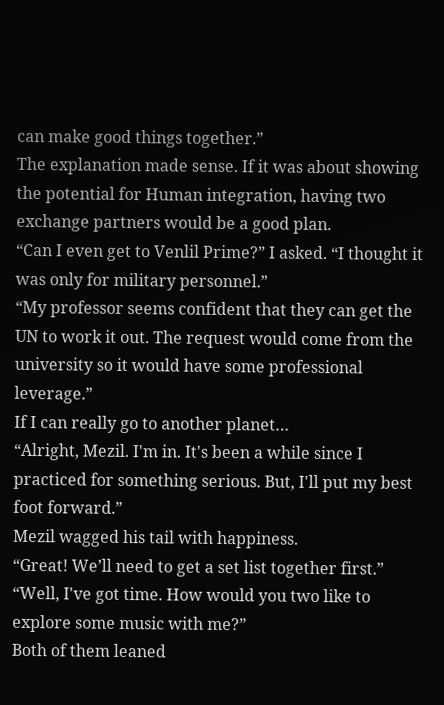can make good things together.”
The explanation made sense. If it was about showing the potential for Human integration, having two exchange partners would be a good plan.
“Can I even get to Venlil Prime?” I asked. “I thought it was only for military personnel.”
“My professor seems confident that they can get the UN to work it out. The request would come from the university so it would have some professional leverage.”
If I can really go to another planet…
“Alright, Mezil. I'm in. It's been a while since I practiced for something serious. But, I'll put my best foot forward.”
Mezil wagged his tail with happiness.
“Great! We’ll need to get a set list together first.”
“Well, I've got time. How would you two like to explore some music with me?”
Both of them leaned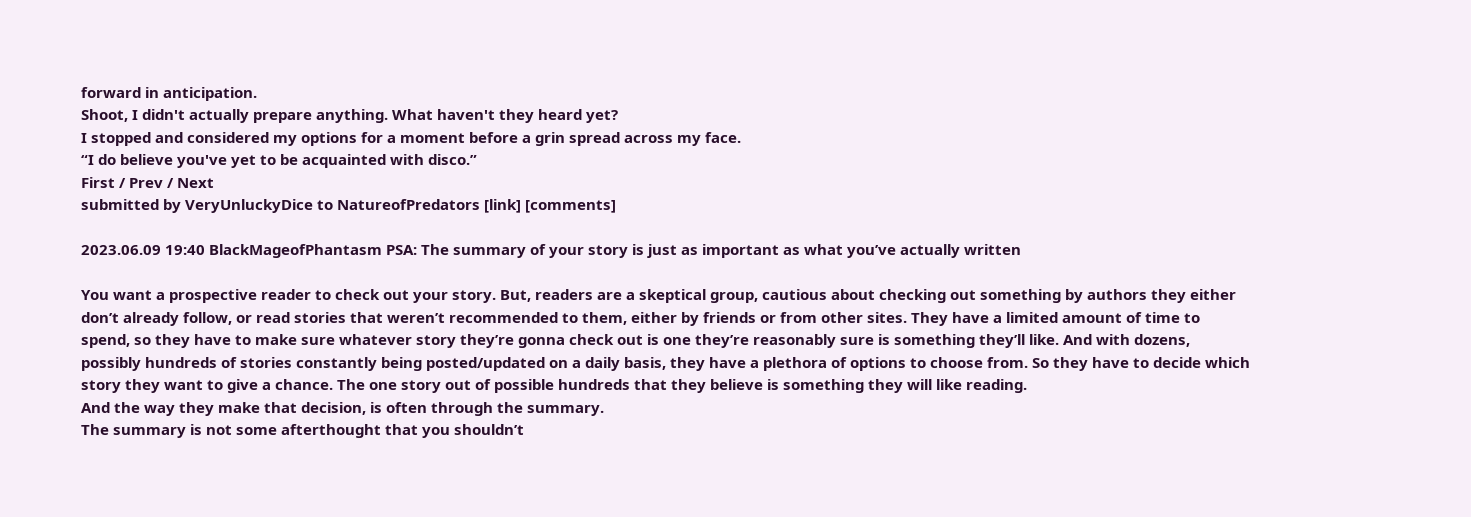forward in anticipation.
Shoot, I didn't actually prepare anything. What haven't they heard yet?
I stopped and considered my options for a moment before a grin spread across my face.
“I do believe you've yet to be acquainted with disco.”
First / Prev / Next
submitted by VeryUnluckyDice to NatureofPredators [link] [comments]

2023.06.09 19:40 BlackMageofPhantasm PSA: The summary of your story is just as important as what you’ve actually written

You want a prospective reader to check out your story. But, readers are a skeptical group, cautious about checking out something by authors they either don’t already follow, or read stories that weren’t recommended to them, either by friends or from other sites. They have a limited amount of time to spend, so they have to make sure whatever story they’re gonna check out is one they’re reasonably sure is something they’ll like. And with dozens, possibly hundreds of stories constantly being posted/updated on a daily basis, they have a plethora of options to choose from. So they have to decide which story they want to give a chance. The one story out of possible hundreds that they believe is something they will like reading.
And the way they make that decision, is often through the summary.
The summary is not some afterthought that you shouldn’t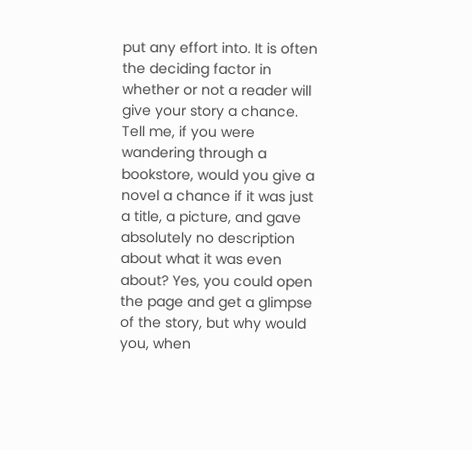put any effort into. It is often the deciding factor in whether or not a reader will give your story a chance. Tell me, if you were wandering through a bookstore, would you give a novel a chance if it was just a title, a picture, and gave absolutely no description about what it was even about? Yes, you could open the page and get a glimpse of the story, but why would you, when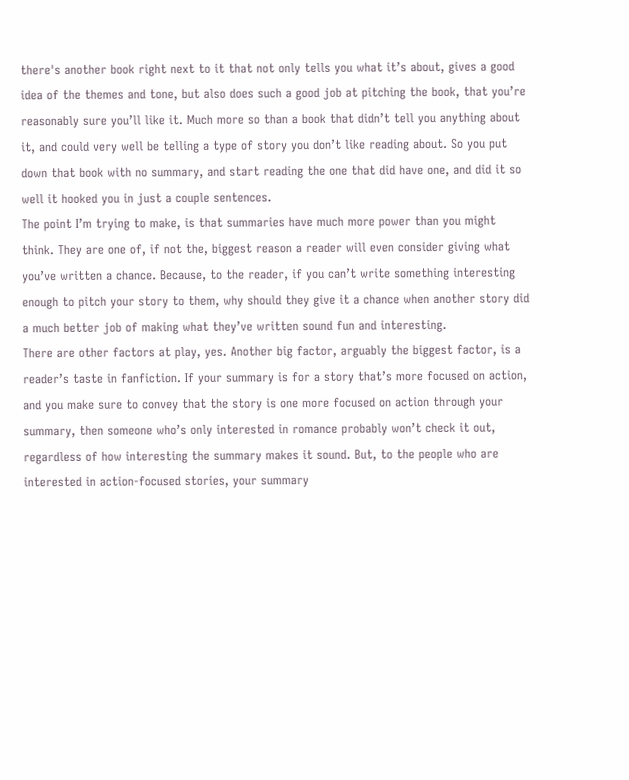there's another book right next to it that not only tells you what it’s about, gives a good idea of the themes and tone, but also does such a good job at pitching the book, that you’re reasonably sure you’ll like it. Much more so than a book that didn’t tell you anything about it, and could very well be telling a type of story you don’t like reading about. So you put down that book with no summary, and start reading the one that did have one, and did it so well it hooked you in just a couple sentences.
The point I’m trying to make, is that summaries have much more power than you might think. They are one of, if not the, biggest reason a reader will even consider giving what you’ve written a chance. Because, to the reader, if you can’t write something interesting enough to pitch your story to them, why should they give it a chance when another story did a much better job of making what they’ve written sound fun and interesting.
There are other factors at play, yes. Another big factor, arguably the biggest factor, is a reader’s taste in fanfiction. If your summary is for a story that’s more focused on action, and you make sure to convey that the story is one more focused on action through your summary, then someone who’s only interested in romance probably won’t check it out, regardless of how interesting the summary makes it sound. But, to the people who are interested in action-focused stories, your summary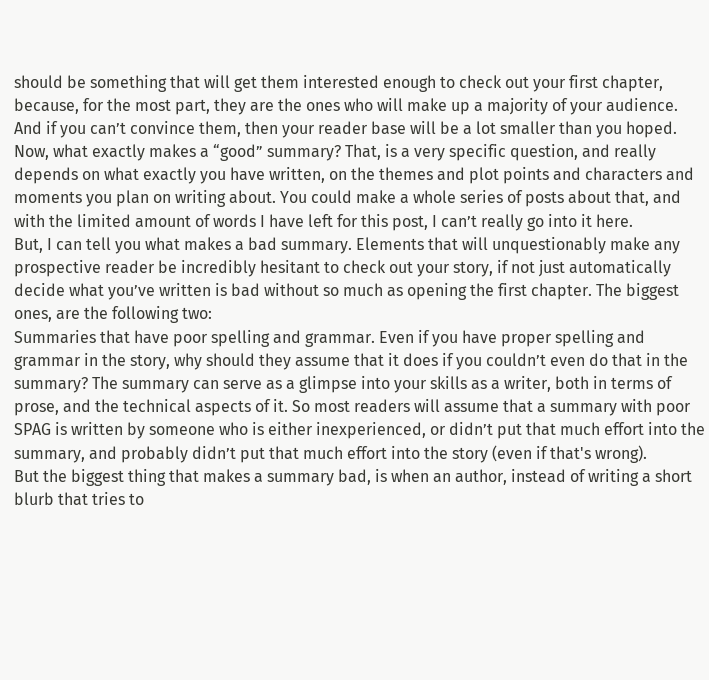should be something that will get them interested enough to check out your first chapter, because, for the most part, they are the ones who will make up a majority of your audience. And if you can’t convince them, then your reader base will be a lot smaller than you hoped.
Now, what exactly makes a “good” summary? That, is a very specific question, and really depends on what exactly you have written, on the themes and plot points and characters and moments you plan on writing about. You could make a whole series of posts about that, and with the limited amount of words I have left for this post, I can’t really go into it here.
But, I can tell you what makes a bad summary. Elements that will unquestionably make any prospective reader be incredibly hesitant to check out your story, if not just automatically decide what you’ve written is bad without so much as opening the first chapter. The biggest ones, are the following two:
Summaries that have poor spelling and grammar. Even if you have proper spelling and grammar in the story, why should they assume that it does if you couldn’t even do that in the summary? The summary can serve as a glimpse into your skills as a writer, both in terms of prose, and the technical aspects of it. So most readers will assume that a summary with poor SPAG is written by someone who is either inexperienced, or didn’t put that much effort into the summary, and probably didn’t put that much effort into the story (even if that's wrong).
But the biggest thing that makes a summary bad, is when an author, instead of writing a short blurb that tries to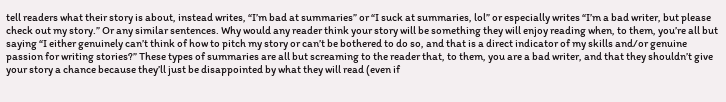tell readers what their story is about, instead writes, “I’m bad at summaries” or “I suck at summaries, lol” or especially writes “I’m a bad writer, but please check out my story.” Or any similar sentences. Why would any reader think your story will be something they will enjoy reading when, to them, you’re all but saying “I either genuinely can’t think of how to pitch my story or can’t be bothered to do so, and that is a direct indicator of my skills and/or genuine passion for writing stories?” These types of summaries are all but screaming to the reader that, to them, you are a bad writer, and that they shouldn’t give your story a chance because they’ll just be disappointed by what they will read (even if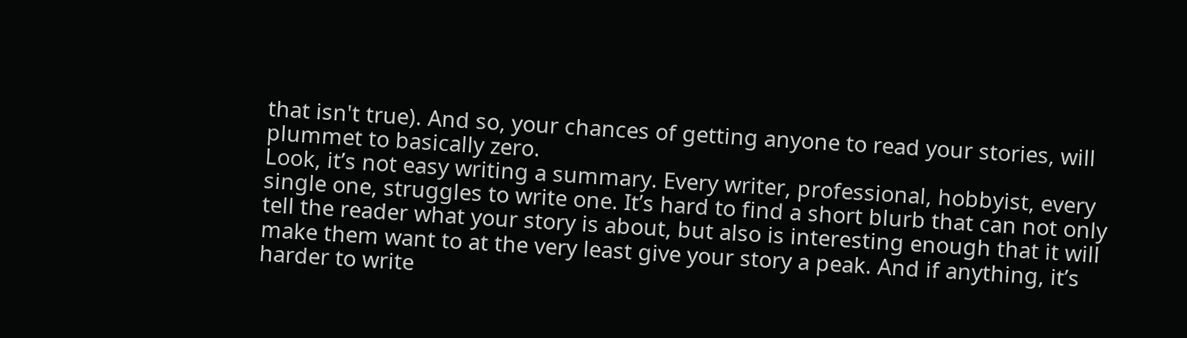that isn't true). And so, your chances of getting anyone to read your stories, will plummet to basically zero.
Look, it’s not easy writing a summary. Every writer, professional, hobbyist, every single one, struggles to write one. It’s hard to find a short blurb that can not only tell the reader what your story is about, but also is interesting enough that it will make them want to at the very least give your story a peak. And if anything, it’s harder to write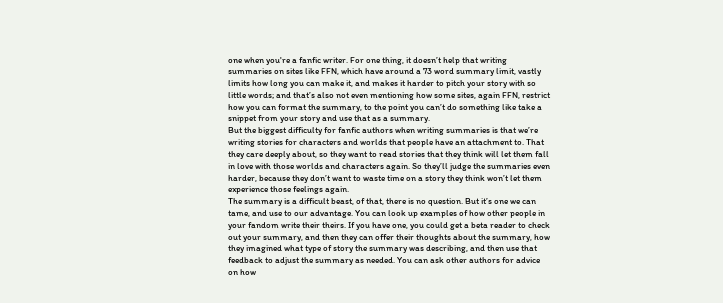one when you're a fanfic writer. For one thing, it doesn’t help that writing summaries on sites like FFN, which have around a 73 word summary limit, vastly limits how long you can make it, and makes it harder to pitch your story with so little words; and that’s also not even mentioning how some sites, again FFN, restrict how you can format the summary, to the point you can’t do something like take a snippet from your story and use that as a summary.
But the biggest difficulty for fanfic authors when writing summaries is that we’re writing stories for characters and worlds that people have an attachment to. That they care deeply about, so they want to read stories that they think will let them fall in love with those worlds and characters again. So they’ll judge the summaries even harder, because they don’t want to waste time on a story they think won’t let them experience those feelings again.
The summary is a difficult beast, of that, there is no question. But it’s one we can tame, and use to our advantage. You can look up examples of how other people in your fandom write their theirs. If you have one, you could get a beta reader to check out your summary, and then they can offer their thoughts about the summary, how they imagined what type of story the summary was describing, and then use that feedback to adjust the summary as needed. You can ask other authors for advice on how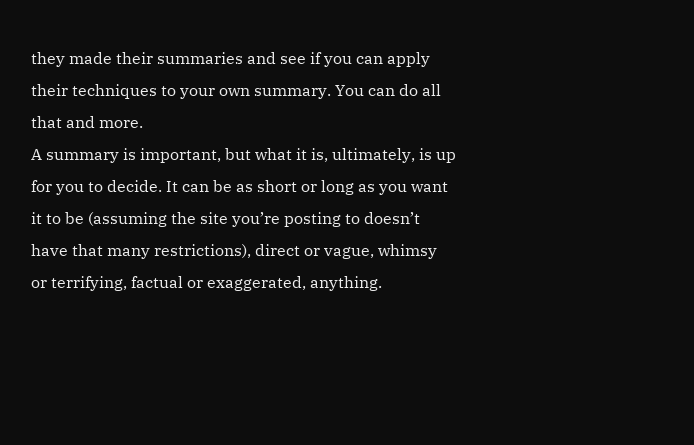they made their summaries and see if you can apply their techniques to your own summary. You can do all that and more.
A summary is important, but what it is, ultimately, is up for you to decide. It can be as short or long as you want it to be (assuming the site you’re posting to doesn’t have that many restrictions), direct or vague, whimsy or terrifying, factual or exaggerated, anything.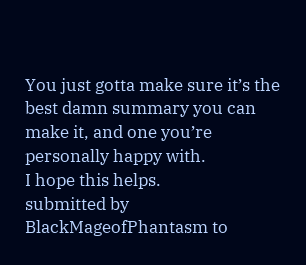You just gotta make sure it’s the best damn summary you can make it, and one you’re personally happy with.
I hope this helps.
submitted by BlackMageofPhantasm to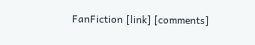FanFiction [link] [comments]